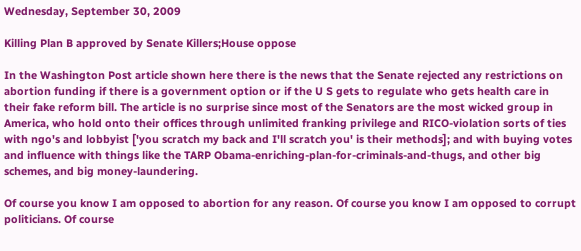Wednesday, September 30, 2009

Killing Plan B approved by Senate Killers;House oppose

In the Washington Post article shown here there is the news that the Senate rejected any restrictions on abortion funding if there is a government option or if the U S gets to regulate who gets health care in their fake reform bill. The article is no surprise since most of the Senators are the most wicked group in America, who hold onto their offices through unlimited franking privilege and RICO-violation sorts of ties with ngo's and lobbyist ['you scratch my back and I'll scratch you' is their methods]; and with buying votes and influence with things like the TARP Obama-enriching-plan-for-criminals-and-thugs, and other big schemes, and big money-laundering.

Of course you know I am opposed to abortion for any reason. Of course you know I am opposed to corrupt politicians. Of course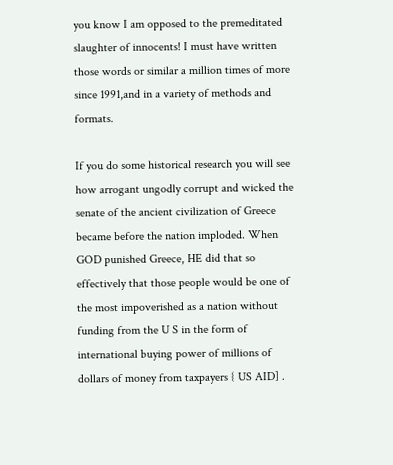you know I am opposed to the premeditated slaughter of innocents! I must have written those words or similar a million times of more since 1991,and in a variety of methods and formats.

If you do some historical research you will see how arrogant ungodly corrupt and wicked the senate of the ancient civilization of Greece became before the nation imploded. When GOD punished Greece, HE did that so effectively that those people would be one of the most impoverished as a nation without funding from the U S in the form of international buying power of millions of dollars of money from taxpayers { US AID] .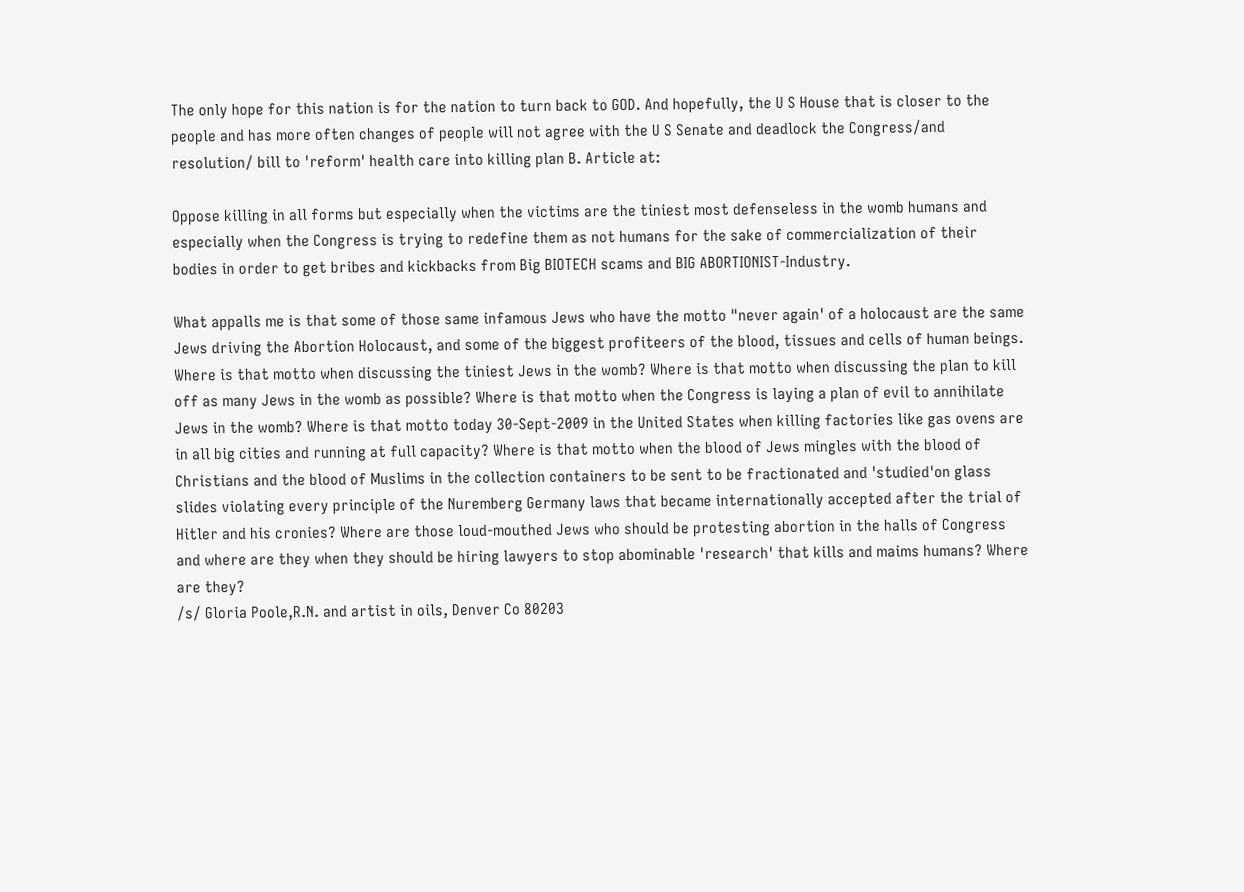The only hope for this nation is for the nation to turn back to GOD. And hopefully, the U S House that is closer to the people and has more often changes of people will not agree with the U S Senate and deadlock the Congress/and resolution/ bill to 'reform' health care into killing plan B. Article at:

Oppose killing in all forms but especially when the victims are the tiniest most defenseless in the womb humans and especially when the Congress is trying to redefine them as not humans for the sake of commercialization of their bodies in order to get bribes and kickbacks from Big BIOTECH scams and BIG ABORTIONIST-Industry.

What appalls me is that some of those same infamous Jews who have the motto "never again' of a holocaust are the same Jews driving the Abortion Holocaust, and some of the biggest profiteers of the blood, tissues and cells of human beings. Where is that motto when discussing the tiniest Jews in the womb? Where is that motto when discussing the plan to kill off as many Jews in the womb as possible? Where is that motto when the Congress is laying a plan of evil to annihilate Jews in the womb? Where is that motto today 30-Sept-2009 in the United States when killing factories like gas ovens are in all big cities and running at full capacity? Where is that motto when the blood of Jews mingles with the blood of Christians and the blood of Muslims in the collection containers to be sent to be fractionated and 'studied'on glass slides violating every principle of the Nuremberg Germany laws that became internationally accepted after the trial of Hitler and his cronies? Where are those loud-mouthed Jews who should be protesting abortion in the halls of Congress and where are they when they should be hiring lawyers to stop abominable 'research' that kills and maims humans? Where are they?
/s/ Gloria Poole,R.N. and artist in oils, Denver Co 80203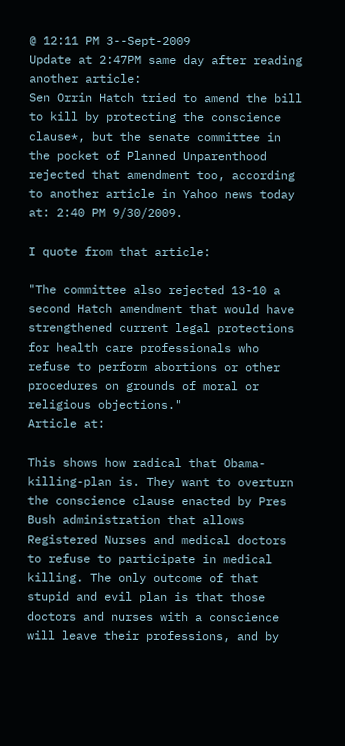@ 12:11 PM 3--Sept-2009
Update at 2:47PM same day after reading another article:
Sen Orrin Hatch tried to amend the bill to kill by protecting the conscience clause*, but the senate committee in the pocket of Planned Unparenthood rejected that amendment too, according to another article in Yahoo news today at: 2:40 PM 9/30/2009.

I quote from that article:

"The committee also rejected 13-10 a second Hatch amendment that would have strengthened current legal protections for health care professionals who refuse to perform abortions or other procedures on grounds of moral or religious objections."
Article at:

This shows how radical that Obama-killing-plan is. They want to overturn the conscience clause enacted by Pres Bush administration that allows Registered Nurses and medical doctors to refuse to participate in medical killing. The only outcome of that stupid and evil plan is that those doctors and nurses with a conscience will leave their professions, and by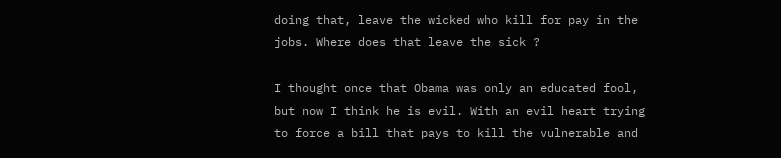doing that, leave the wicked who kill for pay in the jobs. Where does that leave the sick ?

I thought once that Obama was only an educated fool, but now I think he is evil. With an evil heart trying to force a bill that pays to kill the vulnerable and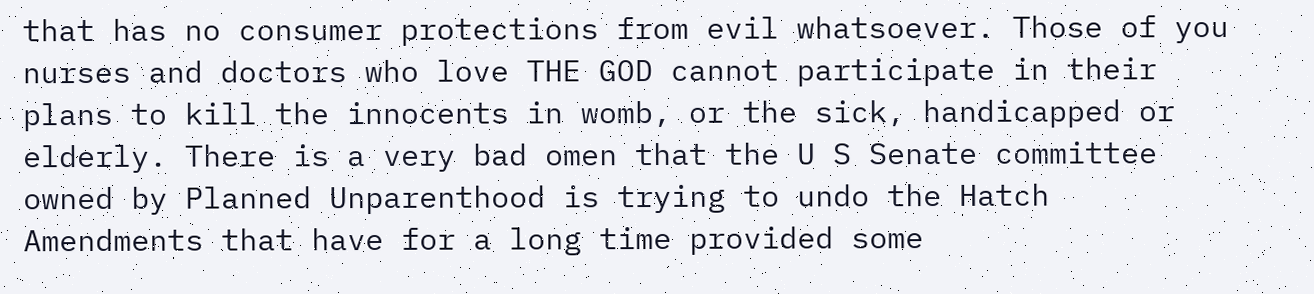that has no consumer protections from evil whatsoever. Those of you nurses and doctors who love THE GOD cannot participate in their plans to kill the innocents in womb, or the sick, handicapped or elderly. There is a very bad omen that the U S Senate committee owned by Planned Unparenthood is trying to undo the Hatch Amendments that have for a long time provided some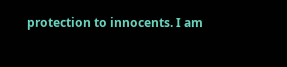protection to innocents. I am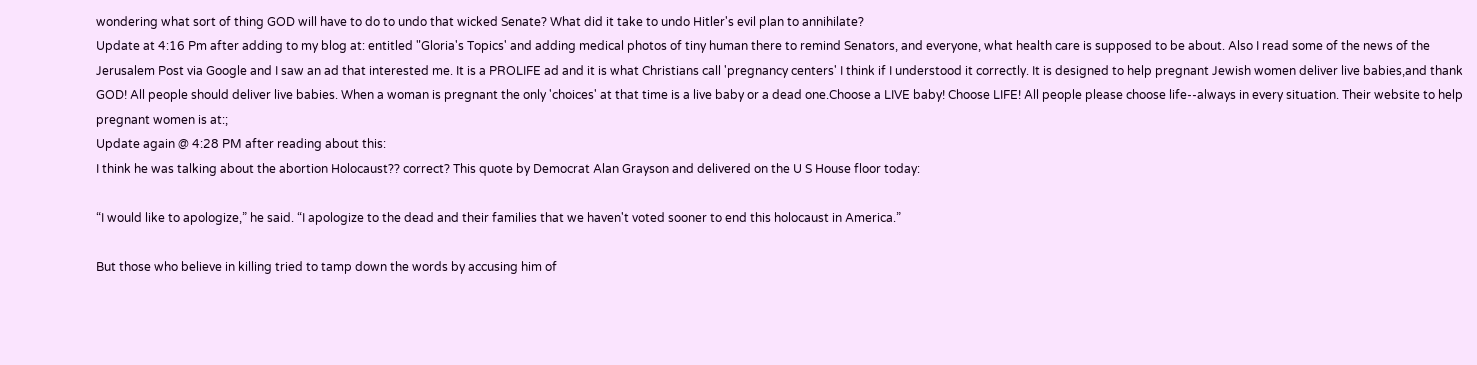wondering what sort of thing GOD will have to do to undo that wicked Senate? What did it take to undo Hitler's evil plan to annihilate?
Update at 4:16 Pm after adding to my blog at: entitled "Gloria's Topics' and adding medical photos of tiny human there to remind Senators, and everyone, what health care is supposed to be about. Also I read some of the news of the Jerusalem Post via Google and I saw an ad that interested me. It is a PROLIFE ad and it is what Christians call 'pregnancy centers' I think if I understood it correctly. It is designed to help pregnant Jewish women deliver live babies,and thank GOD! All people should deliver live babies. When a woman is pregnant the only 'choices' at that time is a live baby or a dead one.Choose a LIVE baby! Choose LIFE! All people please choose life--always in every situation. Their website to help pregnant women is at:;
Update again @ 4:28 PM after reading about this:
I think he was talking about the abortion Holocaust?? correct? This quote by Democrat Alan Grayson and delivered on the U S House floor today:

“I would like to apologize,” he said. “I apologize to the dead and their families that we haven't voted sooner to end this holocaust in America.”

But those who believe in killing tried to tamp down the words by accusing him of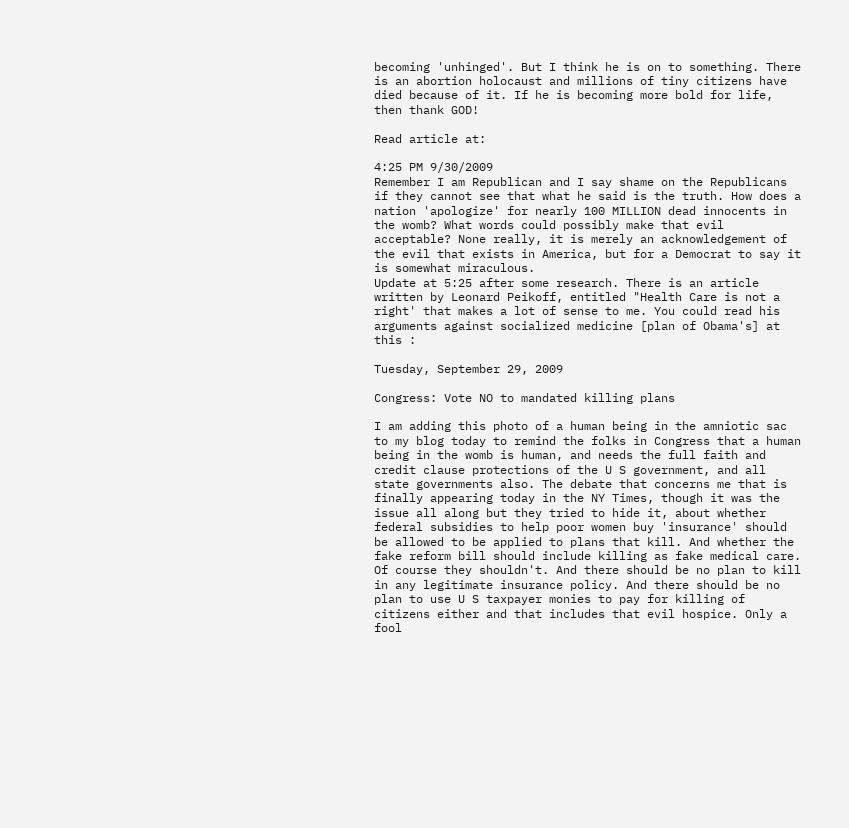becoming 'unhinged'. But I think he is on to something. There is an abortion holocaust and millions of tiny citizens have died because of it. If he is becoming more bold for life, then thank GOD!

Read article at:

4:25 PM 9/30/2009
Remember I am Republican and I say shame on the Republicans if they cannot see that what he said is the truth. How does a nation 'apologize' for nearly 100 MILLION dead innocents in the womb? What words could possibly make that evil acceptable? None really, it is merely an acknowledgement of the evil that exists in America, but for a Democrat to say it is somewhat miraculous.
Update at 5:25 after some research. There is an article written by Leonard Peikoff, entitled "Health Care is not a right' that makes a lot of sense to me. You could read his arguments against socialized medicine [plan of Obama's] at this :

Tuesday, September 29, 2009

Congress: Vote NO to mandated killing plans

I am adding this photo of a human being in the amniotic sac to my blog today to remind the folks in Congress that a human being in the womb is human, and needs the full faith and credit clause protections of the U S government, and all state governments also. The debate that concerns me that is finally appearing today in the NY Times, though it was the issue all along but they tried to hide it, about whether federal subsidies to help poor women buy 'insurance' should be allowed to be applied to plans that kill. And whether the fake reform bill should include killing as fake medical care. Of course they shouldn't. And there should be no plan to kill in any legitimate insurance policy. And there should be no plan to use U S taxpayer monies to pay for killing of citizens either and that includes that evil hospice. Only a fool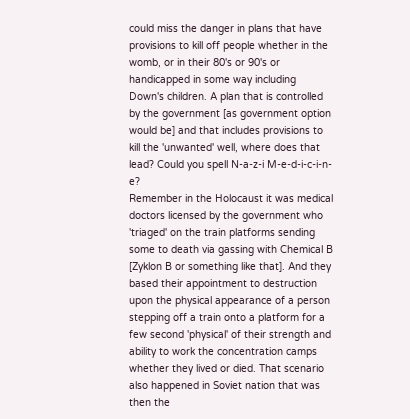could miss the danger in plans that have provisions to kill off people whether in the womb, or in their 80's or 90's or handicapped in some way including Down's children. A plan that is controlled by the government [as government option would be] and that includes provisions to kill the 'unwanted' well, where does that lead? Could you spell N-a-z-i M-e-d-i-c-i-n-e?
Remember in the Holocaust it was medical doctors licensed by the government who 'triaged' on the train platforms sending some to death via gassing with Chemical B [Zyklon B or something like that]. And they based their appointment to destruction upon the physical appearance of a person stepping off a train onto a platform for a few second 'physical' of their strength and ability to work the concentration camps whether they lived or died. That scenario also happened in Soviet nation that was then the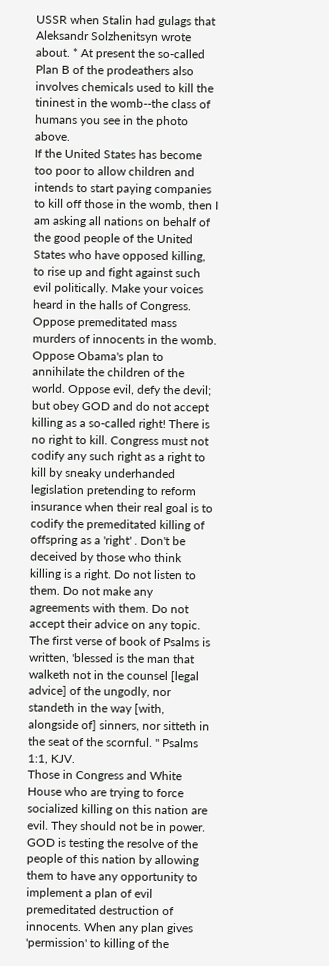USSR when Stalin had gulags that Aleksandr Solzhenitsyn wrote about. * At present the so-called Plan B of the prodeathers also involves chemicals used to kill the tininest in the womb--the class of humans you see in the photo above.
If the United States has become too poor to allow children and intends to start paying companies to kill off those in the womb, then I am asking all nations on behalf of the good people of the United States who have opposed killing, to rise up and fight against such evil politically. Make your voices heard in the halls of Congress. Oppose premeditated mass murders of innocents in the womb. Oppose Obama's plan to annihilate the children of the world. Oppose evil, defy the devil; but obey GOD and do not accept killing as a so-called right! There is no right to kill. Congress must not codify any such right as a right to kill by sneaky underhanded legislation pretending to reform insurance when their real goal is to codify the premeditated killing of offspring as a 'right' . Don't be deceived by those who think killing is a right. Do not listen to them. Do not make any agreements with them. Do not accept their advice on any topic.
The first verse of book of Psalms is written, 'blessed is the man that walketh not in the counsel [legal advice] of the ungodly, nor standeth in the way [with, alongside of] sinners, nor sitteth in the seat of the scornful. " Psalms 1:1, KJV.
Those in Congress and White House who are trying to force socialized killing on this nation are evil. They should not be in power. GOD is testing the resolve of the people of this nation by allowing them to have any opportunity to implement a plan of evil premeditated destruction of innocents. When any plan gives 'permission' to killing of the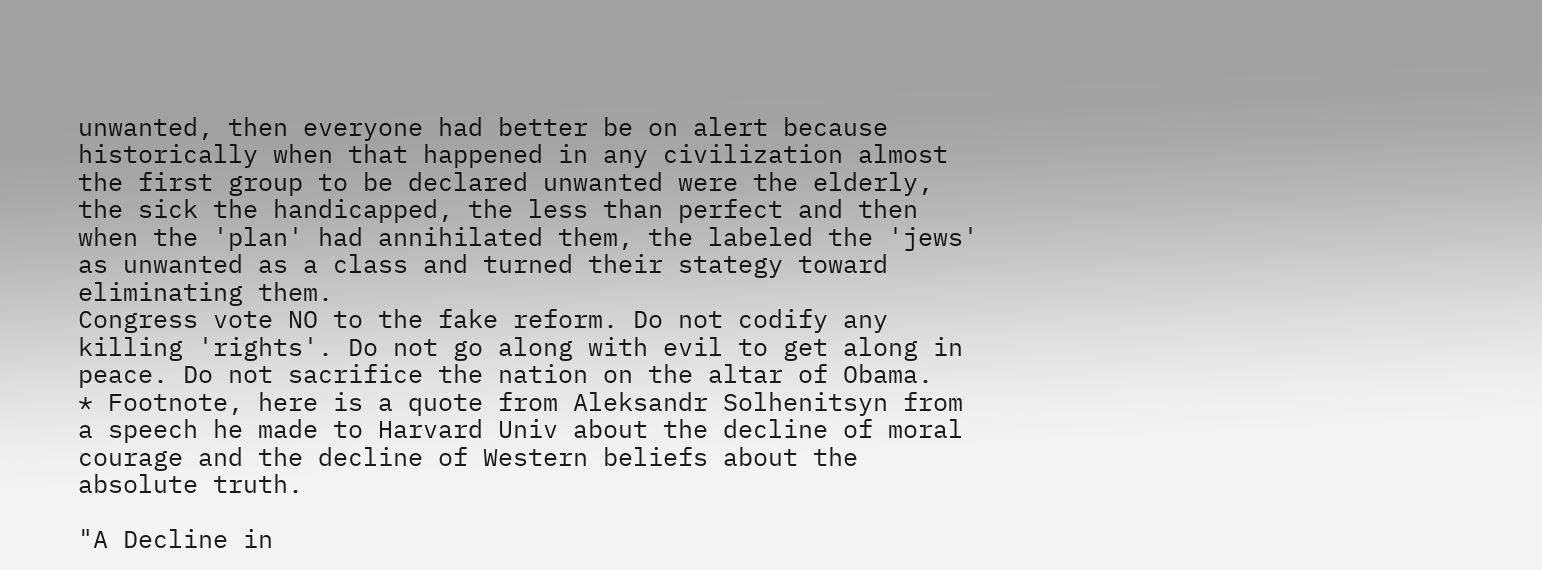unwanted, then everyone had better be on alert because historically when that happened in any civilization almost the first group to be declared unwanted were the elderly, the sick the handicapped, the less than perfect and then when the 'plan' had annihilated them, the labeled the 'jews' as unwanted as a class and turned their stategy toward eliminating them.
Congress vote NO to the fake reform. Do not codify any killing 'rights'. Do not go along with evil to get along in peace. Do not sacrifice the nation on the altar of Obama.
* Footnote, here is a quote from Aleksandr Solhenitsyn from a speech he made to Harvard Univ about the decline of moral courage and the decline of Western beliefs about the absolute truth.

"A Decline in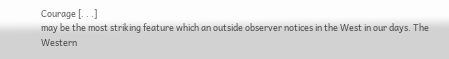Courage [. . .]
may be the most striking feature which an outside observer notices in the West in our days. The Western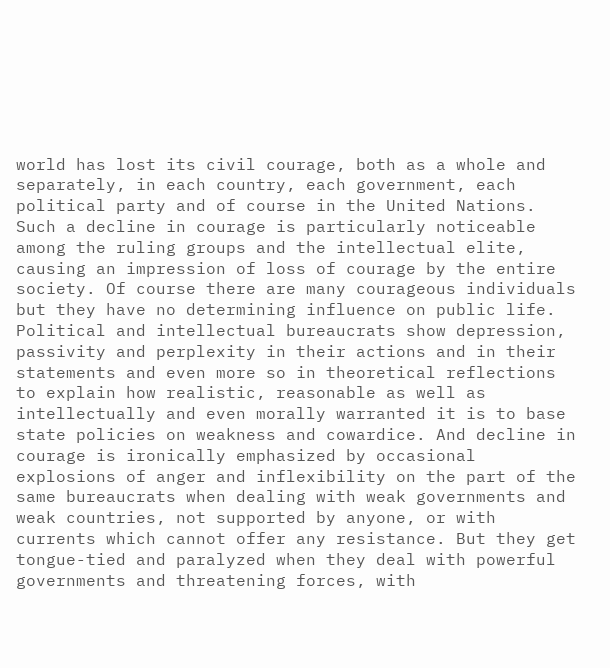world has lost its civil courage, both as a whole and separately, in each country, each government, each political party and of course in the United Nations. Such a decline in courage is particularly noticeable among the ruling groups and the intellectual elite, causing an impression of loss of courage by the entire society. Of course there are many courageous individuals but they have no determining influence on public life. Political and intellectual bureaucrats show depression, passivity and perplexity in their actions and in their statements and even more so in theoretical reflections to explain how realistic, reasonable as well as intellectually and even morally warranted it is to base state policies on weakness and cowardice. And decline in courage is ironically emphasized by occasional explosions of anger and inflexibility on the part of the same bureaucrats when dealing with weak governments and weak countries, not supported by anyone, or with currents which cannot offer any resistance. But they get tongue-tied and paralyzed when they deal with powerful governments and threatening forces, with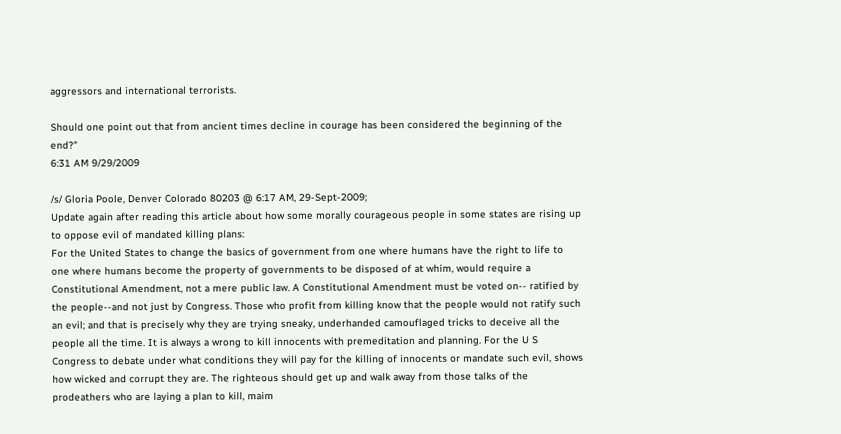aggressors and international terrorists.

Should one point out that from ancient times decline in courage has been considered the beginning of the end?"
6:31 AM 9/29/2009

/s/ Gloria Poole, Denver Colorado 80203 @ 6:17 AM, 29-Sept-2009;
Update again after reading this article about how some morally courageous people in some states are rising up to oppose evil of mandated killing plans:
For the United States to change the basics of government from one where humans have the right to life to one where humans become the property of governments to be disposed of at whim, would require a Constitutional Amendment, not a mere public law. A Constitutional Amendment must be voted on-- ratified by the people--and not just by Congress. Those who profit from killing know that the people would not ratify such an evil; and that is precisely why they are trying sneaky, underhanded camouflaged tricks to deceive all the people all the time. It is always a wrong to kill innocents with premeditation and planning. For the U S Congress to debate under what conditions they will pay for the killing of innocents or mandate such evil, shows how wicked and corrupt they are. The righteous should get up and walk away from those talks of the prodeathers who are laying a plan to kill, maim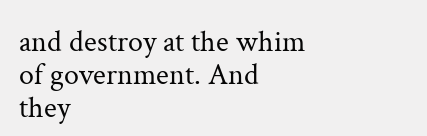and destroy at the whim of government. And they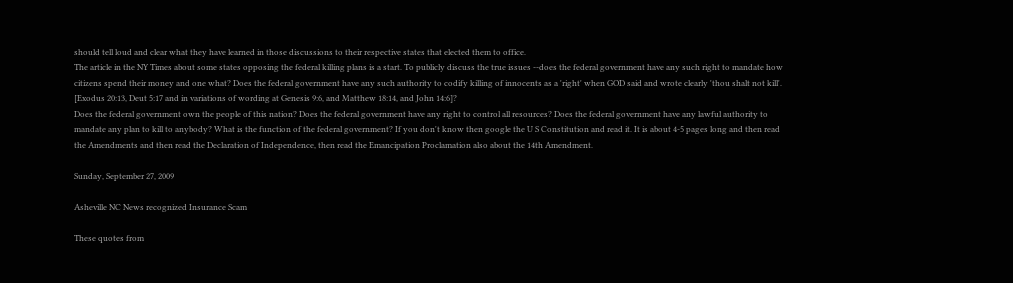should tell loud and clear what they have learned in those discussions to their respective states that elected them to office.
The article in the NY Times about some states opposing the federal killing plans is a start. To publicly discuss the true issues --does the federal government have any such right to mandate how citizens spend their money and one what? Does the federal government have any such authority to codify killing of innocents as a 'right' when GOD said and wrote clearly 'thou shalt not kill'. [Exodus 20:13, Deut 5:17 and in variations of wording at Genesis 9:6, and Matthew 18:14, and John 14:6]?
Does the federal government own the people of this nation? Does the federal government have any right to control all resources? Does the federal government have any lawful authority to mandate any plan to kill to anybody? What is the function of the federal government? If you don't know then google the U S Constitution and read it. It is about 4-5 pages long and then read the Amendments and then read the Declaration of Independence, then read the Emancipation Proclamation also about the 14th Amendment.

Sunday, September 27, 2009

Asheville NC News recognized Insurance Scam

These quotes from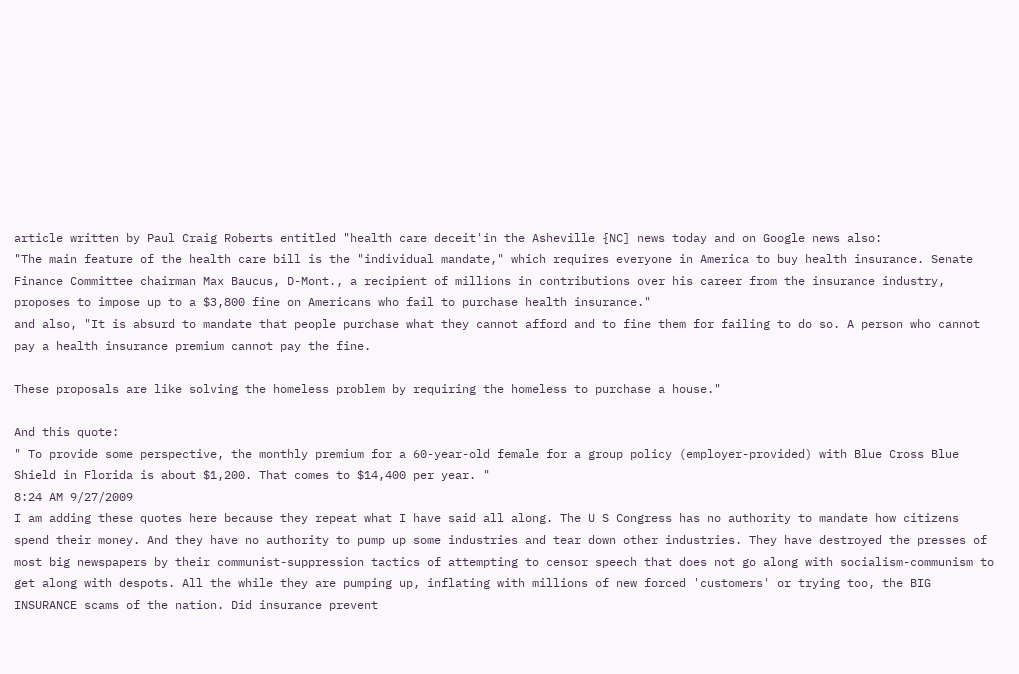article written by Paul Craig Roberts entitled "health care deceit'in the Asheville {NC] news today and on Google news also:
"The main feature of the health care bill is the "individual mandate," which requires everyone in America to buy health insurance. Senate Finance Committee chairman Max Baucus, D-Mont., a recipient of millions in contributions over his career from the insurance industry, proposes to impose up to a $3,800 fine on Americans who fail to purchase health insurance."
and also, "It is absurd to mandate that people purchase what they cannot afford and to fine them for failing to do so. A person who cannot pay a health insurance premium cannot pay the fine.

These proposals are like solving the homeless problem by requiring the homeless to purchase a house."

And this quote:
" To provide some perspective, the monthly premium for a 60-year-old female for a group policy (employer-provided) with Blue Cross Blue Shield in Florida is about $1,200. That comes to $14,400 per year. "
8:24 AM 9/27/2009
I am adding these quotes here because they repeat what I have said all along. The U S Congress has no authority to mandate how citizens spend their money. And they have no authority to pump up some industries and tear down other industries. They have destroyed the presses of most big newspapers by their communist-suppression tactics of attempting to censor speech that does not go along with socialism-communism to get along with despots. All the while they are pumping up, inflating with millions of new forced 'customers' or trying too, the BIG INSURANCE scams of the nation. Did insurance prevent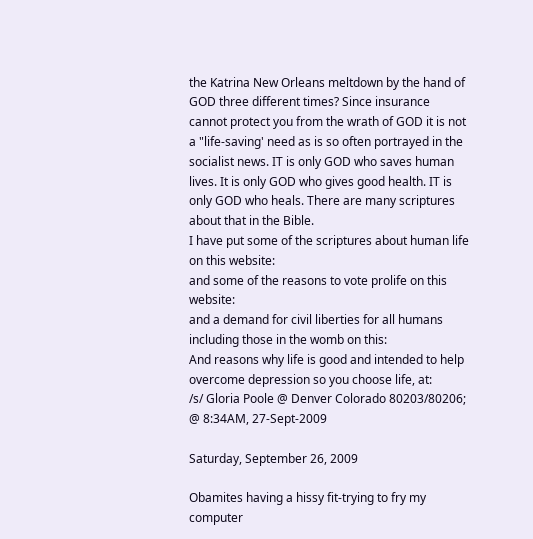the Katrina New Orleans meltdown by the hand of GOD three different times? Since insurance cannot protect you from the wrath of GOD it is not a "life-saving' need as is so often portrayed in the socialist news. IT is only GOD who saves human lives. It is only GOD who gives good health. IT is only GOD who heals. There are many scriptures about that in the Bible.
I have put some of the scriptures about human life on this website:
and some of the reasons to vote prolife on this website:
and a demand for civil liberties for all humans including those in the womb on this:
And reasons why life is good and intended to help overcome depression so you choose life, at:
/s/ Gloria Poole @ Denver Colorado 80203/80206; @ 8:34AM, 27-Sept-2009

Saturday, September 26, 2009

Obamites having a hissy fit-trying to fry my computer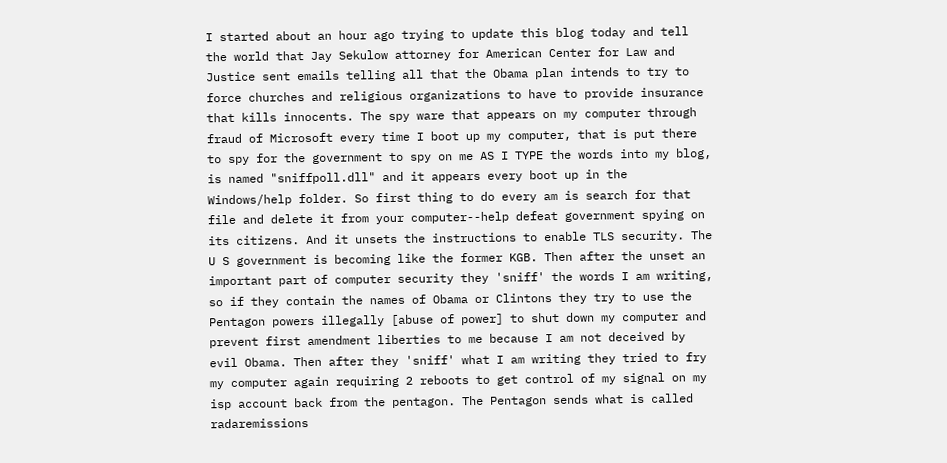I started about an hour ago trying to update this blog today and tell the world that Jay Sekulow attorney for American Center for Law and Justice sent emails telling all that the Obama plan intends to try to force churches and religious organizations to have to provide insurance that kills innocents. The spy ware that appears on my computer through fraud of Microsoft every time I boot up my computer, that is put there to spy for the government to spy on me AS I TYPE the words into my blog, is named "sniffpoll.dll" and it appears every boot up in the Windows/help folder. So first thing to do every am is search for that file and delete it from your computer--help defeat government spying on its citizens. And it unsets the instructions to enable TLS security. The U S government is becoming like the former KGB. Then after the unset an important part of computer security they 'sniff' the words I am writing, so if they contain the names of Obama or Clintons they try to use the Pentagon powers illegally [abuse of power] to shut down my computer and prevent first amendment liberties to me because I am not deceived by evil Obama. Then after they 'sniff' what I am writing they tried to fry my computer again requiring 2 reboots to get control of my signal on my isp account back from the pentagon. The Pentagon sends what is called radaremissions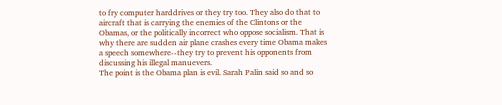to fry computer harddrives or they try too. They also do that to aircraft that is carrying the enemies of the Clintons or the Obamas, or the politically incorrect who oppose socialism. That is why there are sudden air plane crashes every time Obama makes a speech somewhere--they try to prevent his opponents from discussing his illegal manuevers.
The point is the Obama plan is evil. Sarah Palin said so and so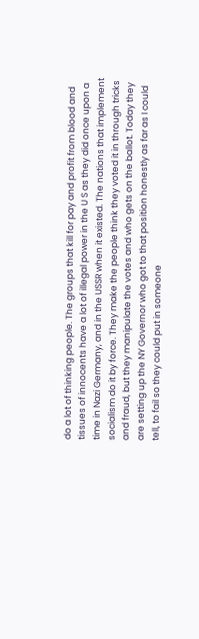do a lot of thinking people. The groups that kill for pay and profit from blood and tissues of innocents have a lot of illegal power in the U S as they did once upon a time in Nazi Germany, and in the USSR when it existed. The nations that implement socialism do it by force. They make the people think they voted it in through tricks and fraud, but they manipulate the votes and who gets on the ballot. Today they are setting up the NY Governor who got to that position honestly as far as I could tell, to fail so they could put in someone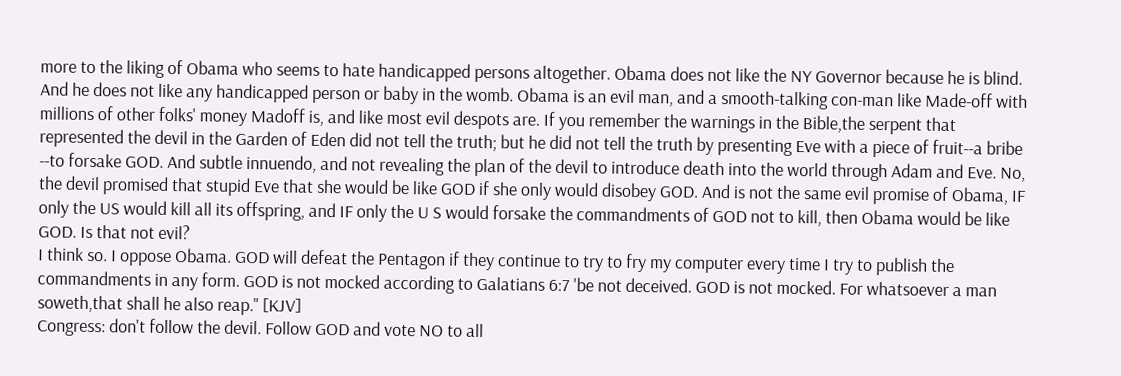more to the liking of Obama who seems to hate handicapped persons altogether. Obama does not like the NY Governor because he is blind. And he does not like any handicapped person or baby in the womb. Obama is an evil man, and a smooth-talking con-man like Made-off with millions of other folks' money Madoff is, and like most evil despots are. If you remember the warnings in the Bible,the serpent that represented the devil in the Garden of Eden did not tell the truth; but he did not tell the truth by presenting Eve with a piece of fruit--a bribe --to forsake GOD. And subtle innuendo, and not revealing the plan of the devil to introduce death into the world through Adam and Eve. No, the devil promised that stupid Eve that she would be like GOD if she only would disobey GOD. And is not the same evil promise of Obama, IF only the US would kill all its offspring, and IF only the U S would forsake the commandments of GOD not to kill, then Obama would be like GOD. Is that not evil?
I think so. I oppose Obama. GOD will defeat the Pentagon if they continue to try to fry my computer every time I try to publish the commandments in any form. GOD is not mocked according to Galatians 6:7 'be not deceived. GOD is not mocked. For whatsoever a man soweth,that shall he also reap." [KJV]
Congress: don't follow the devil. Follow GOD and vote NO to all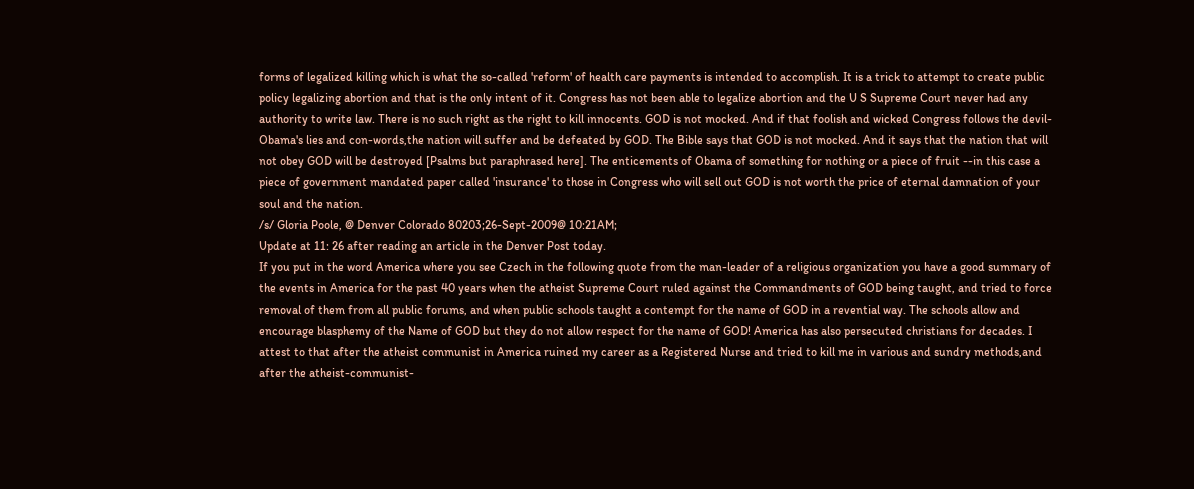forms of legalized killing which is what the so-called 'reform' of health care payments is intended to accomplish. It is a trick to attempt to create public policy legalizing abortion and that is the only intent of it. Congress has not been able to legalize abortion and the U S Supreme Court never had any authority to write law. There is no such right as the right to kill innocents. GOD is not mocked. And if that foolish and wicked Congress follows the devil-Obama's lies and con-words,the nation will suffer and be defeated by GOD. The Bible says that GOD is not mocked. And it says that the nation that will not obey GOD will be destroyed [Psalms but paraphrased here]. The enticements of Obama of something for nothing or a piece of fruit --in this case a piece of government mandated paper called 'insurance' to those in Congress who will sell out GOD is not worth the price of eternal damnation of your soul and the nation.
/s/ Gloria Poole, @ Denver Colorado 80203;26-Sept-2009@ 10:21AM;
Update at 11: 26 after reading an article in the Denver Post today.
If you put in the word America where you see Czech in the following quote from the man-leader of a religious organization you have a good summary of the events in America for the past 40 years when the atheist Supreme Court ruled against the Commandments of GOD being taught, and tried to force removal of them from all public forums, and when public schools taught a contempt for the name of GOD in a revential way. The schools allow and encourage blasphemy of the Name of GOD but they do not allow respect for the name of GOD! America has also persecuted christians for decades. I attest to that after the atheist communist in America ruined my career as a Registered Nurse and tried to kill me in various and sundry methods,and after the atheist-communist-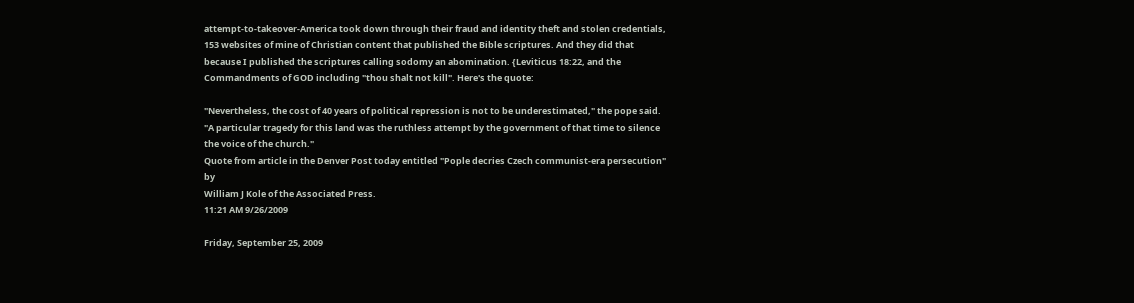attempt-to-takeover-America took down through their fraud and identity theft and stolen credentials, 153 websites of mine of Christian content that published the Bible scriptures. And they did that because I published the scriptures calling sodomy an abomination. {Leviticus 18:22, and the Commandments of GOD including "thou shalt not kill". Here's the quote:

"Nevertheless, the cost of 40 years of political repression is not to be underestimated," the pope said. "A particular tragedy for this land was the ruthless attempt by the government of that time to silence the voice of the church."
Quote from article in the Denver Post today entitled "Pople decries Czech communist-era persecution" by
William J Kole of the Associated Press.
11:21 AM 9/26/2009

Friday, September 25, 2009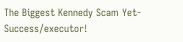The Biggest Kennedy Scam Yet-Success/executor!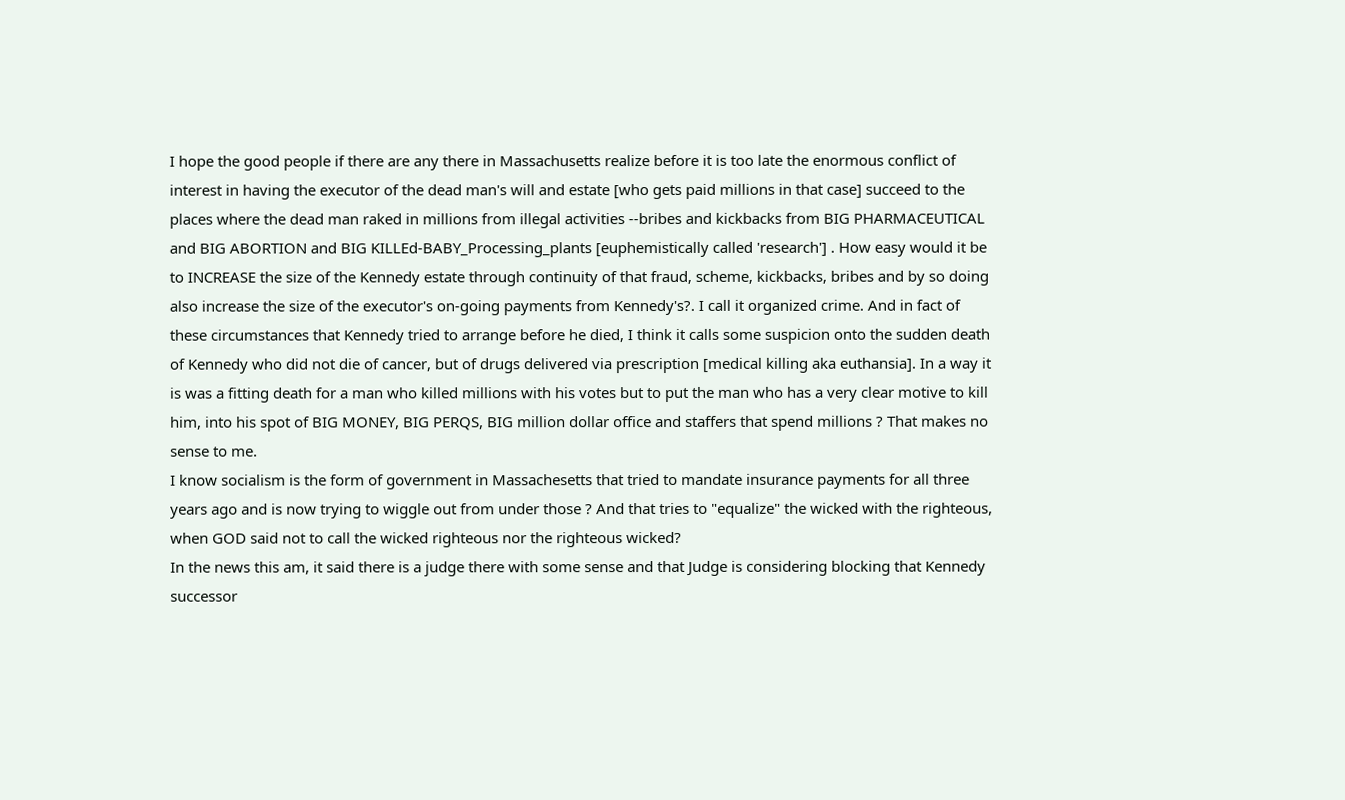I hope the good people if there are any there in Massachusetts realize before it is too late the enormous conflict of interest in having the executor of the dead man's will and estate [who gets paid millions in that case] succeed to the places where the dead man raked in millions from illegal activities --bribes and kickbacks from BIG PHARMACEUTICAL and BIG ABORTION and BIG KILLEd-BABY_Processing_plants [euphemistically called 'research'] . How easy would it be to INCREASE the size of the Kennedy estate through continuity of that fraud, scheme, kickbacks, bribes and by so doing also increase the size of the executor's on-going payments from Kennedy's?. I call it organized crime. And in fact of these circumstances that Kennedy tried to arrange before he died, I think it calls some suspicion onto the sudden death of Kennedy who did not die of cancer, but of drugs delivered via prescription [medical killing aka euthansia]. In a way it is was a fitting death for a man who killed millions with his votes but to put the man who has a very clear motive to kill him, into his spot of BIG MONEY, BIG PERQS, BIG million dollar office and staffers that spend millions ? That makes no sense to me.
I know socialism is the form of government in Massachesetts that tried to mandate insurance payments for all three years ago and is now trying to wiggle out from under those ? And that tries to "equalize" the wicked with the righteous, when GOD said not to call the wicked righteous nor the righteous wicked?
In the news this am, it said there is a judge there with some sense and that Judge is considering blocking that Kennedy successor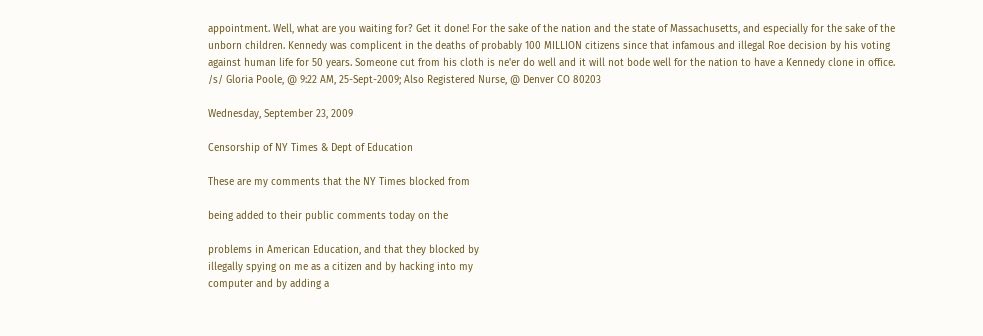appointment. Well, what are you waiting for? Get it done! For the sake of the nation and the state of Massachusetts, and especially for the sake of the unborn children. Kennedy was complicent in the deaths of probably 100 MILLION citizens since that infamous and illegal Roe decision by his voting against human life for 50 years. Someone cut from his cloth is ne'er do well and it will not bode well for the nation to have a Kennedy clone in office.
/s/ Gloria Poole, @ 9:22 AM, 25-Sept-2009; Also Registered Nurse, @ Denver CO 80203

Wednesday, September 23, 2009

Censorship of NY Times & Dept of Education

These are my comments that the NY Times blocked from

being added to their public comments today on the

problems in American Education, and that they blocked by
illegally spying on me as a citizen and by hacking into my
computer and by adding a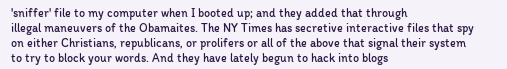'sniffer' file to my computer when I booted up; and they added that through
illegal maneuvers of the Obamaites. The NY Times has secretive interactive files that spy on either Christians, republicans, or prolifers or all of the above that signal their system to try to block your words. And they have lately begun to hack into blogs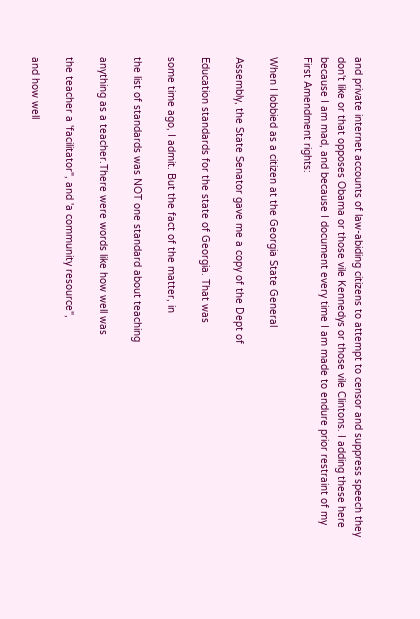and private internet accounts of law-abiding citizens to attempt to censor and suppress speech they don't like or that opposes Obama or those vile Kennedys or those vile Clintons. I adding these here because I am mad, and because I document every time I am made to endure prior restraint of my First Amendment rights:

When I lobbied as a citizen at the Georgia State General

Assembly, the State Senator gave me a copy of the Dept of

Education standards for the state of Georgia. That was

some time ago, I admit. But the fact of the matter, in

the list of standards was NOT one standard about teaching

anything as a teacher.There were words like how well was

the teacher a 'facilitator", and 'a community resource",

and how well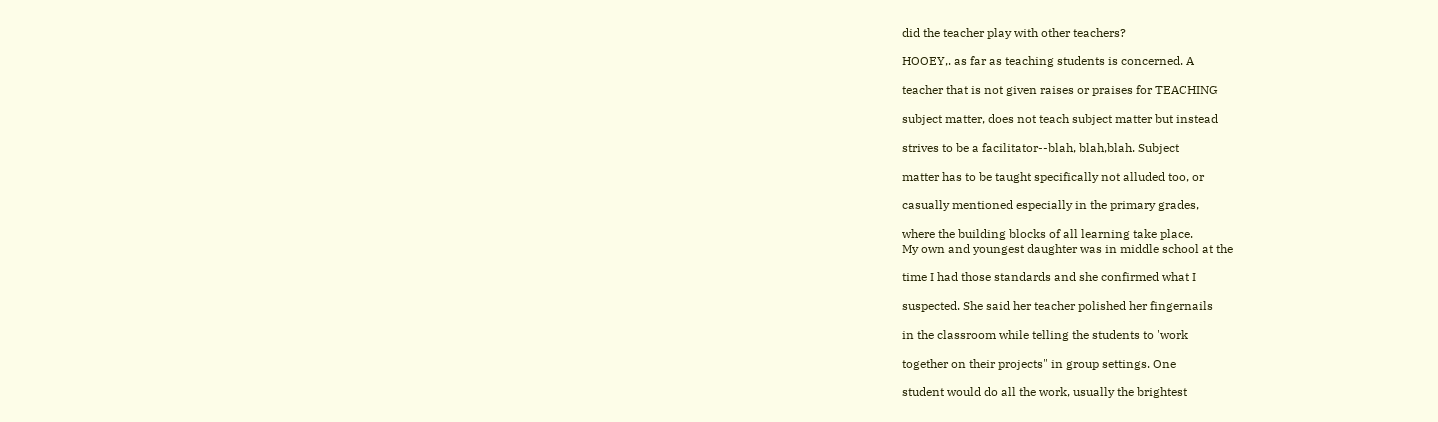did the teacher play with other teachers?

HOOEY,. as far as teaching students is concerned. A

teacher that is not given raises or praises for TEACHING

subject matter, does not teach subject matter but instead

strives to be a facilitator--blah, blah,blah. Subject

matter has to be taught specifically not alluded too, or

casually mentioned especially in the primary grades,

where the building blocks of all learning take place.
My own and youngest daughter was in middle school at the

time I had those standards and she confirmed what I

suspected. She said her teacher polished her fingernails

in the classroom while telling the students to 'work

together on their projects" in group settings. One

student would do all the work, usually the brightest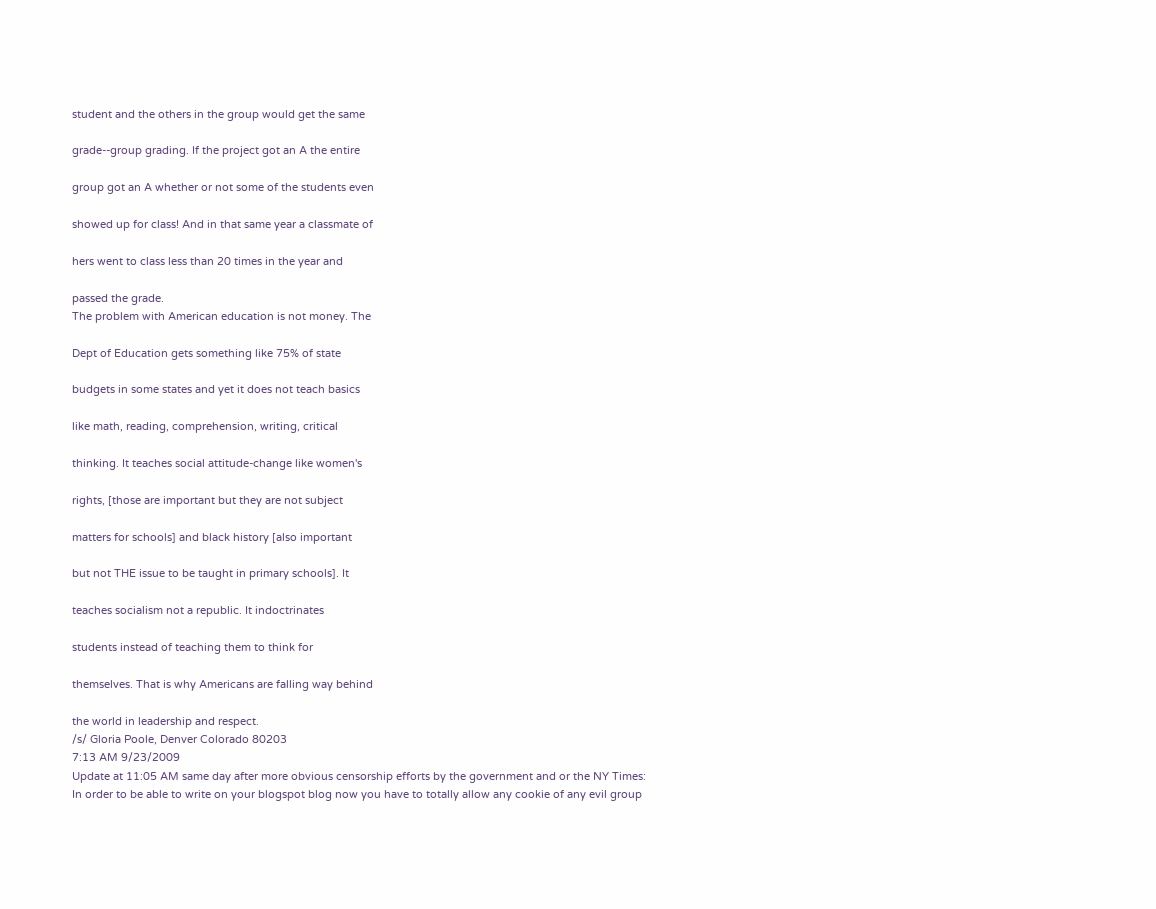student and the others in the group would get the same

grade--group grading. If the project got an A the entire

group got an A whether or not some of the students even

showed up for class! And in that same year a classmate of

hers went to class less than 20 times in the year and

passed the grade.
The problem with American education is not money. The

Dept of Education gets something like 75% of state

budgets in some states and yet it does not teach basics

like math, reading, comprehension, writing, critical

thinking. It teaches social attitude-change like women's

rights, [those are important but they are not subject

matters for schools] and black history [also important

but not THE issue to be taught in primary schools]. It

teaches socialism not a republic. It indoctrinates

students instead of teaching them to think for

themselves. That is why Americans are falling way behind

the world in leadership and respect.
/s/ Gloria Poole, Denver Colorado 80203
7:13 AM 9/23/2009
Update at 11:05 AM same day after more obvious censorship efforts by the government and or the NY Times:
In order to be able to write on your blogspot blog now you have to totally allow any cookie of any evil group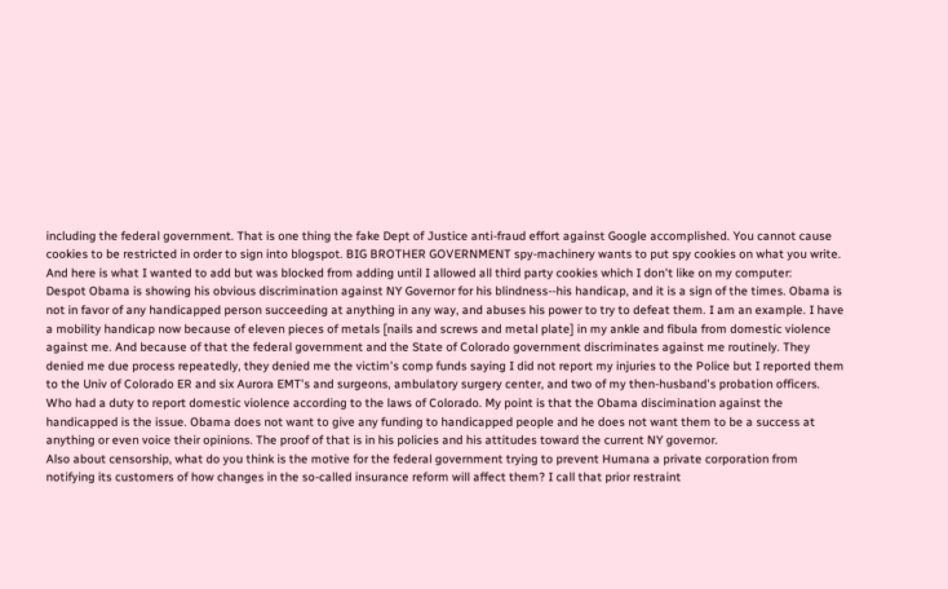including the federal government. That is one thing the fake Dept of Justice anti-fraud effort against Google accomplished. You cannot cause cookies to be restricted in order to sign into blogspot. BIG BROTHER GOVERNMENT spy-machinery wants to put spy cookies on what you write.
And here is what I wanted to add but was blocked from adding until I allowed all third party cookies which I don't like on my computer:
Despot Obama is showing his obvious discrimination against NY Governor for his blindness--his handicap, and it is a sign of the times. Obama is not in favor of any handicapped person succeeding at anything in any way, and abuses his power to try to defeat them. I am an example. I have a mobility handicap now because of eleven pieces of metals [nails and screws and metal plate] in my ankle and fibula from domestic violence against me. And because of that the federal government and the State of Colorado government discriminates against me routinely. They denied me due process repeatedly, they denied me the victim's comp funds saying I did not report my injuries to the Police but I reported them to the Univ of Colorado ER and six Aurora EMT's and surgeons, ambulatory surgery center, and two of my then-husband's probation officers. Who had a duty to report domestic violence according to the laws of Colorado. My point is that the Obama discimination against the handicapped is the issue. Obama does not want to give any funding to handicapped people and he does not want them to be a success at anything or even voice their opinions. The proof of that is in his policies and his attitudes toward the current NY governor.
Also about censorship, what do you think is the motive for the federal government trying to prevent Humana a private corporation from notifying its customers of how changes in the so-called insurance reform will affect them? I call that prior restraint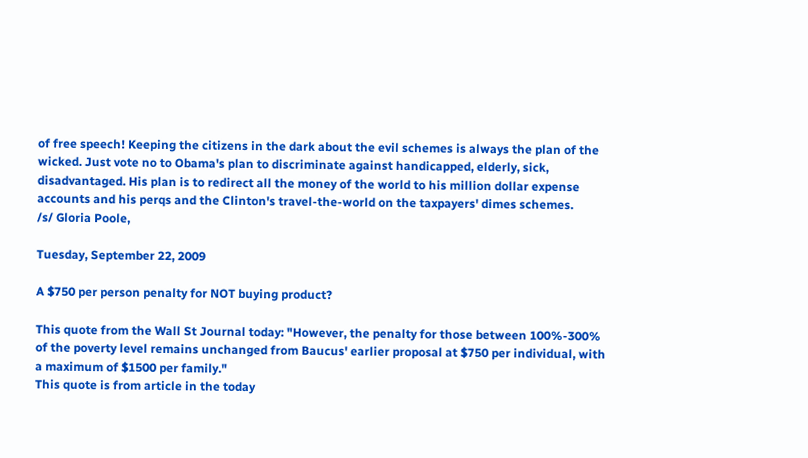of free speech! Keeping the citizens in the dark about the evil schemes is always the plan of the wicked. Just vote no to Obama's plan to discriminate against handicapped, elderly, sick, disadvantaged. His plan is to redirect all the money of the world to his million dollar expense accounts and his perqs and the Clinton's travel-the-world on the taxpayers' dimes schemes.
/s/ Gloria Poole,

Tuesday, September 22, 2009

A $750 per person penalty for NOT buying product?

This quote from the Wall St Journal today: "However, the penalty for those between 100%-300% of the poverty level remains unchanged from Baucus' earlier proposal at $750 per individual, with a maximum of $1500 per family."
This quote is from article in the today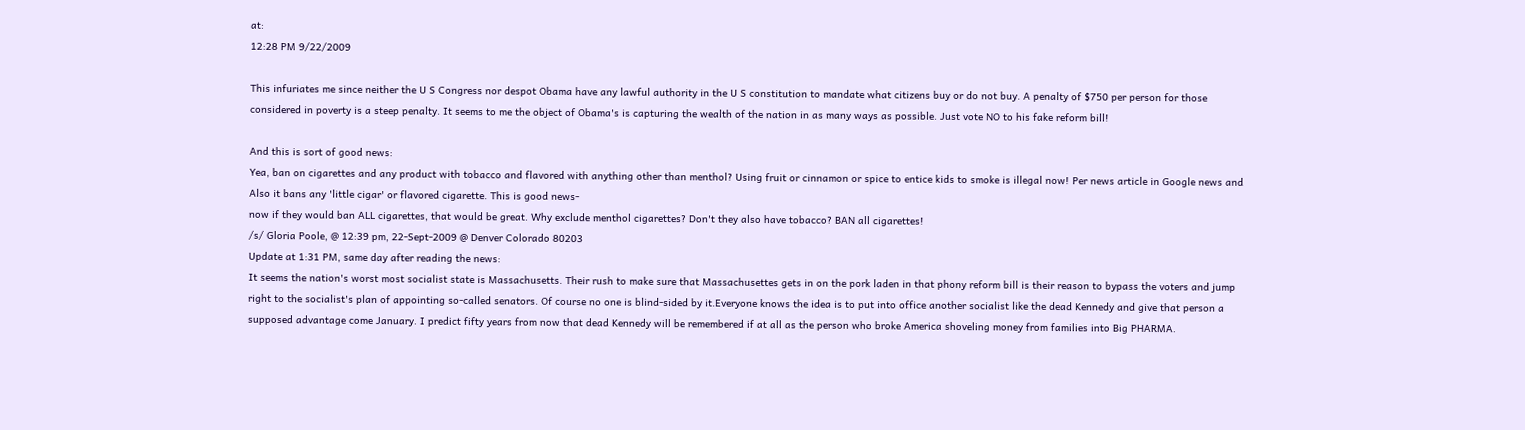at:
12:28 PM 9/22/2009

This infuriates me since neither the U S Congress nor despot Obama have any lawful authority in the U S constitution to mandate what citizens buy or do not buy. A penalty of $750 per person for those considered in poverty is a steep penalty. It seems to me the object of Obama's is capturing the wealth of the nation in as many ways as possible. Just vote NO to his fake reform bill!

And this is sort of good news:
Yea, ban on cigarettes and any product with tobacco and flavored with anything other than menthol? Using fruit or cinnamon or spice to entice kids to smoke is illegal now! Per news article in Google news and Also it bans any 'little cigar' or flavored cigarette. This is good news-
now if they would ban ALL cigarettes, that would be great. Why exclude menthol cigarettes? Don't they also have tobacco? BAN all cigarettes!
/s/ Gloria Poole, @ 12:39 pm, 22-Sept-2009 @ Denver Colorado 80203
Update at 1:31 PM, same day after reading the news:
It seems the nation's worst most socialist state is Massachusetts. Their rush to make sure that Massachusettes gets in on the pork laden in that phony reform bill is their reason to bypass the voters and jump right to the socialist's plan of appointing so-called senators. Of course no one is blind-sided by it.Everyone knows the idea is to put into office another socialist like the dead Kennedy and give that person a supposed advantage come January. I predict fifty years from now that dead Kennedy will be remembered if at all as the person who broke America shoveling money from families into Big PHARMA.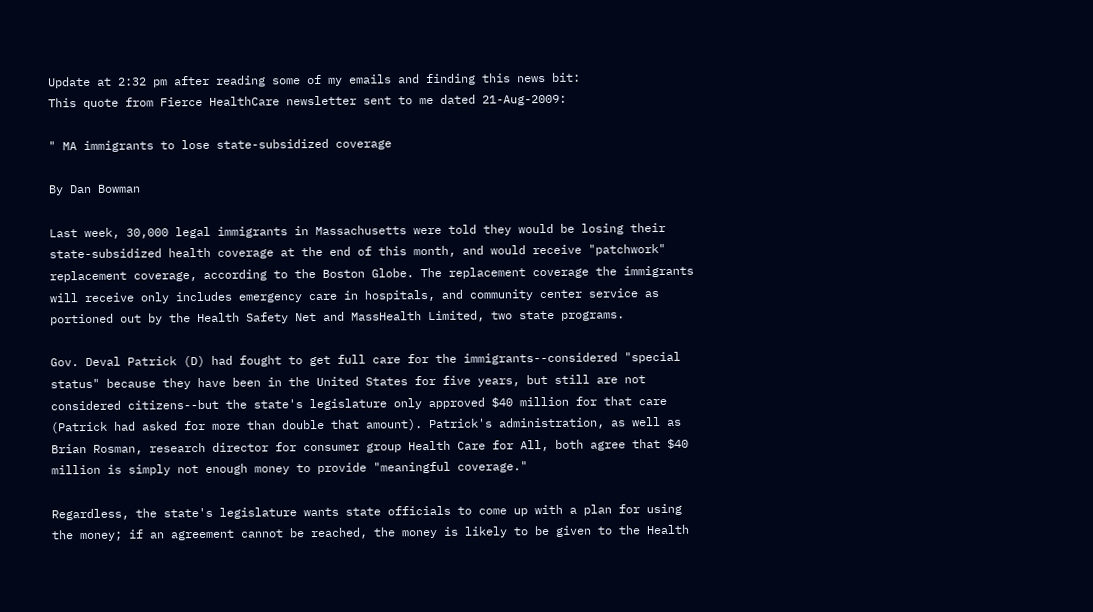Update at 2:32 pm after reading some of my emails and finding this news bit:
This quote from Fierce HealthCare newsletter sent to me dated 21-Aug-2009:

" MA immigrants to lose state-subsidized coverage

By Dan Bowman

Last week, 30,000 legal immigrants in Massachusetts were told they would be losing their state-subsidized health coverage at the end of this month, and would receive "patchwork" replacement coverage, according to the Boston Globe. The replacement coverage the immigrants will receive only includes emergency care in hospitals, and community center service as portioned out by the Health Safety Net and MassHealth Limited, two state programs.

Gov. Deval Patrick (D) had fought to get full care for the immigrants--considered "special status" because they have been in the United States for five years, but still are not considered citizens--but the state's legislature only approved $40 million for that care (Patrick had asked for more than double that amount). Patrick's administration, as well as Brian Rosman, research director for consumer group Health Care for All, both agree that $40 million is simply not enough money to provide "meaningful coverage."

Regardless, the state's legislature wants state officials to come up with a plan for using the money; if an agreement cannot be reached, the money is likely to be given to the Health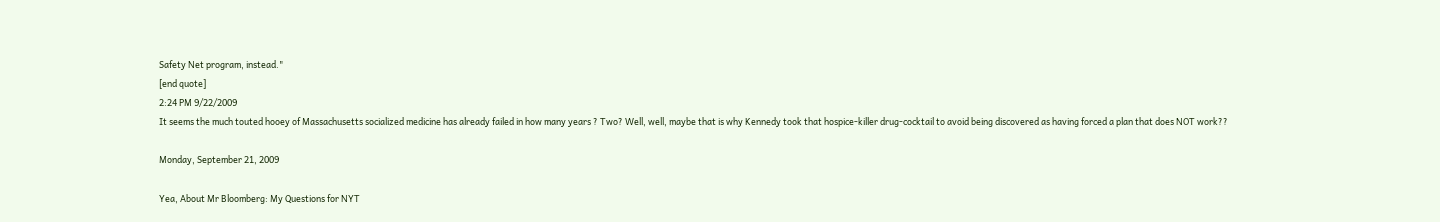Safety Net program, instead."
[end quote]
2:24 PM 9/22/2009
It seems the much touted hooey of Massachusetts socialized medicine has already failed in how many years ? Two? Well, well, maybe that is why Kennedy took that hospice-killer drug-cocktail to avoid being discovered as having forced a plan that does NOT work??

Monday, September 21, 2009

Yea, About Mr Bloomberg: My Questions for NYT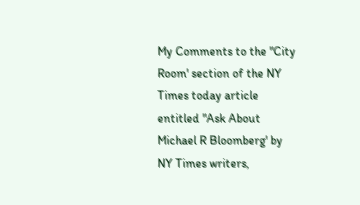My Comments to the "City Room' section of the NY Times today article entitled "Ask About Michael R Bloomberg' by
NY Times writers,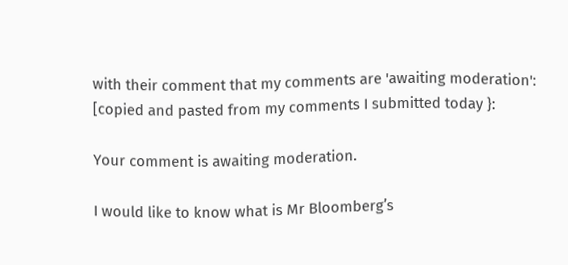with their comment that my comments are 'awaiting moderation':
[copied and pasted from my comments I submitted today }:

Your comment is awaiting moderation.

I would like to know what is Mr Bloomberg’s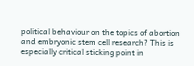political behaviour on the topics of abortion and embryonic stem cell research? This is especially critical sticking point in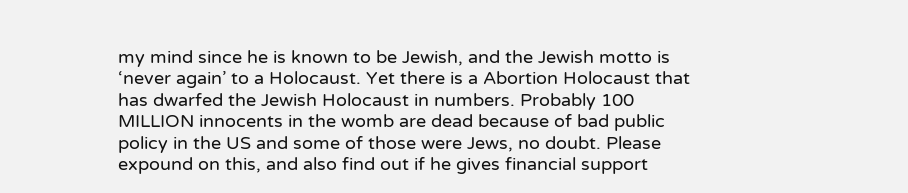my mind since he is known to be Jewish, and the Jewish motto is ‘never again’ to a Holocaust. Yet there is a Abortion Holocaust that has dwarfed the Jewish Holocaust in numbers. Probably 100 MILLION innocents in the womb are dead because of bad public policy in the US and some of those were Jews, no doubt. Please expound on this, and also find out if he gives financial support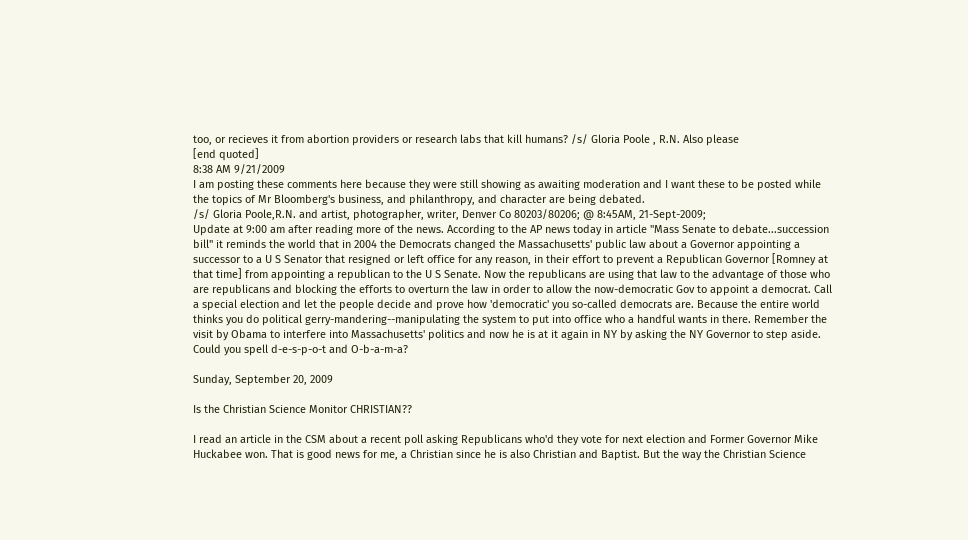too, or recieves it from abortion providers or research labs that kill humans? /s/ Gloria Poole , R.N. Also please
[end quoted]
8:38 AM 9/21/2009
I am posting these comments here because they were still showing as awaiting moderation and I want these to be posted while the topics of Mr Bloomberg's business, and philanthropy, and character are being debated.
/s/ Gloria Poole,R.N. and artist, photographer, writer, Denver Co 80203/80206; @ 8:45AM, 21-Sept-2009;
Update at 9:00 am after reading more of the news. According to the AP news today in article "Mass Senate to debate...succession bill" it reminds the world that in 2004 the Democrats changed the Massachusetts' public law about a Governor appointing a successor to a U S Senator that resigned or left office for any reason, in their effort to prevent a Republican Governor [Romney at that time] from appointing a republican to the U S Senate. Now the republicans are using that law to the advantage of those who are republicans and blocking the efforts to overturn the law in order to allow the now-democratic Gov to appoint a democrat. Call a special election and let the people decide and prove how 'democratic' you so-called democrats are. Because the entire world thinks you do political gerry-mandering--manipulating the system to put into office who a handful wants in there. Remember the visit by Obama to interfere into Massachusetts' politics and now he is at it again in NY by asking the NY Governor to step aside. Could you spell d-e-s-p-o-t and O-b-a-m-a?

Sunday, September 20, 2009

Is the Christian Science Monitor CHRISTIAN??

I read an article in the CSM about a recent poll asking Republicans who'd they vote for next election and Former Governor Mike Huckabee won. That is good news for me, a Christian since he is also Christian and Baptist. But the way the Christian Science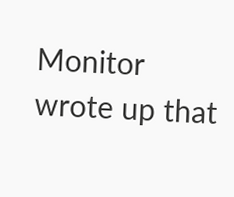Monitor wrote up that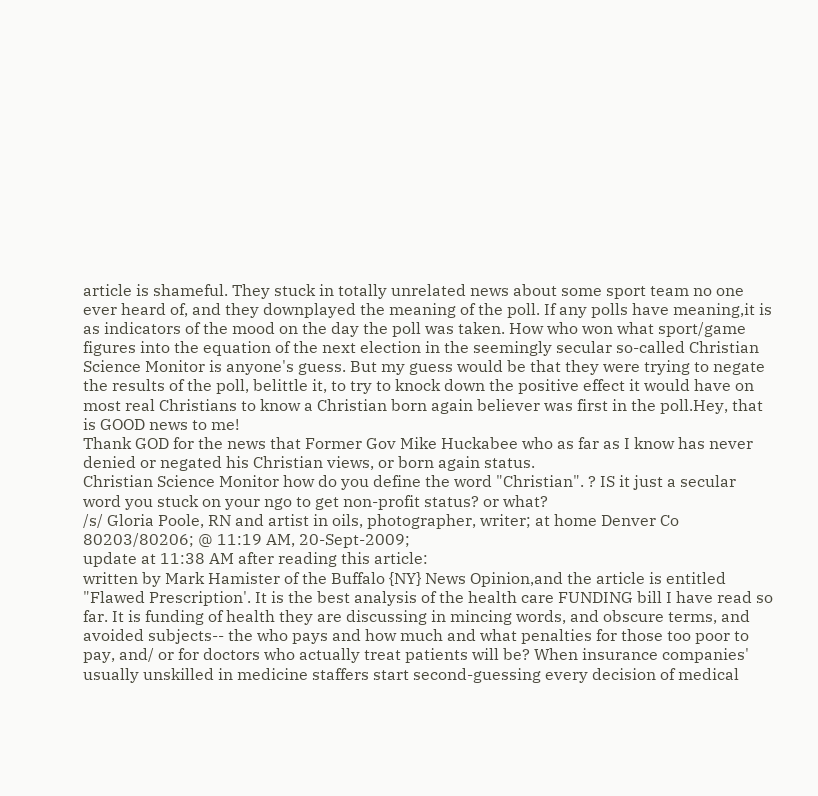article is shameful. They stuck in totally unrelated news about some sport team no one ever heard of, and they downplayed the meaning of the poll. If any polls have meaning,it is as indicators of the mood on the day the poll was taken. How who won what sport/game figures into the equation of the next election in the seemingly secular so-called Christian Science Monitor is anyone's guess. But my guess would be that they were trying to negate the results of the poll, belittle it, to try to knock down the positive effect it would have on most real Christians to know a Christian born again believer was first in the poll.Hey, that is GOOD news to me!
Thank GOD for the news that Former Gov Mike Huckabee who as far as I know has never denied or negated his Christian views, or born again status.
Christian Science Monitor how do you define the word "Christian". ? IS it just a secular word you stuck on your ngo to get non-profit status? or what?
/s/ Gloria Poole, RN and artist in oils, photographer, writer; at home Denver Co 80203/80206; @ 11:19 AM, 20-Sept-2009;
update at 11:38 AM after reading this article:
written by Mark Hamister of the Buffalo {NY} News Opinion,and the article is entitled "Flawed Prescription'. It is the best analysis of the health care FUNDING bill I have read so far. It is funding of health they are discussing in mincing words, and obscure terms, and avoided subjects-- the who pays and how much and what penalties for those too poor to pay, and/ or for doctors who actually treat patients will be? When insurance companies' usually unskilled in medicine staffers start second-guessing every decision of medical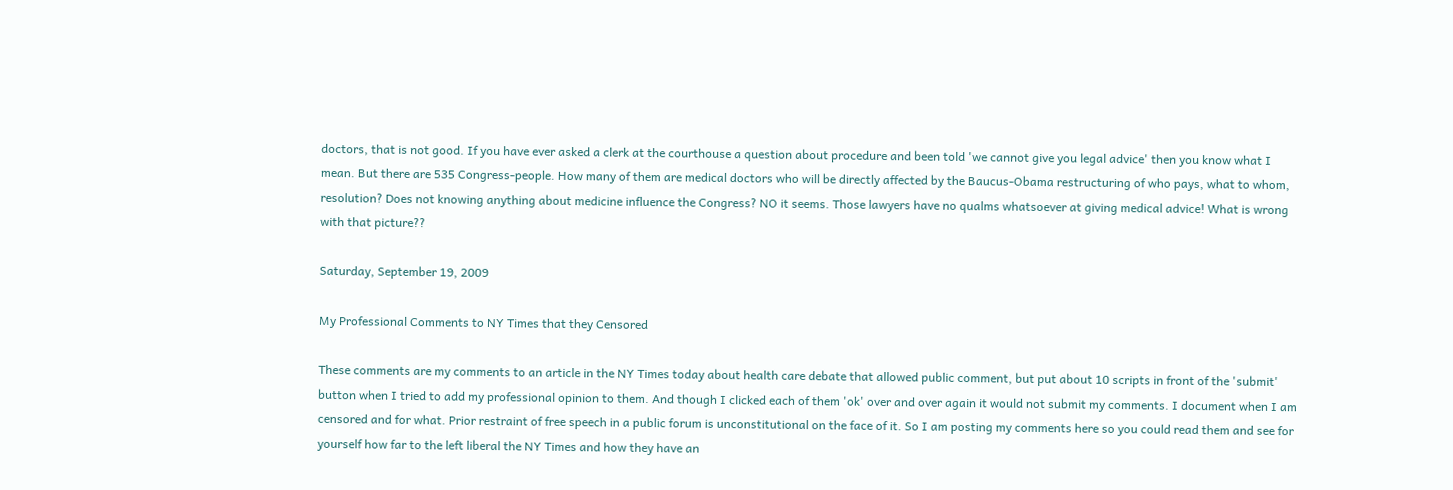doctors, that is not good. If you have ever asked a clerk at the courthouse a question about procedure and been told 'we cannot give you legal advice' then you know what I mean. But there are 535 Congress-people. How many of them are medical doctors who will be directly affected by the Baucus-Obama restructuring of who pays, what to whom, resolution? Does not knowing anything about medicine influence the Congress? NO it seems. Those lawyers have no qualms whatsoever at giving medical advice! What is wrong with that picture??

Saturday, September 19, 2009

My Professional Comments to NY Times that they Censored

These comments are my comments to an article in the NY Times today about health care debate that allowed public comment, but put about 10 scripts in front of the 'submit' button when I tried to add my professional opinion to them. And though I clicked each of them 'ok' over and over again it would not submit my comments. I document when I am censored and for what. Prior restraint of free speech in a public forum is unconstitutional on the face of it. So I am posting my comments here so you could read them and see for yourself how far to the left liberal the NY Times and how they have an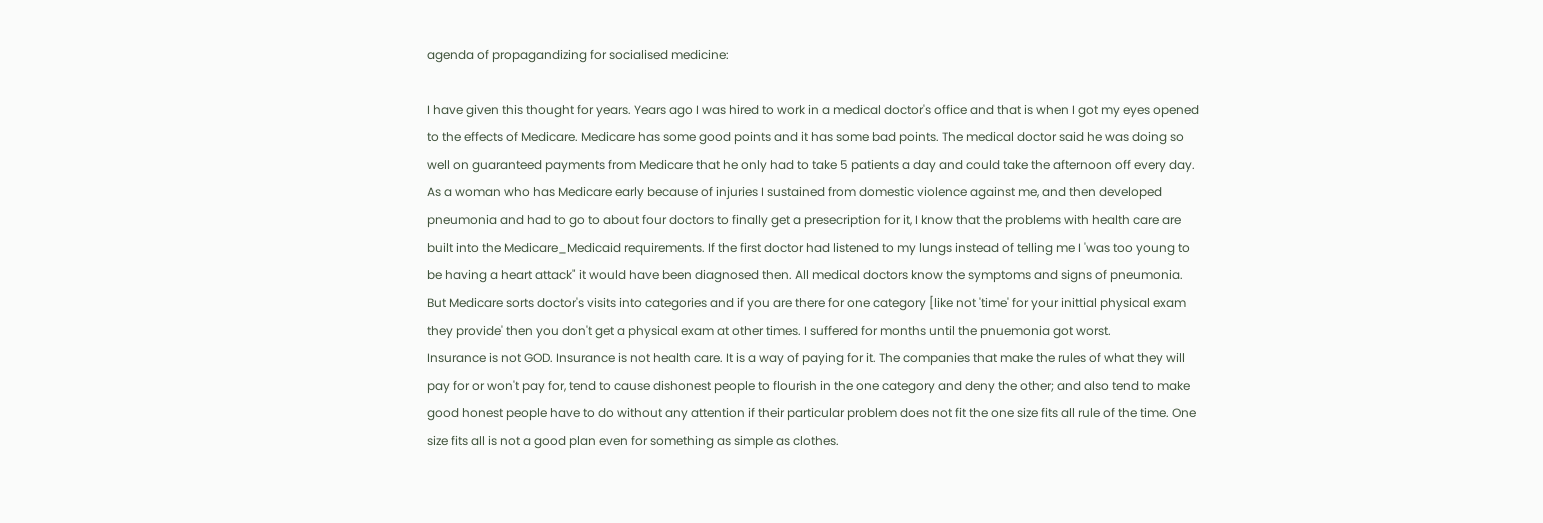agenda of propagandizing for socialised medicine:

I have given this thought for years. Years ago I was hired to work in a medical doctor's office and that is when I got my eyes opened to the effects of Medicare. Medicare has some good points and it has some bad points. The medical doctor said he was doing so well on guaranteed payments from Medicare that he only had to take 5 patients a day and could take the afternoon off every day. As a woman who has Medicare early because of injuries I sustained from domestic violence against me, and then developed pneumonia and had to go to about four doctors to finally get a presecription for it, I know that the problems with health care are built into the Medicare_Medicaid requirements. If the first doctor had listened to my lungs instead of telling me I 'was too young to be having a heart attack" it would have been diagnosed then. All medical doctors know the symptoms and signs of pneumonia. But Medicare sorts doctor's visits into categories and if you are there for one category [like not 'time' for your inittial physical exam they provide' then you don't get a physical exam at other times. I suffered for months until the pnuemonia got worst.
Insurance is not GOD. Insurance is not health care. It is a way of paying for it. The companies that make the rules of what they will pay for or won't pay for, tend to cause dishonest people to flourish in the one category and deny the other; and also tend to make good honest people have to do without any attention if their particular problem does not fit the one size fits all rule of the time. One size fits all is not a good plan even for something as simple as clothes.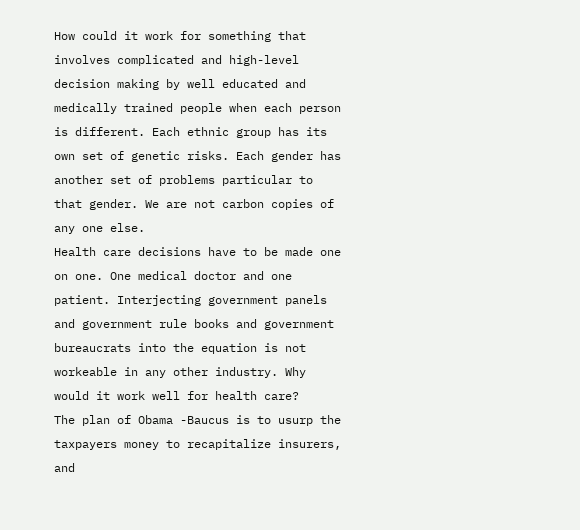How could it work for something that involves complicated and high-level decision making by well educated and medically trained people when each person is different. Each ethnic group has its own set of genetic risks. Each gender has another set of problems particular to that gender. We are not carbon copies of any one else.
Health care decisions have to be made one on one. One medical doctor and one patient. Interjecting government panels and government rule books and government bureaucrats into the equation is not workeable in any other industry. Why would it work well for health care?
The plan of Obama -Baucus is to usurp the taxpayers money to recapitalize insurers, and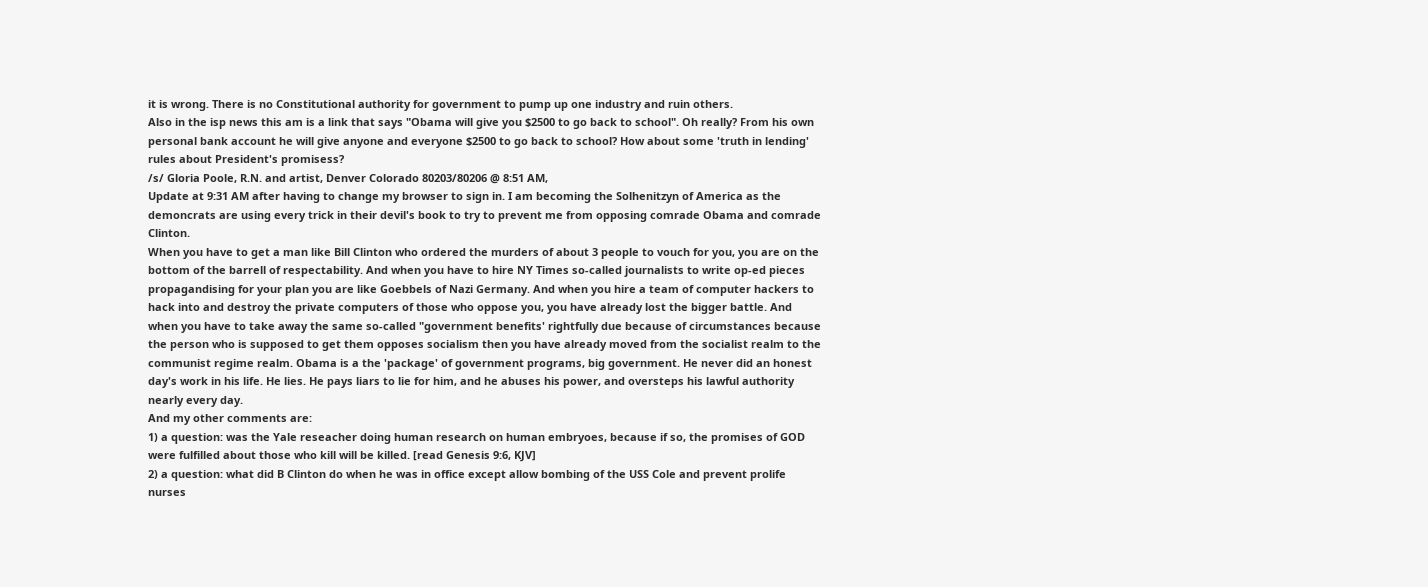it is wrong. There is no Constitutional authority for government to pump up one industry and ruin others.
Also in the isp news this am is a link that says "Obama will give you $2500 to go back to school". Oh really? From his own personal bank account he will give anyone and everyone $2500 to go back to school? How about some 'truth in lending' rules about President's promisess?
/s/ Gloria Poole, R.N. and artist, Denver Colorado 80203/80206 @ 8:51 AM,
Update at 9:31 AM after having to change my browser to sign in. I am becoming the Solhenitzyn of America as the demoncrats are using every trick in their devil's book to try to prevent me from opposing comrade Obama and comrade Clinton.
When you have to get a man like Bill Clinton who ordered the murders of about 3 people to vouch for you, you are on the bottom of the barrell of respectability. And when you have to hire NY Times so-called journalists to write op-ed pieces propagandising for your plan you are like Goebbels of Nazi Germany. And when you hire a team of computer hackers to hack into and destroy the private computers of those who oppose you, you have already lost the bigger battle. And when you have to take away the same so-called "government benefits' rightfully due because of circumstances because the person who is supposed to get them opposes socialism then you have already moved from the socialist realm to the communist regime realm. Obama is a the 'package' of government programs, big government. He never did an honest day's work in his life. He lies. He pays liars to lie for him, and he abuses his power, and oversteps his lawful authority nearly every day.
And my other comments are:
1) a question: was the Yale reseacher doing human research on human embryoes, because if so, the promises of GOD were fulfilled about those who kill will be killed. [read Genesis 9:6, KJV]
2) a question: what did B Clinton do when he was in office except allow bombing of the USS Cole and prevent prolife nurses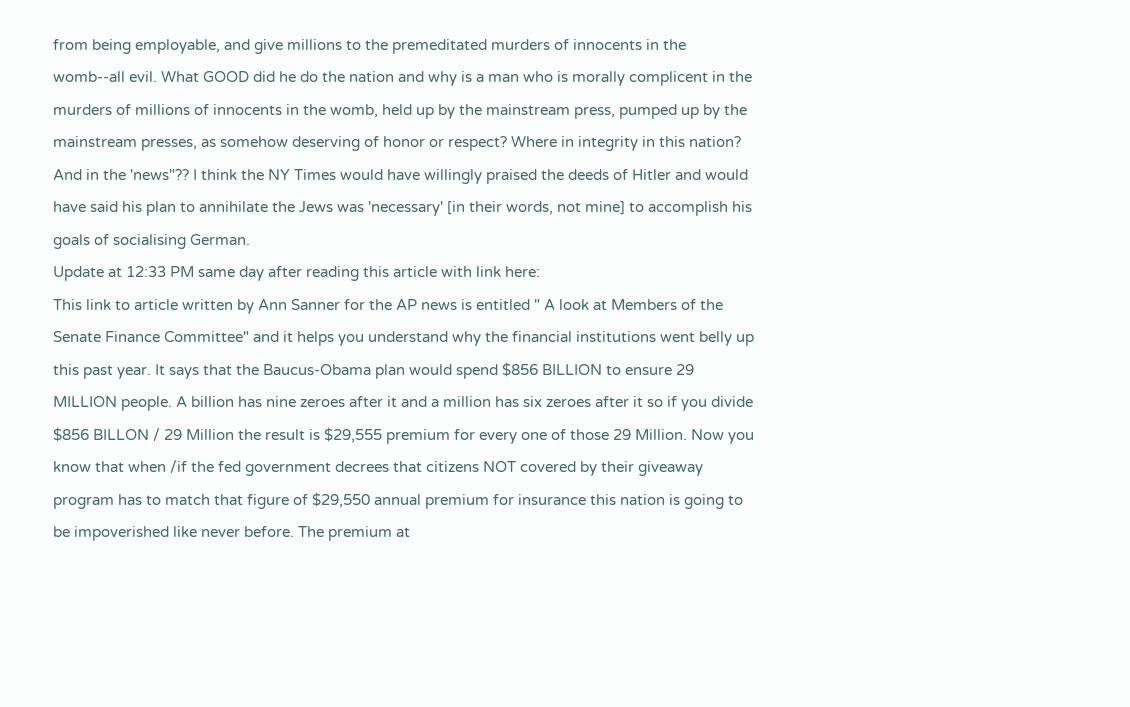from being employable, and give millions to the premeditated murders of innocents in the womb--all evil. What GOOD did he do the nation and why is a man who is morally complicent in the murders of millions of innocents in the womb, held up by the mainstream press, pumped up by the mainstream presses, as somehow deserving of honor or respect? Where in integrity in this nation? And in the 'news"?? I think the NY Times would have willingly praised the deeds of Hitler and would have said his plan to annihilate the Jews was 'necessary' [in their words, not mine] to accomplish his goals of socialising German.
Update at 12:33 PM same day after reading this article with link here:
This link to article written by Ann Sanner for the AP news is entitled " A look at Members of the Senate Finance Committee" and it helps you understand why the financial institutions went belly up this past year. It says that the Baucus-Obama plan would spend $856 BILLION to ensure 29 MILLION people. A billion has nine zeroes after it and a million has six zeroes after it so if you divide $856 BILLON / 29 Million the result is $29,555 premium for every one of those 29 Million. Now you know that when /if the fed government decrees that citizens NOT covered by their giveaway program has to match that figure of $29,550 annual premium for insurance this nation is going to be impoverished like never before. The premium at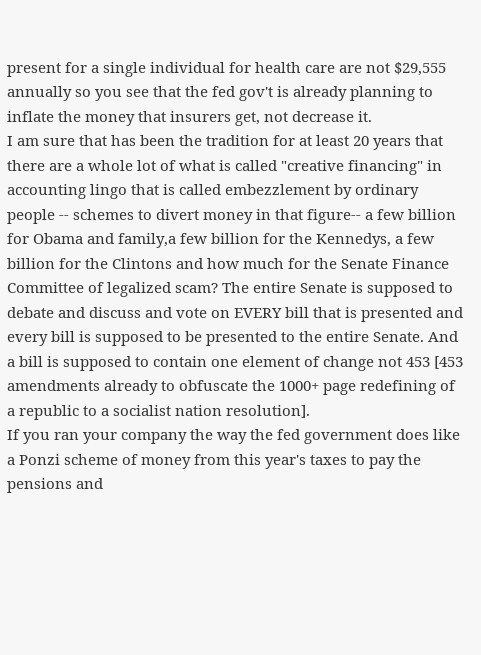present for a single individual for health care are not $29,555 annually so you see that the fed gov't is already planning to inflate the money that insurers get, not decrease it.
I am sure that has been the tradition for at least 20 years that there are a whole lot of what is called "creative financing" in accounting lingo that is called embezzlement by ordinary people -- schemes to divert money in that figure-- a few billion for Obama and family,a few billion for the Kennedys, a few billion for the Clintons and how much for the Senate Finance Committee of legalized scam? The entire Senate is supposed to debate and discuss and vote on EVERY bill that is presented and every bill is supposed to be presented to the entire Senate. And a bill is supposed to contain one element of change not 453 [453 amendments already to obfuscate the 1000+ page redefining of a republic to a socialist nation resolution].
If you ran your company the way the fed government does like a Ponzi scheme of money from this year's taxes to pay the pensions and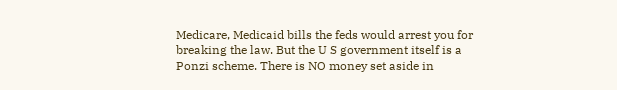Medicare, Medicaid bills the feds would arrest you for breaking the law. But the U S government itself is a Ponzi scheme. There is NO money set aside in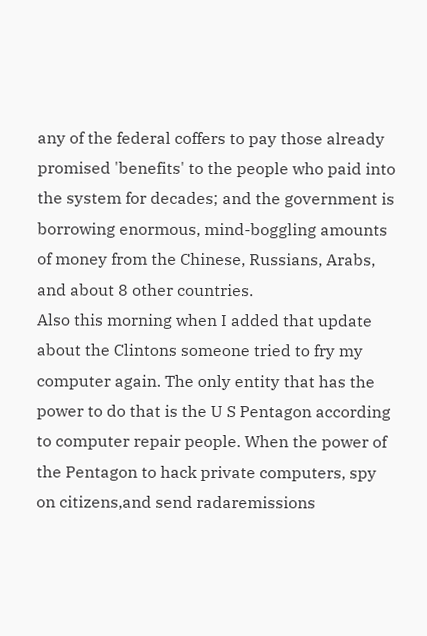any of the federal coffers to pay those already promised 'benefits' to the people who paid into the system for decades; and the government is borrowing enormous, mind-boggling amounts of money from the Chinese, Russians, Arabs, and about 8 other countries.
Also this morning when I added that update about the Clintons someone tried to fry my computer again. The only entity that has the power to do that is the U S Pentagon according to computer repair people. When the power of the Pentagon to hack private computers, spy on citizens,and send radaremissions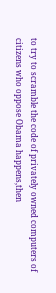to try to scramble the code of privately owned computers of citizens who oppose Obama happens,then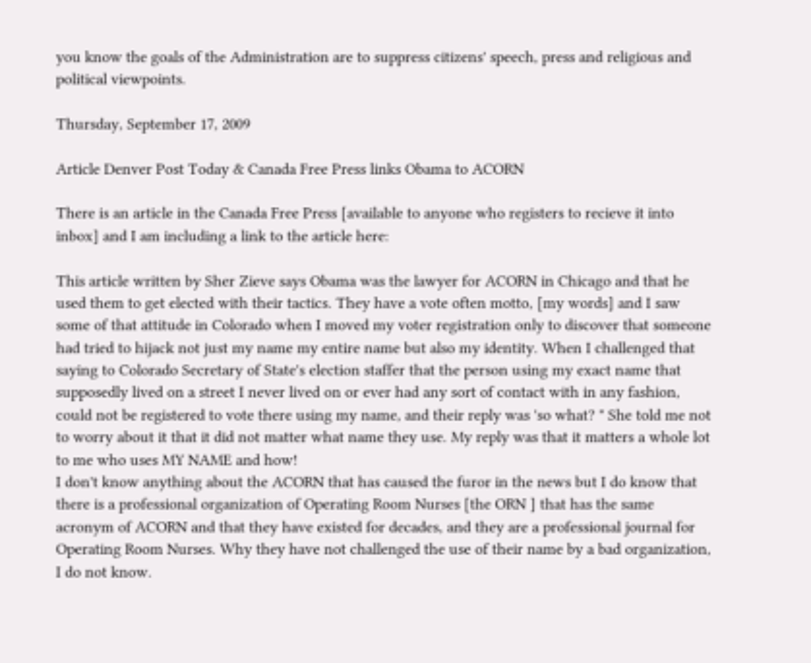you know the goals of the Administration are to suppress citizens' speech, press and religious and political viewpoints.

Thursday, September 17, 2009

Article Denver Post Today & Canada Free Press links Obama to ACORN

There is an article in the Canada Free Press [available to anyone who registers to recieve it into inbox] and I am including a link to the article here:

This article written by Sher Zieve says Obama was the lawyer for ACORN in Chicago and that he used them to get elected with their tactics. They have a vote often motto, [my words] and I saw some of that attitude in Colorado when I moved my voter registration only to discover that someone had tried to hijack not just my name my entire name but also my identity. When I challenged that saying to Colorado Secretary of State's election staffer that the person using my exact name that supposedly lived on a street I never lived on or ever had any sort of contact with in any fashion, could not be registered to vote there using my name, and their reply was 'so what? " She told me not to worry about it that it did not matter what name they use. My reply was that it matters a whole lot to me who uses MY NAME and how!
I don't know anything about the ACORN that has caused the furor in the news but I do know that there is a professional organization of Operating Room Nurses [the ORN ] that has the same acronym of ACORN and that they have existed for decades, and they are a professional journal for Operating Room Nurses. Why they have not challenged the use of their name by a bad organization, I do not know.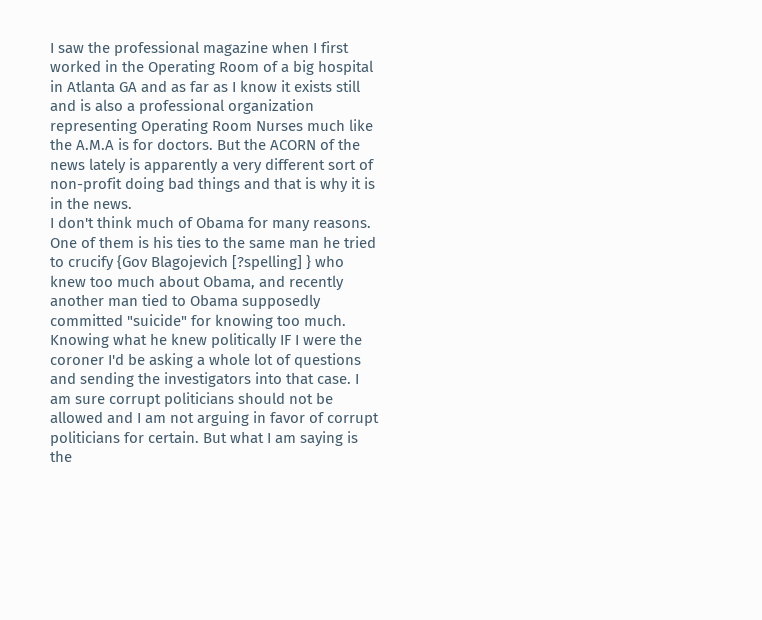I saw the professional magazine when I first worked in the Operating Room of a big hospital in Atlanta GA and as far as I know it exists still and is also a professional organization representing Operating Room Nurses much like the A.M.A is for doctors. But the ACORN of the news lately is apparently a very different sort of non-profit doing bad things and that is why it is in the news.
I don't think much of Obama for many reasons. One of them is his ties to the same man he tried to crucify {Gov Blagojevich [?spelling] } who knew too much about Obama, and recently another man tied to Obama supposedly committed "suicide" for knowing too much. Knowing what he knew politically IF I were the coroner I'd be asking a whole lot of questions and sending the investigators into that case. I am sure corrupt politicians should not be allowed and I am not arguing in favor of corrupt politicians for certain. But what I am saying is the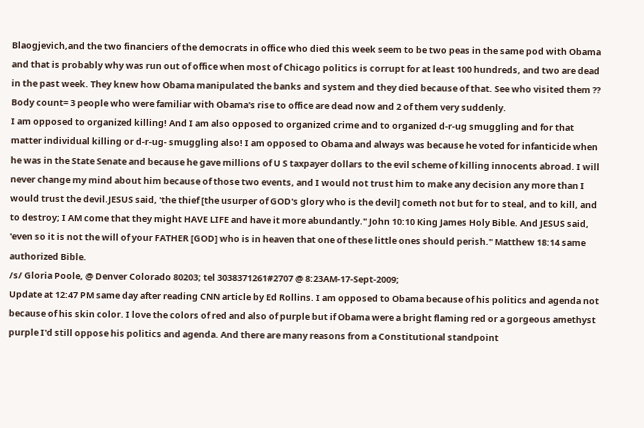Blaogjevich,and the two financiers of the democrats in office who died this week seem to be two peas in the same pod with Obama and that is probably why was run out of office when most of Chicago politics is corrupt for at least 100 hundreds, and two are dead in the past week. They knew how Obama manipulated the banks and system and they died because of that. See who visited them ??
Body count= 3 people who were familiar with Obama's rise to office are dead now and 2 of them very suddenly.
I am opposed to organized killing! And I am also opposed to organized crime and to organized d-r-ug smuggling and for that matter individual killing or d-r-ug- smuggling also! I am opposed to Obama and always was because he voted for infanticide when he was in the State Senate and because he gave millions of U S taxpayer dollars to the evil scheme of killing innocents abroad. I will never change my mind about him because of those two events, and I would not trust him to make any decision any more than I would trust the devil.JESUS said, 'the thief [the usurper of GOD's glory who is the devil] cometh not but for to steal, and to kill, and to destroy; I AM come that they might HAVE LIFE and have it more abundantly." John 10:10 King James Holy Bible. And JESUS said, 'even so it is not the will of your FATHER [GOD] who is in heaven that one of these little ones should perish." Matthew 18:14 same authorized Bible.
/s/ Gloria Poole, @ Denver Colorado 80203; tel 3038371261#2707 @ 8:23AM-17-Sept-2009;
Update at 12:47 PM same day after reading CNN article by Ed Rollins. I am opposed to Obama because of his politics and agenda not because of his skin color. I love the colors of red and also of purple but if Obama were a bright flaming red or a gorgeous amethyst purple I'd still oppose his politics and agenda. And there are many reasons from a Constitutional standpoint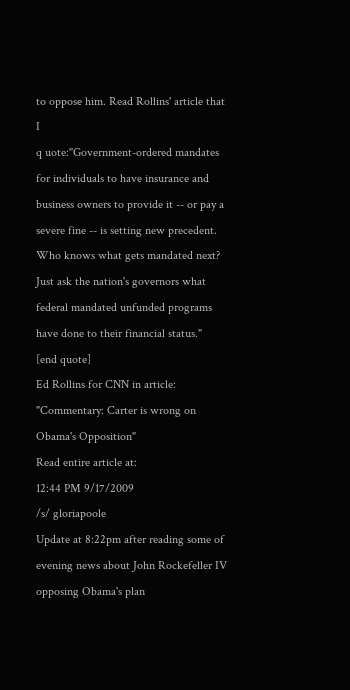to oppose him. Read Rollins' article that I
q uote:"Government-ordered mandates for individuals to have insurance and business owners to provide it -- or pay a severe fine -- is setting new precedent. Who knows what gets mandated next? Just ask the nation's governors what federal mandated unfunded programs have done to their financial status."
[end quote]
Ed Rollins for CNN in article:
"Commentary: Carter is wrong on Obama's Opposition"
Read entire article at:
12:44 PM 9/17/2009
/s/ gloriapoole
Update at 8:22pm after reading some of evening news about John Rockefeller IV opposing Obama's plan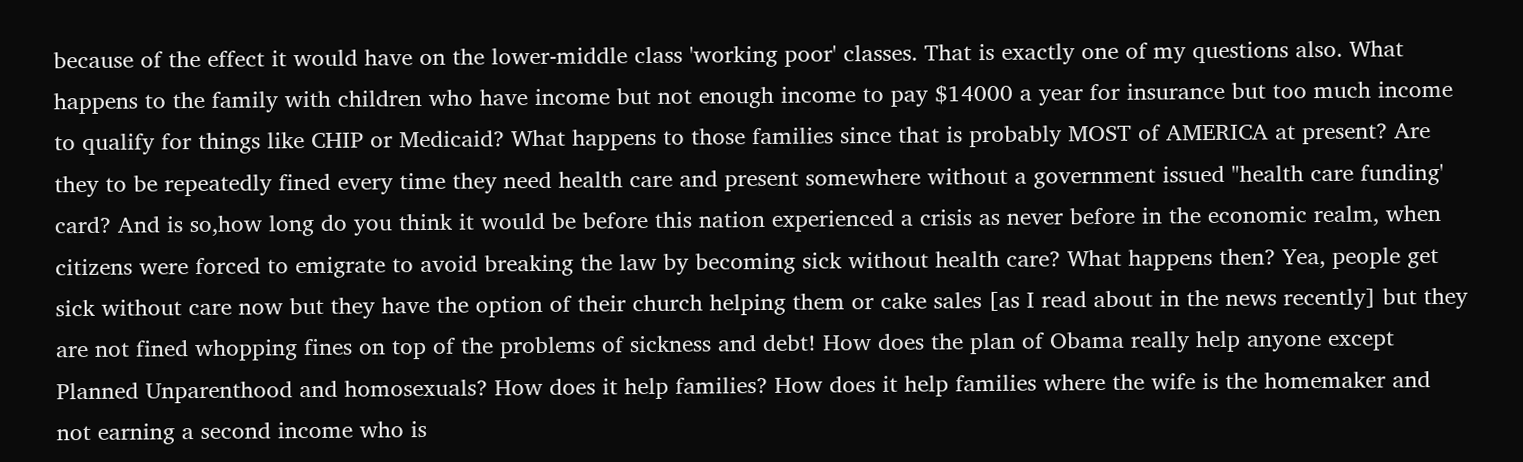because of the effect it would have on the lower-middle class 'working poor' classes. That is exactly one of my questions also. What happens to the family with children who have income but not enough income to pay $14000 a year for insurance but too much income to qualify for things like CHIP or Medicaid? What happens to those families since that is probably MOST of AMERICA at present? Are they to be repeatedly fined every time they need health care and present somewhere without a government issued "health care funding' card? And is so,how long do you think it would be before this nation experienced a crisis as never before in the economic realm, when citizens were forced to emigrate to avoid breaking the law by becoming sick without health care? What happens then? Yea, people get sick without care now but they have the option of their church helping them or cake sales [as I read about in the news recently] but they are not fined whopping fines on top of the problems of sickness and debt! How does the plan of Obama really help anyone except Planned Unparenthood and homosexuals? How does it help families? How does it help families where the wife is the homemaker and not earning a second income who is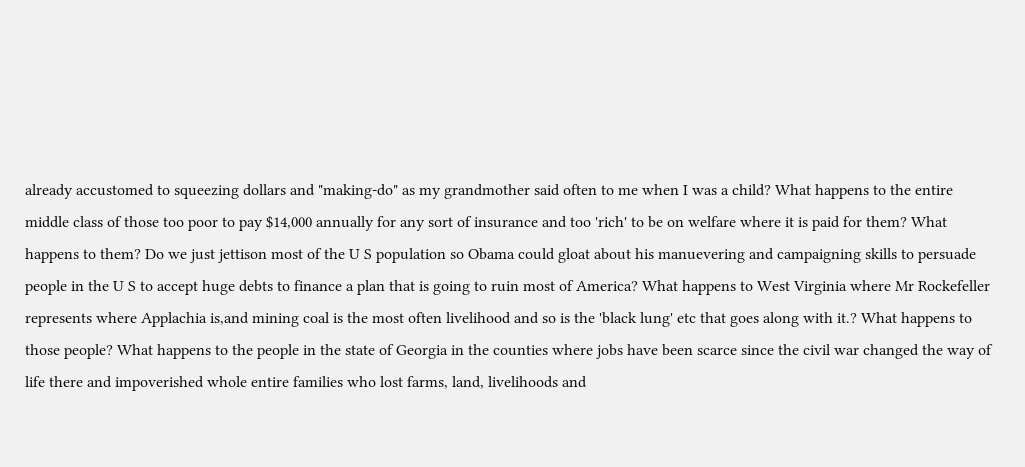already accustomed to squeezing dollars and "making-do" as my grandmother said often to me when I was a child? What happens to the entire middle class of those too poor to pay $14,000 annually for any sort of insurance and too 'rich' to be on welfare where it is paid for them? What happens to them? Do we just jettison most of the U S population so Obama could gloat about his manuevering and campaigning skills to persuade people in the U S to accept huge debts to finance a plan that is going to ruin most of America? What happens to West Virginia where Mr Rockefeller represents where Applachia is,and mining coal is the most often livelihood and so is the 'black lung' etc that goes along with it.? What happens to those people? What happens to the people in the state of Georgia in the counties where jobs have been scarce since the civil war changed the way of life there and impoverished whole entire families who lost farms, land, livelihoods and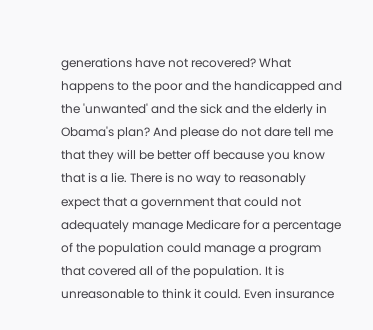generations have not recovered? What happens to the poor and the handicapped and the 'unwanted' and the sick and the elderly in Obama's plan? And please do not dare tell me that they will be better off because you know that is a lie. There is no way to reasonably expect that a government that could not adequately manage Medicare for a percentage of the population could manage a program that covered all of the population. It is unreasonable to think it could. Even insurance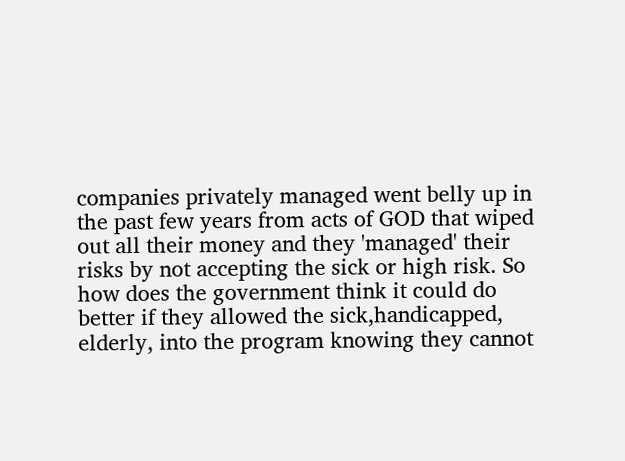companies privately managed went belly up in the past few years from acts of GOD that wiped out all their money and they 'managed' their risks by not accepting the sick or high risk. So how does the government think it could do better if they allowed the sick,handicapped, elderly, into the program knowing they cannot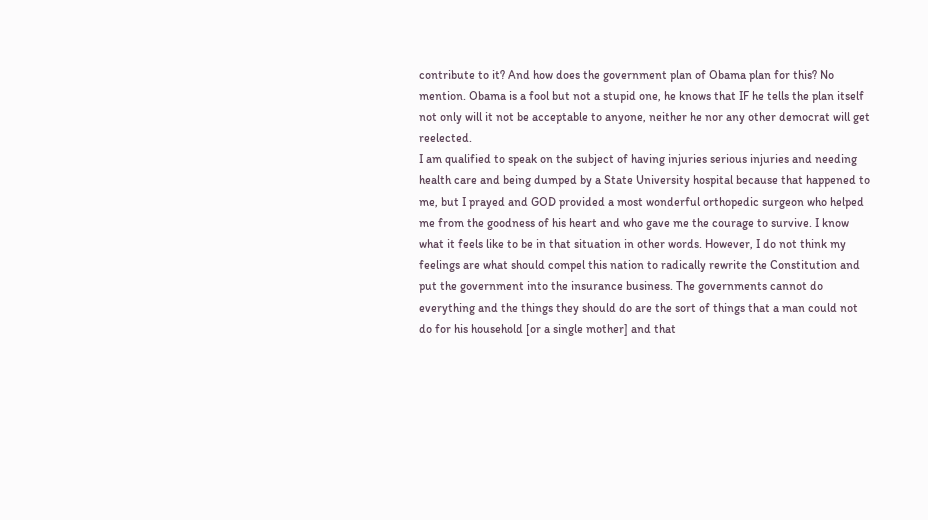contribute to it? And how does the government plan of Obama plan for this? No mention. Obama is a fool but not a stupid one, he knows that IF he tells the plan itself not only will it not be acceptable to anyone, neither he nor any other democrat will get reelected.
I am qualified to speak on the subject of having injuries serious injuries and needing health care and being dumped by a State University hospital because that happened to me, but I prayed and GOD provided a most wonderful orthopedic surgeon who helped me from the goodness of his heart and who gave me the courage to survive. I know what it feels like to be in that situation in other words. However, I do not think my feelings are what should compel this nation to radically rewrite the Constitution and put the government into the insurance business. The governments cannot do everything and the things they should do are the sort of things that a man could not do for his household [or a single mother] and that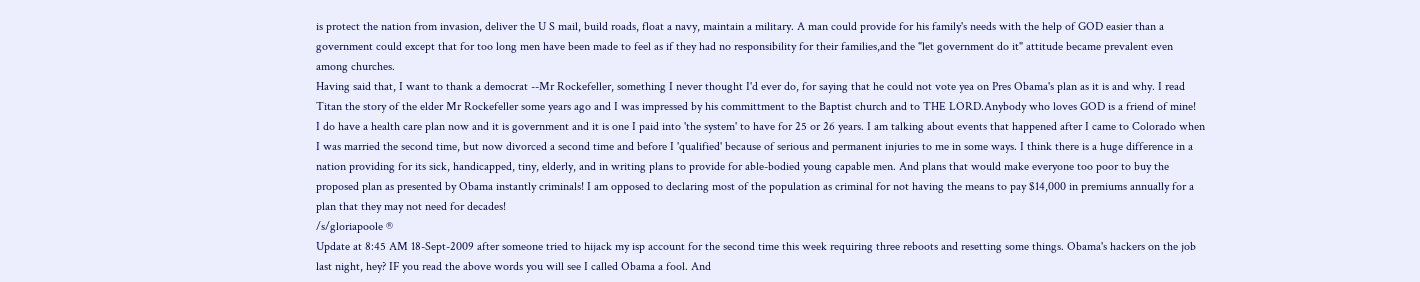is protect the nation from invasion, deliver the U S mail, build roads, float a navy, maintain a military. A man could provide for his family's needs with the help of GOD easier than a government could except that for too long men have been made to feel as if they had no responsibility for their families,and the "let government do it" attitude became prevalent even among churches.
Having said that, I want to thank a democrat --Mr Rockefeller, something I never thought I'd ever do, for saying that he could not vote yea on Pres Obama's plan as it is and why. I read Titan the story of the elder Mr Rockefeller some years ago and I was impressed by his committment to the Baptist church and to THE LORD.Anybody who loves GOD is a friend of mine!
I do have a health care plan now and it is government and it is one I paid into 'the system' to have for 25 or 26 years. I am talking about events that happened after I came to Colorado when I was married the second time, but now divorced a second time and before I 'qualified' because of serious and permanent injuries to me in some ways. I think there is a huge difference in a nation providing for its sick, handicapped, tiny, elderly, and in writing plans to provide for able-bodied young capable men. And plans that would make everyone too poor to buy the proposed plan as presented by Obama instantly criminals! I am opposed to declaring most of the population as criminal for not having the means to pay $14,000 in premiums annually for a plan that they may not need for decades!
/s/gloriapoole ®
Update at 8:45 AM 18-Sept-2009 after someone tried to hijack my isp account for the second time this week requiring three reboots and resetting some things. Obama's hackers on the job last night, hey? IF you read the above words you will see I called Obama a fool. And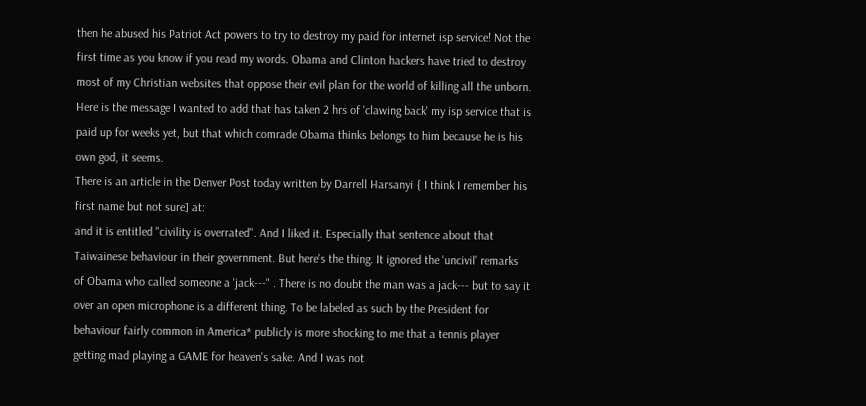then he abused his Patriot Act powers to try to destroy my paid for internet isp service! Not the first time as you know if you read my words. Obama and Clinton hackers have tried to destroy most of my Christian websites that oppose their evil plan for the world of killing all the unborn.
Here is the message I wanted to add that has taken 2 hrs of 'clawing back' my isp service that is paid up for weeks yet, but that which comrade Obama thinks belongs to him because he is his own god, it seems.
There is an article in the Denver Post today written by Darrell Harsanyi { I think I remember his first name but not sure] at:
and it is entitled "civility is overrated". And I liked it. Especially that sentence about that Taiwainese behaviour in their government. But here's the thing. It ignored the 'uncivil' remarks of Obama who called someone a 'jack---" . There is no doubt the man was a jack--- but to say it over an open microphone is a different thing. To be labeled as such by the President for behaviour fairly common in America* publicly is more shocking to me that a tennis player getting mad playing a GAME for heaven's sake. And I was not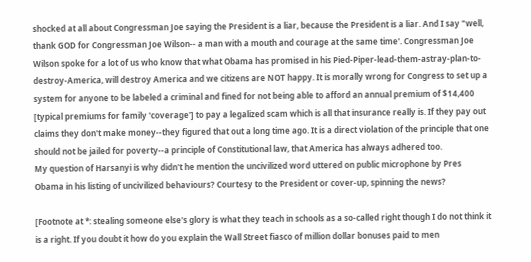shocked at all about Congressman Joe saying the President is a liar, because the President is a liar. And I say "well, thank GOD for Congressman Joe Wilson-- a man with a mouth and courage at the same time'. Congressman Joe Wilson spoke for a lot of us who know that what Obama has promised in his Pied-Piper-lead-them-astray-plan-to-destroy-America, will destroy America and we citizens are NOT happy. It is morally wrong for Congress to set up a system for anyone to be labeled a criminal and fined for not being able to afford an annual premium of $14,400 [typical premiums for family 'coverage'] to pay a legalized scam which is all that insurance really is. If they pay out claims they don't make money--they figured that out a long time ago. It is a direct violation of the principle that one should not be jailed for poverty--a principle of Constitutional law, that America has always adhered too.
My question of Harsanyi is why didn't he mention the uncivilized word uttered on public microphone by Pres Obama in his listing of uncivilized behaviours? Courtesy to the President or cover-up, spinning the news?

[Footnote at *: stealing someone else's glory is what they teach in schools as a so-called right though I do not think it is a right. If you doubt it how do you explain the Wall Street fiasco of million dollar bonuses paid to men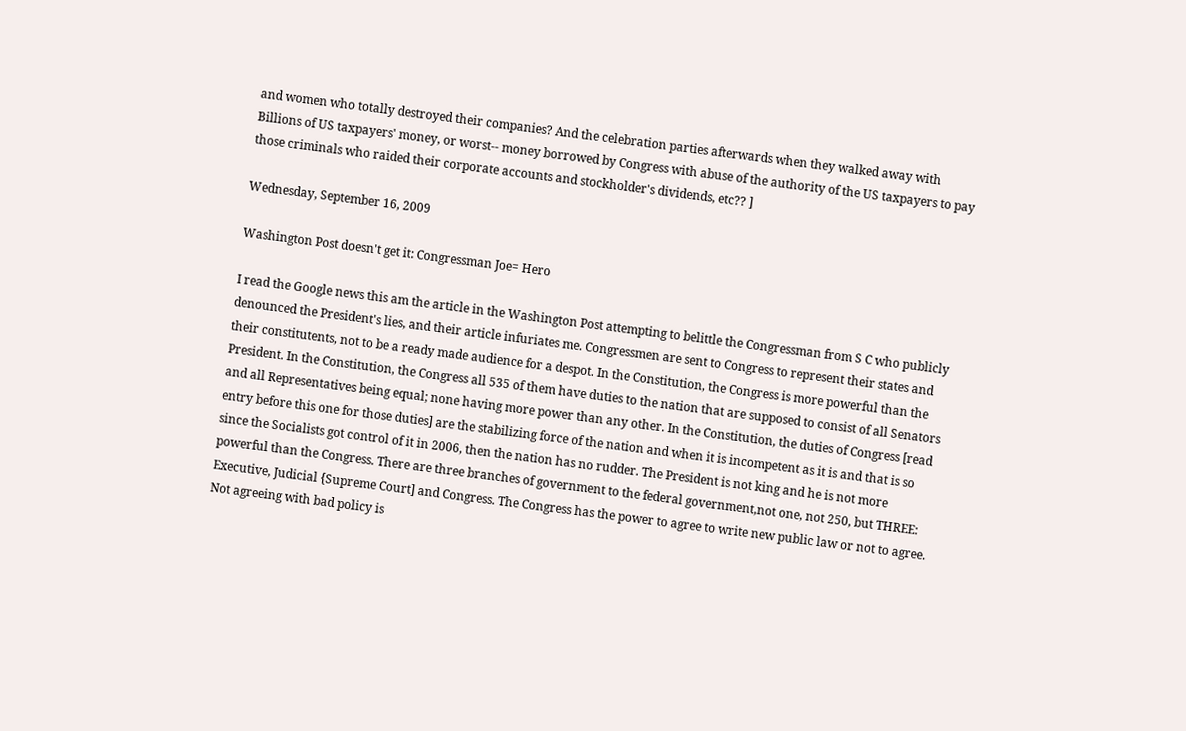and women who totally destroyed their companies? And the celebration parties afterwards when they walked away with Billions of US taxpayers' money, or worst-- money borrowed by Congress with abuse of the authority of the US taxpayers to pay those criminals who raided their corporate accounts and stockholder's dividends, etc?? ]

Wednesday, September 16, 2009

Washington Post doesn't get it: Congressman Joe= Hero

I read the Google news this am the article in the Washington Post attempting to belittle the Congressman from S C who publicly denounced the President's lies, and their article infuriates me. Congressmen are sent to Congress to represent their states and their constitutents, not to be a ready made audience for a despot. In the Constitution, the Congress is more powerful than the President. In the Constitution, the Congress all 535 of them have duties to the nation that are supposed to consist of all Senators and all Representatives being equal; none having more power than any other. In the Constitution, the duties of Congress [read entry before this one for those duties] are the stabilizing force of the nation and when it is incompetent as it is and that is so since the Socialists got control of it in 2006, then the nation has no rudder. The President is not king and he is not more powerful than the Congress. There are three branches of government to the federal government,not one, not 250, but THREE: Executive, Judicial {Supreme Court] and Congress. The Congress has the power to agree to write new public law or not to agree. Not agreeing with bad policy is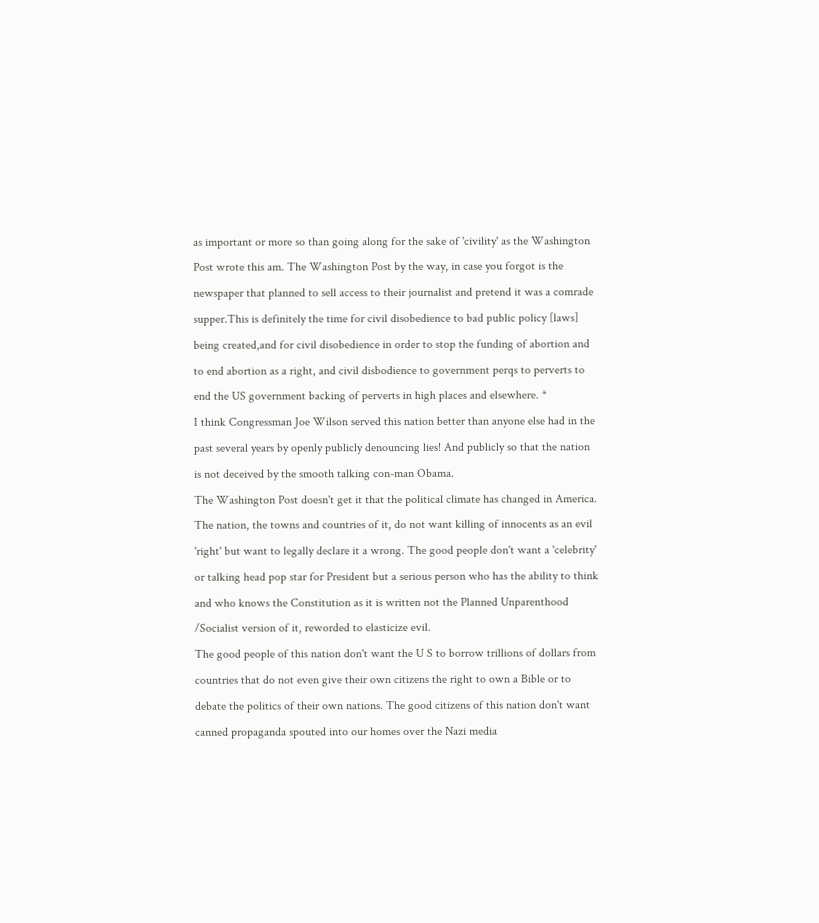as important or more so than going along for the sake of 'civility' as the Washington Post wrote this am. The Washington Post by the way, in case you forgot is the newspaper that planned to sell access to their journalist and pretend it was a comrade supper.This is definitely the time for civil disobedience to bad public policy [laws] being created,and for civil disobedience in order to stop the funding of abortion and to end abortion as a right, and civil disbodience to government perqs to perverts to end the US government backing of perverts in high places and elsewhere. *
I think Congressman Joe Wilson served this nation better than anyone else had in the past several years by openly publicly denouncing lies! And publicly so that the nation is not deceived by the smooth talking con-man Obama.
The Washington Post doesn't get it that the political climate has changed in America. The nation, the towns and countries of it, do not want killing of innocents as an evil 'right' but want to legally declare it a wrong. The good people don't want a 'celebrity' or talking head pop star for President but a serious person who has the ability to think and who knows the Constitution as it is written not the Planned Unparenthood /Socialist version of it, reworded to elasticize evil.
The good people of this nation don't want the U S to borrow trillions of dollars from countries that do not even give their own citizens the right to own a Bible or to debate the politics of their own nations. The good citizens of this nation don't want canned propaganda spouted into our homes over the Nazi media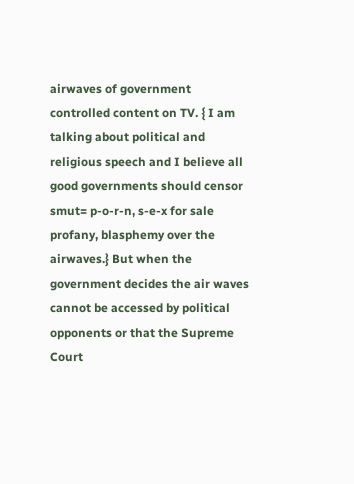airwaves of government controlled content on TV. { I am talking about political and religious speech and I believe all good governments should censor smut= p-o-r-n, s-e-x for sale profany, blasphemy over the airwaves.} But when the government decides the air waves cannot be accessed by political opponents or that the Supreme Court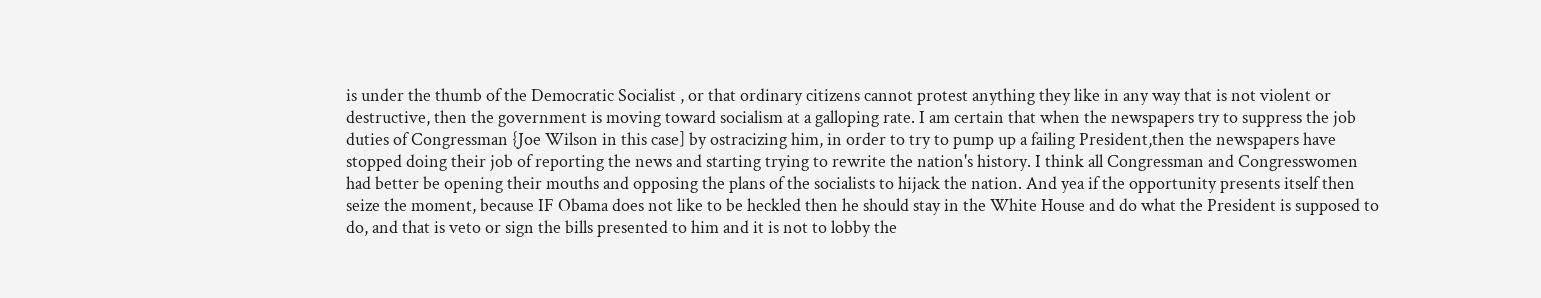is under the thumb of the Democratic Socialist , or that ordinary citizens cannot protest anything they like in any way that is not violent or destructive, then the government is moving toward socialism at a galloping rate. I am certain that when the newspapers try to suppress the job duties of Congressman {Joe Wilson in this case] by ostracizing him, in order to try to pump up a failing President,then the newspapers have stopped doing their job of reporting the news and starting trying to rewrite the nation's history. I think all Congressman and Congresswomen had better be opening their mouths and opposing the plans of the socialists to hijack the nation. And yea if the opportunity presents itself then seize the moment, because IF Obama does not like to be heckled then he should stay in the White House and do what the President is supposed to do, and that is veto or sign the bills presented to him and it is not to lobby the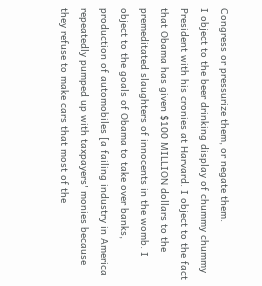Congress or pressurize them, or negate them.
I object to the beer drinking display of chummy chummy President with his cronies at Harvard. I object to the fact that Obama has given $100 MILLION dollars to the premeditated slaughters of innocents in the womb. I object to the goals of Obama to take over banks, production of automobiles [a failing industry in America repeatedly pumped up with taxpayers' monies because they refuse to make cars that most of the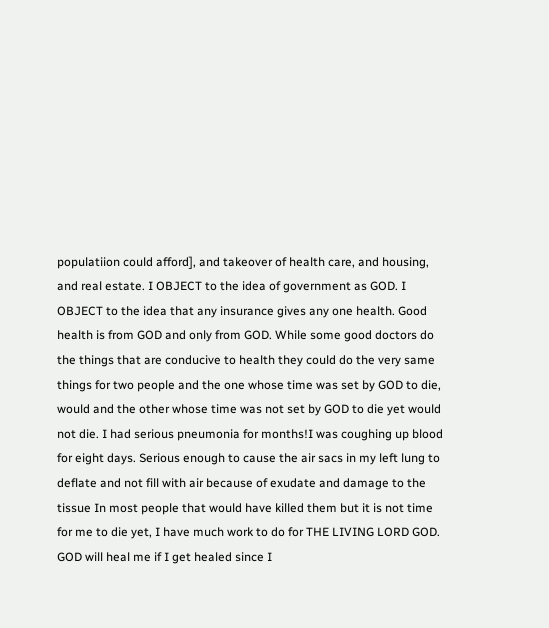populatiion could afford], and takeover of health care, and housing, and real estate. I OBJECT to the idea of government as GOD. I OBJECT to the idea that any insurance gives any one health. Good health is from GOD and only from GOD. While some good doctors do the things that are conducive to health they could do the very same things for two people and the one whose time was set by GOD to die, would and the other whose time was not set by GOD to die yet would not die. I had serious pneumonia for months!I was coughing up blood for eight days. Serious enough to cause the air sacs in my left lung to deflate and not fill with air because of exudate and damage to the tissue In most people that would have killed them but it is not time for me to die yet, I have much work to do for THE LIVING LORD GOD. GOD will heal me if I get healed since I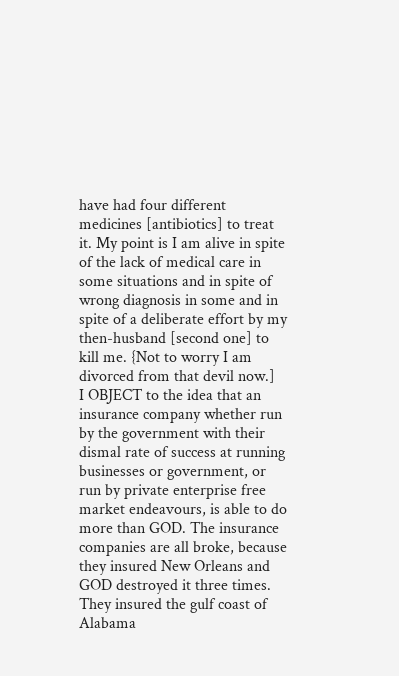have had four different medicines [antibiotics] to treat it. My point is I am alive in spite of the lack of medical care in some situations and in spite of wrong diagnosis in some and in spite of a deliberate effort by my then-husband [second one] to kill me. {Not to worry I am divorced from that devil now.]
I OBJECT to the idea that an insurance company whether run by the government with their dismal rate of success at running businesses or government, or run by private enterprise free market endeavours, is able to do more than GOD. The insurance companies are all broke, because they insured New Orleans and GOD destroyed it three times. They insured the gulf coast of Alabama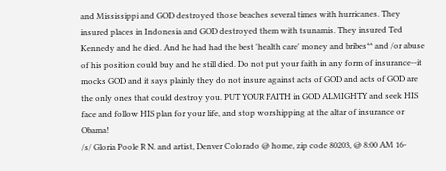and Mississippi and GOD destroyed those beaches several times with hurricanes. They insured places in Indonesia and GOD destroyed them with tsunamis. They insured Ted Kennedy and he died. And he had had the best 'health care' money and bribes** and /or abuse of his position could buy and he still died. Do not put your faith in any form of insurance--it mocks GOD and it says plainly they do not insure against acts of GOD and acts of GOD are the only ones that could destroy you. PUT YOUR FAITH in GOD ALMIGHTY and seek HIS face and follow HIS plan for your life, and stop worshipping at the altar of insurance or Obama!
/s/ Gloria Poole R N. and artist, Denver Colorado @ home, zip code 80203, @ 8:00 AM 16-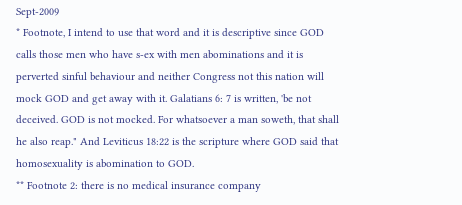Sept-2009
* Footnote, I intend to use that word and it is descriptive since GOD calls those men who have s-ex with men abominations and it is perverted sinful behaviour and neither Congress not this nation will mock GOD and get away with it. Galatians 6: 7 is written, 'be not deceived. GOD is not mocked. For whatsoever a man soweth, that shall he also reap." And Leviticus 18:22 is the scripture where GOD said that homosexuality is abomination to GOD.
** Footnote 2: there is no medical insurance company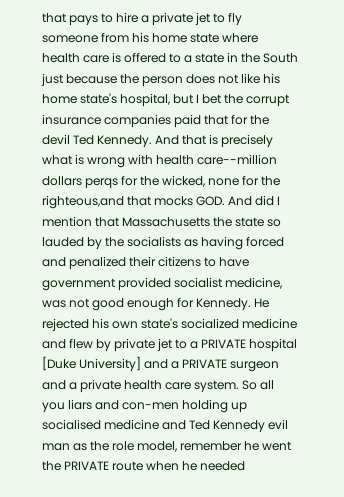that pays to hire a private jet to fly someone from his home state where health care is offered to a state in the South just because the person does not like his home state's hospital, but I bet the corrupt insurance companies paid that for the devil Ted Kennedy. And that is precisely what is wrong with health care--million dollars perqs for the wicked, none for the righteous,and that mocks GOD. And did I mention that Massachusetts the state so lauded by the socialists as having forced and penalized their citizens to have government provided socialist medicine, was not good enough for Kennedy. He rejected his own state's socialized medicine and flew by private jet to a PRIVATE hospital [Duke University] and a PRIVATE surgeon and a private health care system. So all you liars and con-men holding up socialised medicine and Ted Kennedy evil man as the role model, remember he went the PRIVATE route when he needed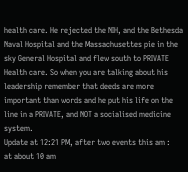health care. He rejected the NIH, and the Bethesda Naval Hospital and the Massachusettes pie in the sky General Hospital and flew south to PRIVATE Health care. So when you are talking about his leadership remember that deeds are more important than words and he put his life on the line in a PRIVATE, and NOT a socialised medicine system.
Update at 12:21 PM, after two events this am :
at about 10 am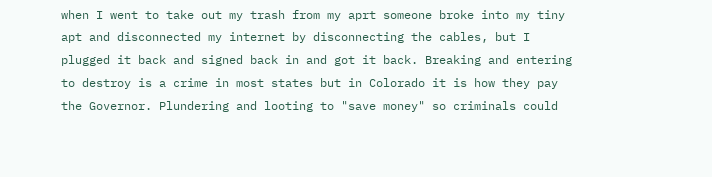when I went to take out my trash from my aprt someone broke into my tiny apt and disconnected my internet by disconnecting the cables, but I plugged it back and signed back in and got it back. Breaking and entering to destroy is a crime in most states but in Colorado it is how they pay the Governor. Plundering and looting to "save money" so criminals could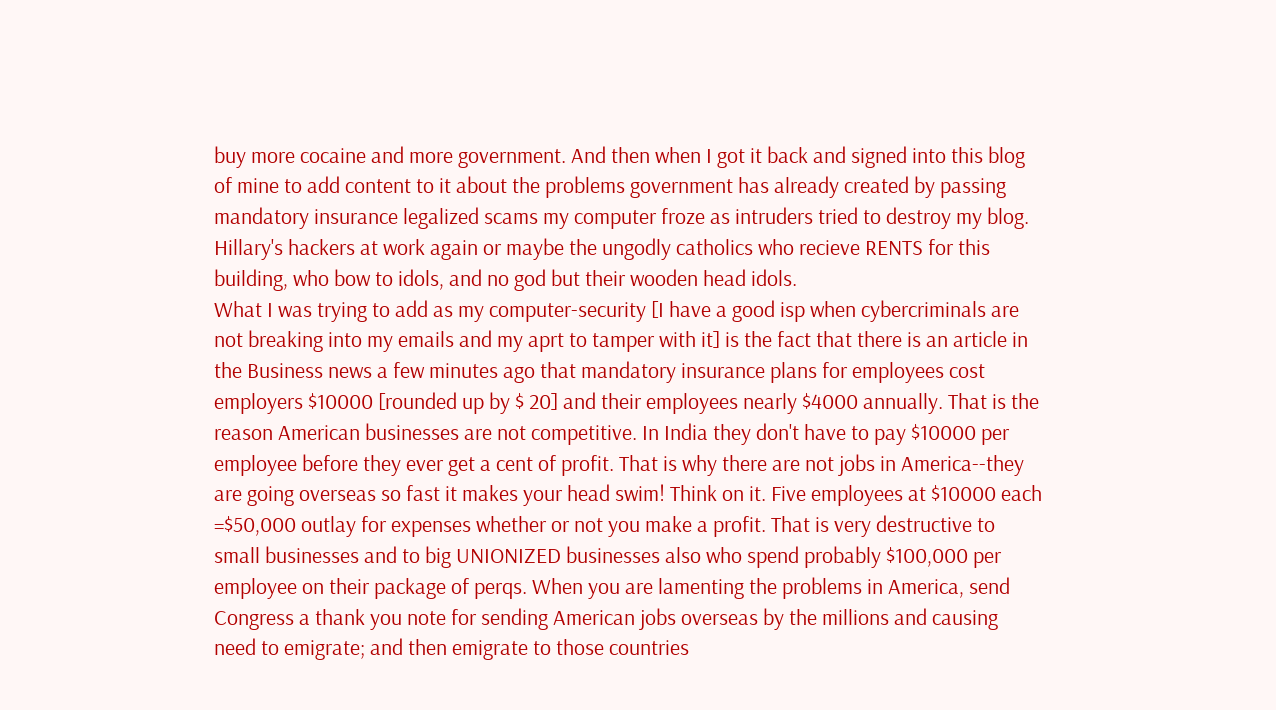buy more cocaine and more government. And then when I got it back and signed into this blog of mine to add content to it about the problems government has already created by passing mandatory insurance legalized scams my computer froze as intruders tried to destroy my blog. Hillary's hackers at work again or maybe the ungodly catholics who recieve RENTS for this building, who bow to idols, and no god but their wooden head idols.
What I was trying to add as my computer-security [I have a good isp when cybercriminals are not breaking into my emails and my aprt to tamper with it] is the fact that there is an article in the Business news a few minutes ago that mandatory insurance plans for employees cost employers $10000 [rounded up by $ 20] and their employees nearly $4000 annually. That is the reason American businesses are not competitive. In India they don't have to pay $10000 per employee before they ever get a cent of profit. That is why there are not jobs in America--they are going overseas so fast it makes your head swim! Think on it. Five employees at $10000 each =$50,000 outlay for expenses whether or not you make a profit. That is very destructive to small businesses and to big UNIONIZED businesses also who spend probably $100,000 per employee on their package of perqs. When you are lamenting the problems in America, send Congress a thank you note for sending American jobs overseas by the millions and causing need to emigrate; and then emigrate to those countries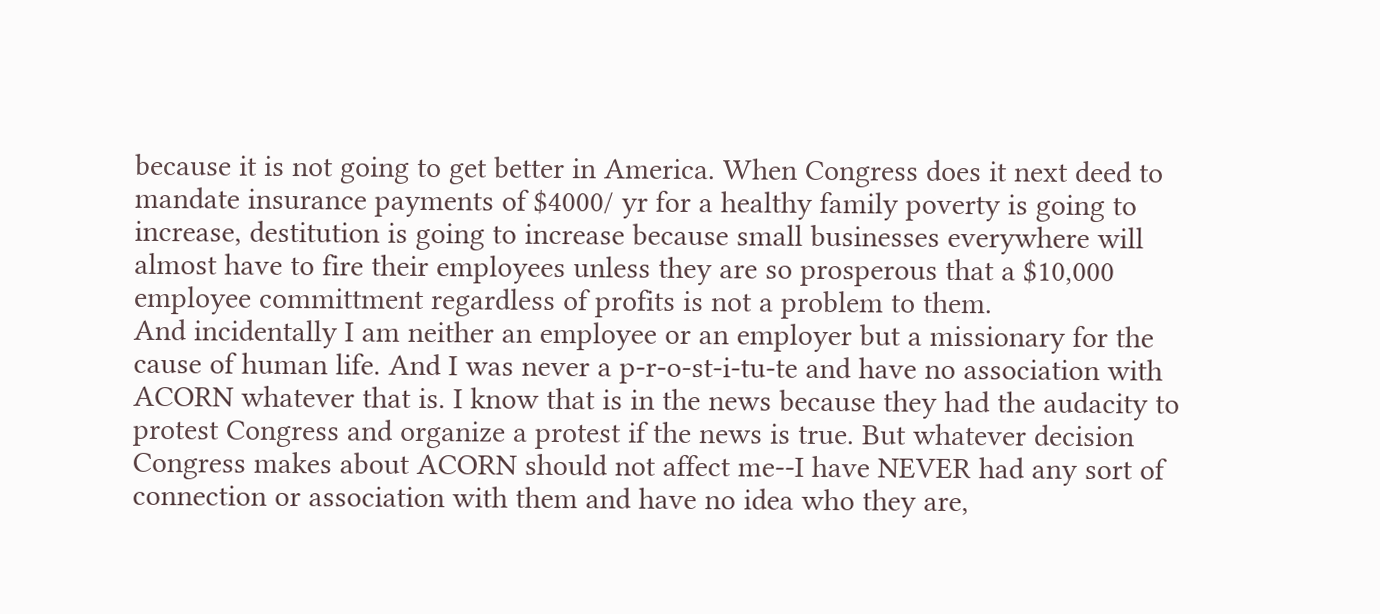because it is not going to get better in America. When Congress does it next deed to mandate insurance payments of $4000/ yr for a healthy family poverty is going to increase, destitution is going to increase because small businesses everywhere will almost have to fire their employees unless they are so prosperous that a $10,000 employee committment regardless of profits is not a problem to them.
And incidentally I am neither an employee or an employer but a missionary for the cause of human life. And I was never a p-r-o-st-i-tu-te and have no association with ACORN whatever that is. I know that is in the news because they had the audacity to protest Congress and organize a protest if the news is true. But whatever decision Congress makes about ACORN should not affect me--I have NEVER had any sort of connection or association with them and have no idea who they are,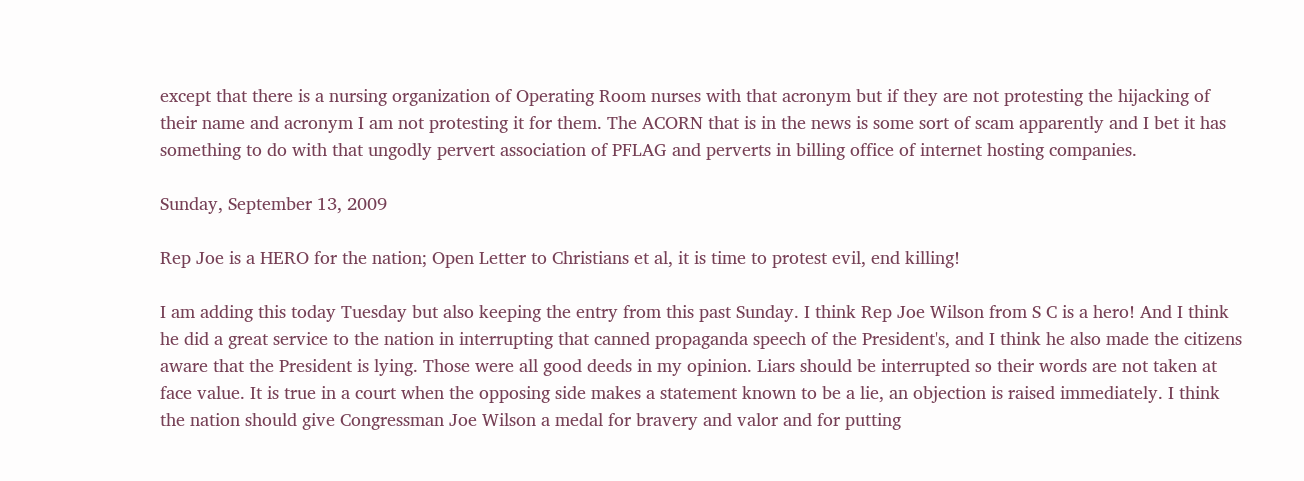except that there is a nursing organization of Operating Room nurses with that acronym but if they are not protesting the hijacking of their name and acronym I am not protesting it for them. The ACORN that is in the news is some sort of scam apparently and I bet it has something to do with that ungodly pervert association of PFLAG and perverts in billing office of internet hosting companies.

Sunday, September 13, 2009

Rep Joe is a HERO for the nation; Open Letter to Christians et al, it is time to protest evil, end killing!

I am adding this today Tuesday but also keeping the entry from this past Sunday. I think Rep Joe Wilson from S C is a hero! And I think he did a great service to the nation in interrupting that canned propaganda speech of the President's, and I think he also made the citizens aware that the President is lying. Those were all good deeds in my opinion. Liars should be interrupted so their words are not taken at face value. It is true in a court when the opposing side makes a statement known to be a lie, an objection is raised immediately. I think the nation should give Congressman Joe Wilson a medal for bravery and valor and for putting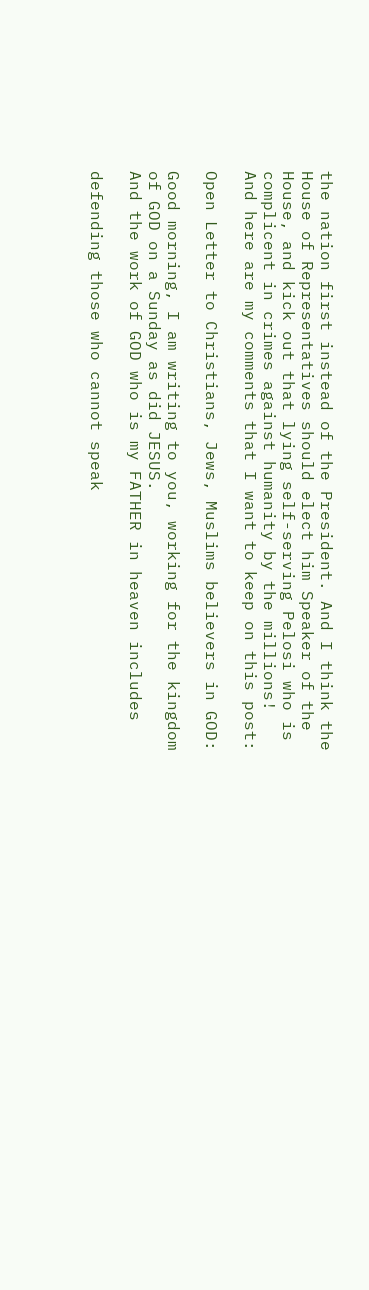the nation first instead of the President. And I think the House of Representatives should elect him Speaker of the House, and kick out that lying self-serving Pelosi who is complicent in crimes against humanity by the millions!
And here are my comments that I want to keep on this post:

Open Letter to Christians, Jews, Muslims believers in GOD:

Good morning, I am writing to you, working for the kingdom of GOD on a Sunday as did JESUS.
And the work of GOD who is my FATHER in heaven includes

defending those who cannot speak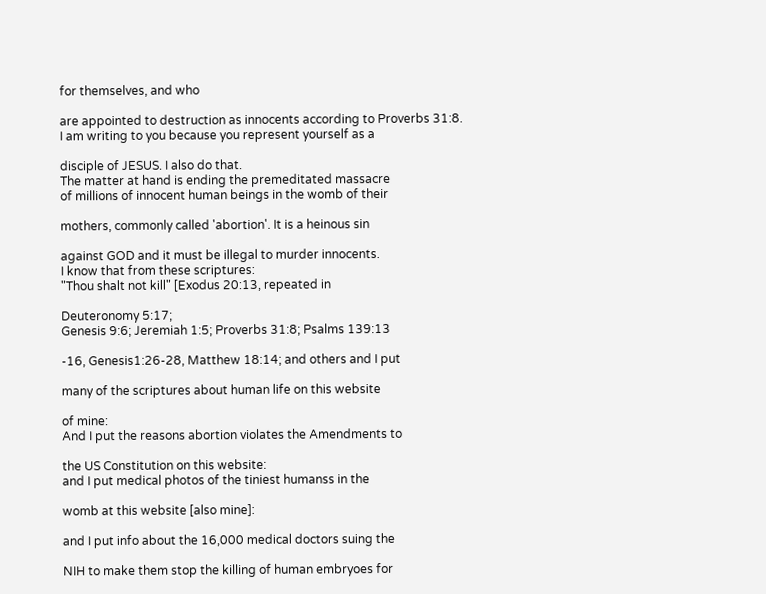for themselves, and who

are appointed to destruction as innocents according to Proverbs 31:8.
I am writing to you because you represent yourself as a

disciple of JESUS. I also do that.
The matter at hand is ending the premeditated massacre
of millions of innocent human beings in the womb of their

mothers, commonly called 'abortion'. It is a heinous sin

against GOD and it must be illegal to murder innocents.
I know that from these scriptures:
"Thou shalt not kill" [Exodus 20:13, repeated in

Deuteronomy 5:17;
Genesis 9:6; Jeremiah 1:5; Proverbs 31:8; Psalms 139:13

-16, Genesis1:26-28, Matthew 18:14; and others and I put

many of the scriptures about human life on this website

of mine:
And I put the reasons abortion violates the Amendments to

the US Constitution on this website:
and I put medical photos of the tiniest humanss in the

womb at this website [also mine]:

and I put info about the 16,000 medical doctors suing the

NIH to make them stop the killing of human embryoes for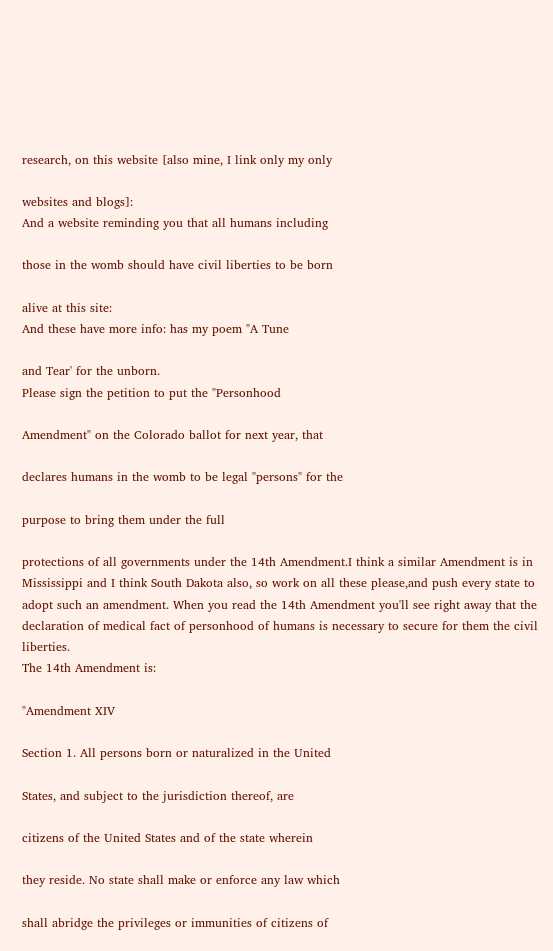research, on this website [also mine, I link only my only

websites and blogs]:
And a website reminding you that all humans including

those in the womb should have civil liberties to be born

alive at this site:
And these have more info: has my poem "A Tune

and Tear' for the unborn.
Please sign the petition to put the "Personhood

Amendment" on the Colorado ballot for next year, that

declares humans in the womb to be legal "persons" for the

purpose to bring them under the full

protections of all governments under the 14th Amendment.I think a similar Amendment is in Mississippi and I think South Dakota also, so work on all these please,and push every state to adopt such an amendment. When you read the 14th Amendment you'll see right away that the declaration of medical fact of personhood of humans is necessary to secure for them the civil liberties.
The 14th Amendment is:

"Amendment XIV

Section 1. All persons born or naturalized in the United

States, and subject to the jurisdiction thereof, are

citizens of the United States and of the state wherein

they reside. No state shall make or enforce any law which

shall abridge the privileges or immunities of citizens of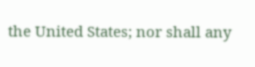the United States; nor shall any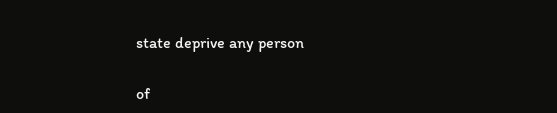state deprive any person

of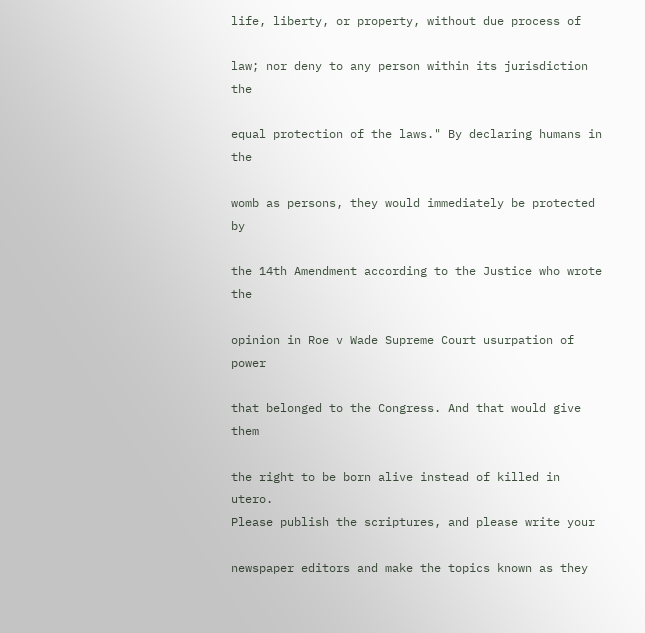life, liberty, or property, without due process of

law; nor deny to any person within its jurisdiction the

equal protection of the laws." By declaring humans in the

womb as persons, they would immediately be protected by

the 14th Amendment according to the Justice who wrote the

opinion in Roe v Wade Supreme Court usurpation of power

that belonged to the Congress. And that would give them

the right to be born alive instead of killed in utero.
Please publish the scriptures, and please write your

newspaper editors and make the topics known as they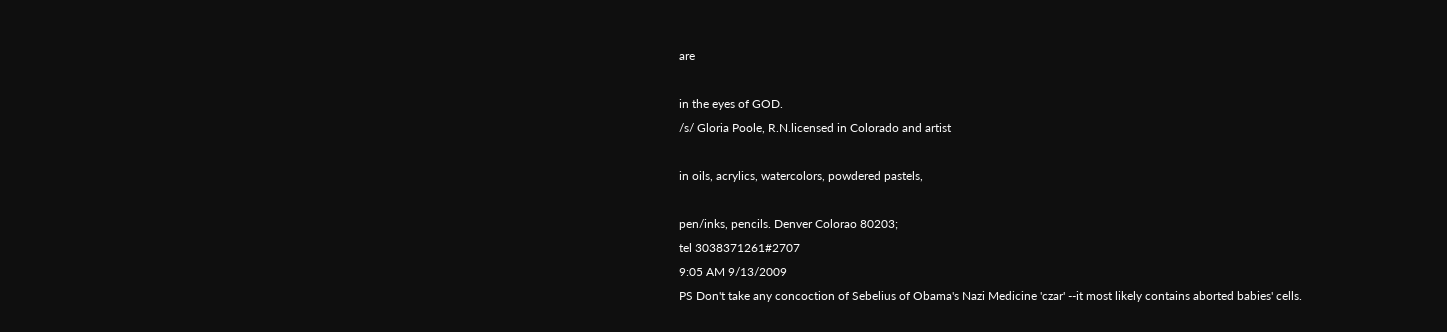are

in the eyes of GOD.
/s/ Gloria Poole, R.N.licensed in Colorado and artist

in oils, acrylics, watercolors, powdered pastels,

pen/inks, pencils. Denver Colorao 80203;
tel 3038371261#2707
9:05 AM 9/13/2009
PS Don't take any concoction of Sebelius of Obama's Nazi Medicine 'czar' --it most likely contains aborted babies' cells.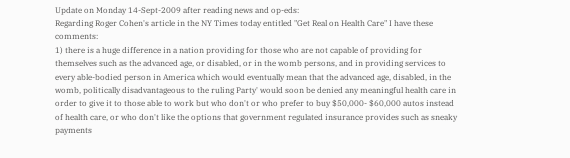Update on Monday 14-Sept-2009 after reading news and op-eds:
Regarding Roger Cohen's article in the NY Times today entitled "Get Real on Health Care" I have these comments:
1) there is a huge difference in a nation providing for those who are not capable of providing for themselves such as the advanced age, or disabled, or in the womb persons, and in providing services to every able-bodied person in America which would eventually mean that the advanced age, disabled, in the womb, politically disadvantageous to the ruling Party' would soon be denied any meaningful health care in order to give it to those able to work but who don't or who prefer to buy $50,000- $60,000 autos instead of health care, or who don't like the options that government regulated insurance provides such as sneaky payments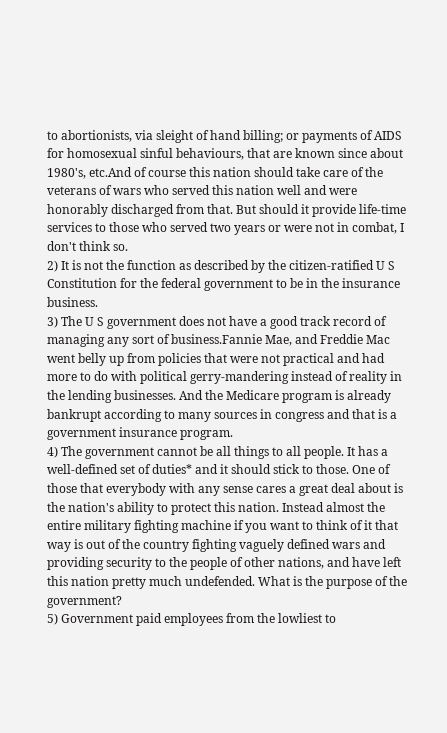to abortionists, via sleight of hand billing; or payments of AIDS for homosexual sinful behaviours, that are known since about 1980's, etc.And of course this nation should take care of the veterans of wars who served this nation well and were honorably discharged from that. But should it provide life-time services to those who served two years or were not in combat, I don't think so.
2) It is not the function as described by the citizen-ratified U S Constitution for the federal government to be in the insurance business.
3) The U S government does not have a good track record of managing any sort of business.Fannie Mae, and Freddie Mac went belly up from policies that were not practical and had more to do with political gerry-mandering instead of reality in the lending businesses. And the Medicare program is already bankrupt according to many sources in congress and that is a government insurance program.
4) The government cannot be all things to all people. It has a well-defined set of duties* and it should stick to those. One of those that everybody with any sense cares a great deal about is the nation's ability to protect this nation. Instead almost the entire military fighting machine if you want to think of it that way is out of the country fighting vaguely defined wars and providing security to the people of other nations, and have left this nation pretty much undefended. What is the purpose of the government?
5) Government paid employees from the lowliest to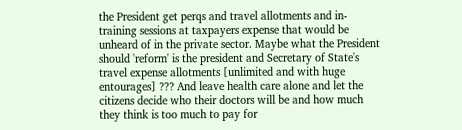the President get perqs and travel allotments and in-training sessions at taxpayers expense that would be unheard of in the private sector. Maybe what the President should 'reform' is the president and Secretary of State's travel expense allotments [unlimited and with huge entourages] ??? And leave health care alone and let the citizens decide who their doctors will be and how much they think is too much to pay for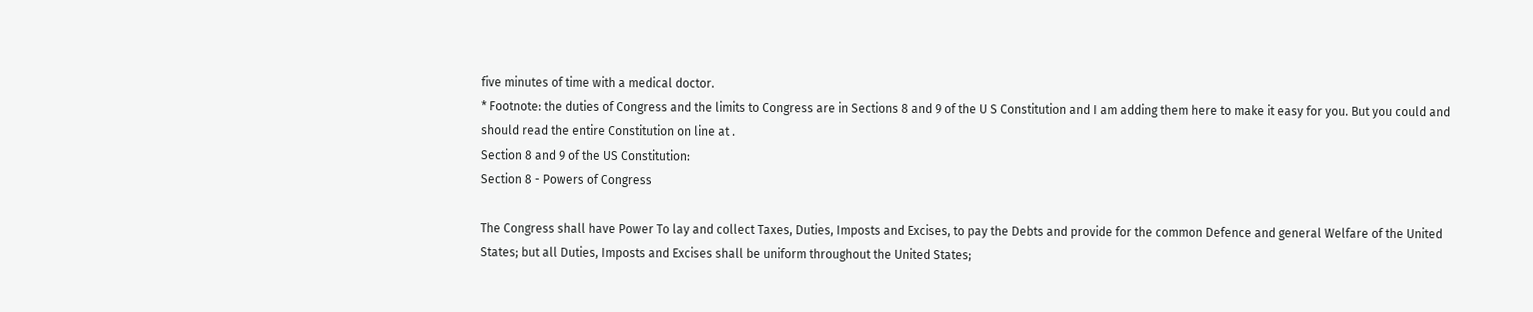five minutes of time with a medical doctor.
* Footnote: the duties of Congress and the limits to Congress are in Sections 8 and 9 of the U S Constitution and I am adding them here to make it easy for you. But you could and should read the entire Constitution on line at .
Section 8 and 9 of the US Constitution:
Section 8 - Powers of Congress

The Congress shall have Power To lay and collect Taxes, Duties, Imposts and Excises, to pay the Debts and provide for the common Defence and general Welfare of the United States; but all Duties, Imposts and Excises shall be uniform throughout the United States;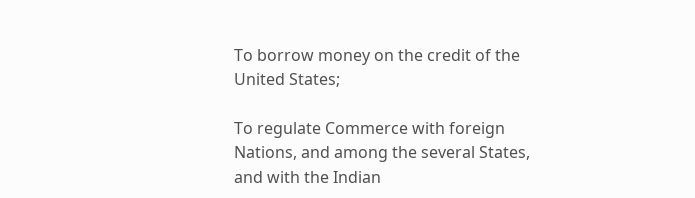To borrow money on the credit of the United States;

To regulate Commerce with foreign Nations, and among the several States, and with the Indian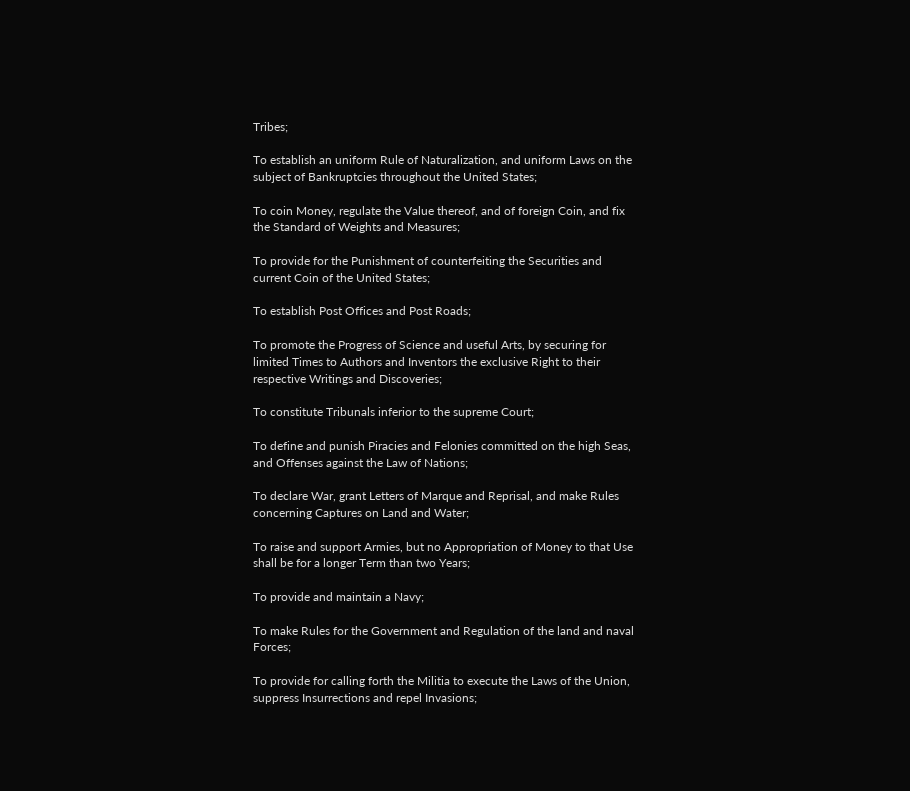Tribes;

To establish an uniform Rule of Naturalization, and uniform Laws on the subject of Bankruptcies throughout the United States;

To coin Money, regulate the Value thereof, and of foreign Coin, and fix the Standard of Weights and Measures;

To provide for the Punishment of counterfeiting the Securities and current Coin of the United States;

To establish Post Offices and Post Roads;

To promote the Progress of Science and useful Arts, by securing for limited Times to Authors and Inventors the exclusive Right to their respective Writings and Discoveries;

To constitute Tribunals inferior to the supreme Court;

To define and punish Piracies and Felonies committed on the high Seas, and Offenses against the Law of Nations;

To declare War, grant Letters of Marque and Reprisal, and make Rules concerning Captures on Land and Water;

To raise and support Armies, but no Appropriation of Money to that Use shall be for a longer Term than two Years;

To provide and maintain a Navy;

To make Rules for the Government and Regulation of the land and naval Forces;

To provide for calling forth the Militia to execute the Laws of the Union, suppress Insurrections and repel Invasions;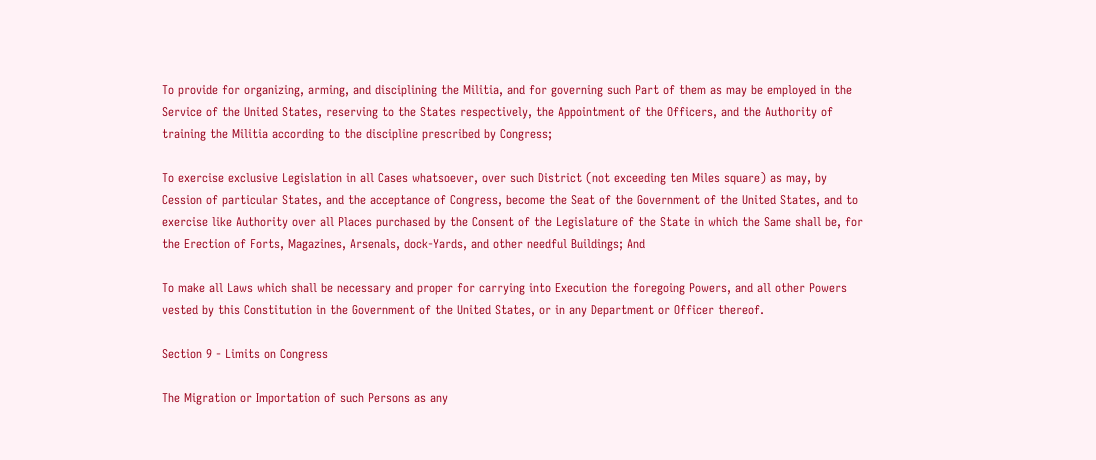To provide for organizing, arming, and disciplining the Militia, and for governing such Part of them as may be employed in the Service of the United States, reserving to the States respectively, the Appointment of the Officers, and the Authority of training the Militia according to the discipline prescribed by Congress;

To exercise exclusive Legislation in all Cases whatsoever, over such District (not exceeding ten Miles square) as may, by Cession of particular States, and the acceptance of Congress, become the Seat of the Government of the United States, and to exercise like Authority over all Places purchased by the Consent of the Legislature of the State in which the Same shall be, for the Erection of Forts, Magazines, Arsenals, dock-Yards, and other needful Buildings; And

To make all Laws which shall be necessary and proper for carrying into Execution the foregoing Powers, and all other Powers vested by this Constitution in the Government of the United States, or in any Department or Officer thereof.

Section 9 - Limits on Congress

The Migration or Importation of such Persons as any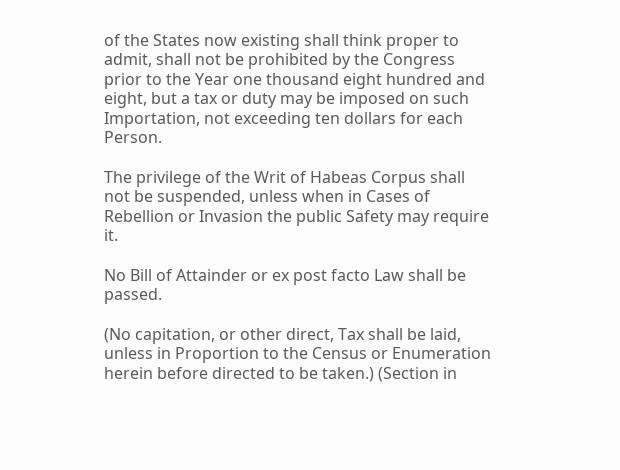of the States now existing shall think proper to admit, shall not be prohibited by the Congress prior to the Year one thousand eight hundred and eight, but a tax or duty may be imposed on such Importation, not exceeding ten dollars for each Person.

The privilege of the Writ of Habeas Corpus shall not be suspended, unless when in Cases of Rebellion or Invasion the public Safety may require it.

No Bill of Attainder or ex post facto Law shall be passed.

(No capitation, or other direct, Tax shall be laid, unless in Proportion to the Census or Enumeration herein before directed to be taken.) (Section in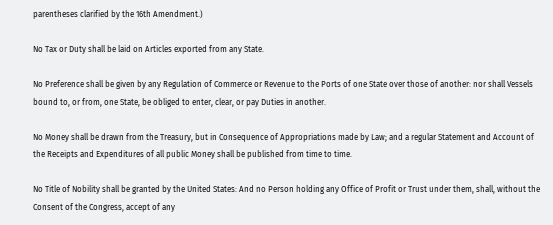parentheses clarified by the 16th Amendment.)

No Tax or Duty shall be laid on Articles exported from any State.

No Preference shall be given by any Regulation of Commerce or Revenue to the Ports of one State over those of another: nor shall Vessels bound to, or from, one State, be obliged to enter, clear, or pay Duties in another.

No Money shall be drawn from the Treasury, but in Consequence of Appropriations made by Law; and a regular Statement and Account of the Receipts and Expenditures of all public Money shall be published from time to time.

No Title of Nobility shall be granted by the United States: And no Person holding any Office of Profit or Trust under them, shall, without the Consent of the Congress, accept of any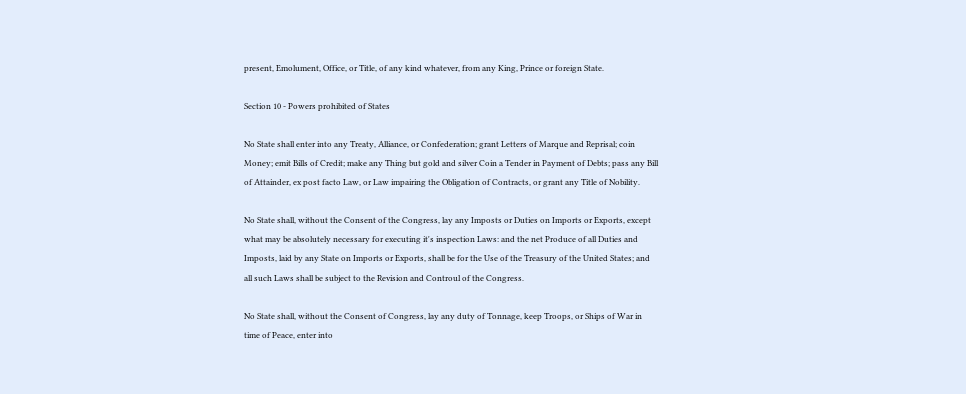present, Emolument, Office, or Title, of any kind whatever, from any King, Prince or foreign State.

Section 10 - Powers prohibited of States

No State shall enter into any Treaty, Alliance, or Confederation; grant Letters of Marque and Reprisal; coin Money; emit Bills of Credit; make any Thing but gold and silver Coin a Tender in Payment of Debts; pass any Bill of Attainder, ex post facto Law, or Law impairing the Obligation of Contracts, or grant any Title of Nobility.

No State shall, without the Consent of the Congress, lay any Imposts or Duties on Imports or Exports, except what may be absolutely necessary for executing it's inspection Laws: and the net Produce of all Duties and Imposts, laid by any State on Imports or Exports, shall be for the Use of the Treasury of the United States; and all such Laws shall be subject to the Revision and Controul of the Congress.

No State shall, without the Consent of Congress, lay any duty of Tonnage, keep Troops, or Ships of War in time of Peace, enter into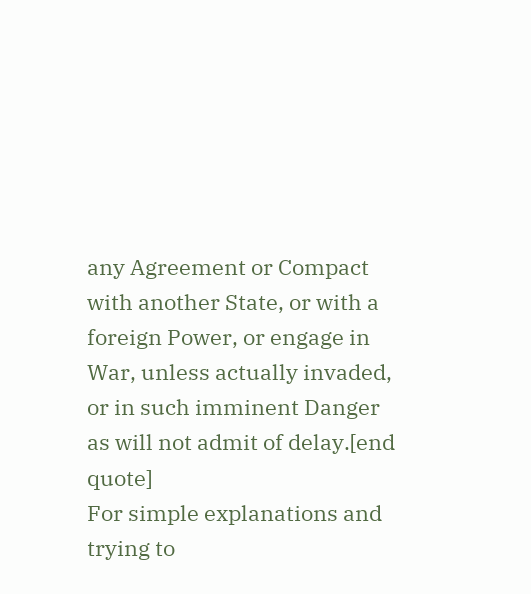any Agreement or Compact with another State, or with a foreign Power, or engage in War, unless actually invaded, or in such imminent Danger as will not admit of delay.[end quote]
For simple explanations and trying to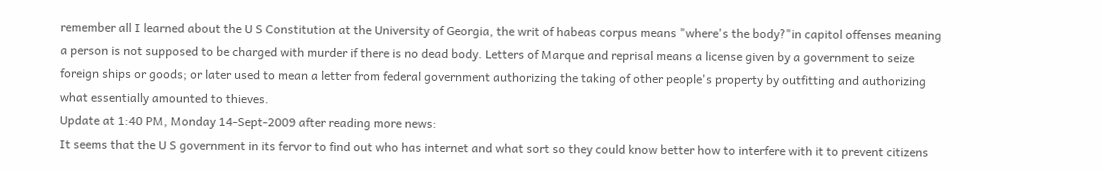remember all I learned about the U S Constitution at the University of Georgia, the writ of habeas corpus means "where's the body?"in capitol offenses meaning a person is not supposed to be charged with murder if there is no dead body. Letters of Marque and reprisal means a license given by a government to seize foreign ships or goods; or later used to mean a letter from federal government authorizing the taking of other people's property by outfitting and authorizing what essentially amounted to thieves.
Update at 1:40 PM, Monday 14-Sept-2009 after reading more news:
It seems that the U S government in its fervor to find out who has internet and what sort so they could know better how to interfere with it to prevent citizens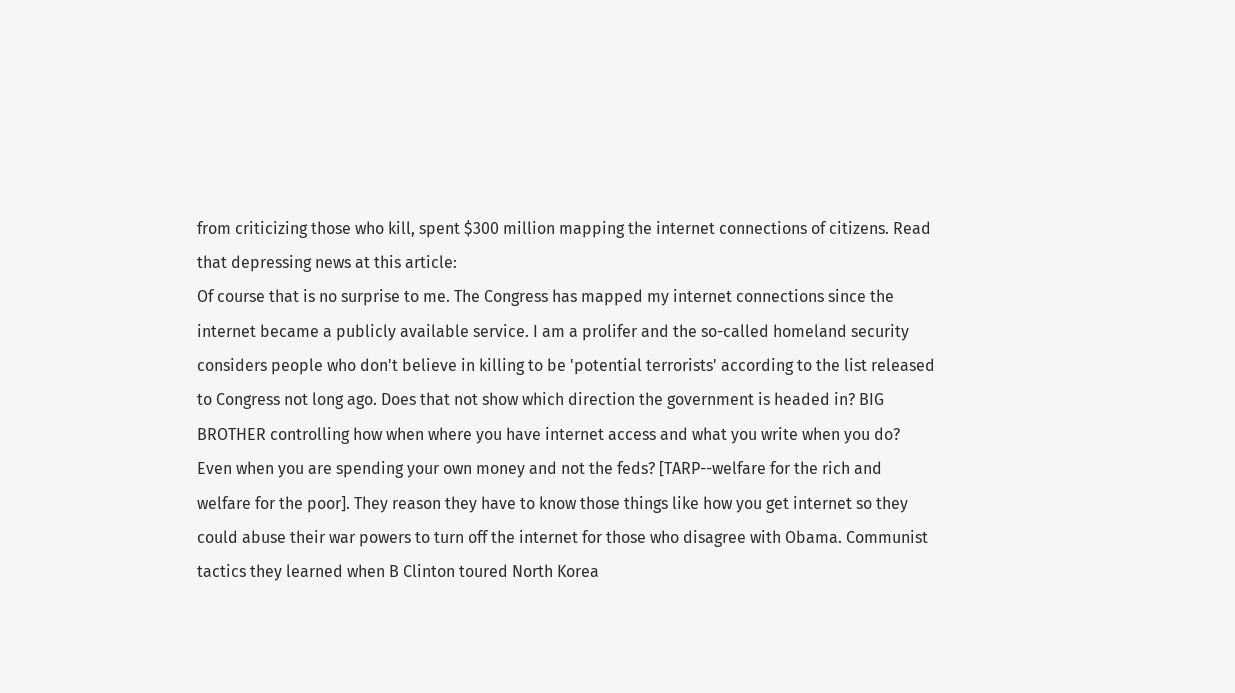from criticizing those who kill, spent $300 million mapping the internet connections of citizens. Read that depressing news at this article:
Of course that is no surprise to me. The Congress has mapped my internet connections since the internet became a publicly available service. I am a prolifer and the so-called homeland security considers people who don't believe in killing to be 'potential terrorists' according to the list released to Congress not long ago. Does that not show which direction the government is headed in? BIG BROTHER controlling how when where you have internet access and what you write when you do? Even when you are spending your own money and not the feds? [TARP--welfare for the rich and welfare for the poor]. They reason they have to know those things like how you get internet so they could abuse their war powers to turn off the internet for those who disagree with Obama. Communist tactics they learned when B Clinton toured North Korea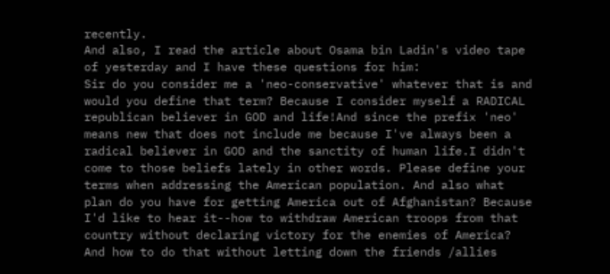recently.
And also, I read the article about Osama bin Ladin's video tape of yesterday and I have these questions for him:
Sir do you consider me a 'neo-conservative' whatever that is and would you define that term? Because I consider myself a RADICAL republican believer in GOD and life!And since the prefix 'neo' means new that does not include me because I've always been a radical believer in GOD and the sanctity of human life.I didn't come to those beliefs lately in other words. Please define your terms when addressing the American population. And also what plan do you have for getting America out of Afghanistan? Because I'd like to hear it--how to withdraw American troops from that country without declaring victory for the enemies of America? And how to do that without letting down the friends /allies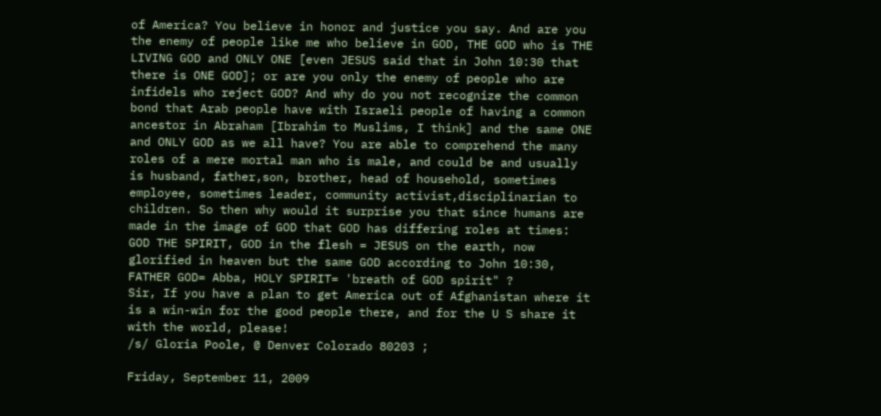of America? You believe in honor and justice you say. And are you the enemy of people like me who believe in GOD, THE GOD who is THE LIVING GOD and ONLY ONE [even JESUS said that in John 10:30 that there is ONE GOD]; or are you only the enemy of people who are infidels who reject GOD? And why do you not recognize the common bond that Arab people have with Israeli people of having a common ancestor in Abraham [Ibrahim to Muslims, I think] and the same ONE and ONLY GOD as we all have? You are able to comprehend the many roles of a mere mortal man who is male, and could be and usually is husband, father,son, brother, head of household, sometimes employee, sometimes leader, community activist,disciplinarian to children. So then why would it surprise you that since humans are made in the image of GOD that GOD has differing roles at times: GOD THE SPIRIT, GOD in the flesh = JESUS on the earth, now glorified in heaven but the same GOD according to John 10:30, FATHER GOD= Abba, HOLY SPIRIT= 'breath of GOD spirit" ?
Sir, If you have a plan to get America out of Afghanistan where it is a win-win for the good people there, and for the U S share it with the world, please!
/s/ Gloria Poole, @ Denver Colorado 80203 ;

Friday, September 11, 2009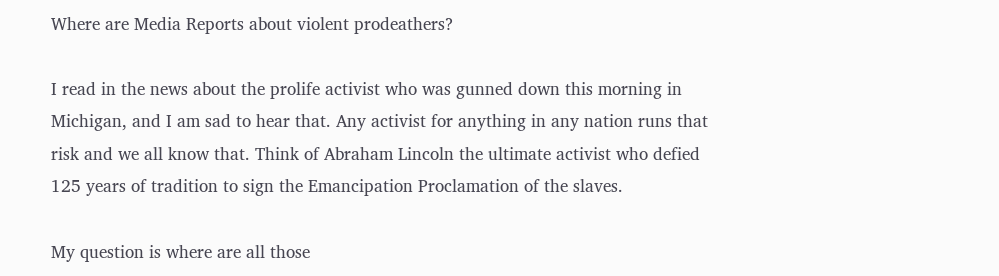Where are Media Reports about violent prodeathers?

I read in the news about the prolife activist who was gunned down this morning in Michigan, and I am sad to hear that. Any activist for anything in any nation runs that risk and we all know that. Think of Abraham Lincoln the ultimate activist who defied 125 years of tradition to sign the Emancipation Proclamation of the slaves.

My question is where are all those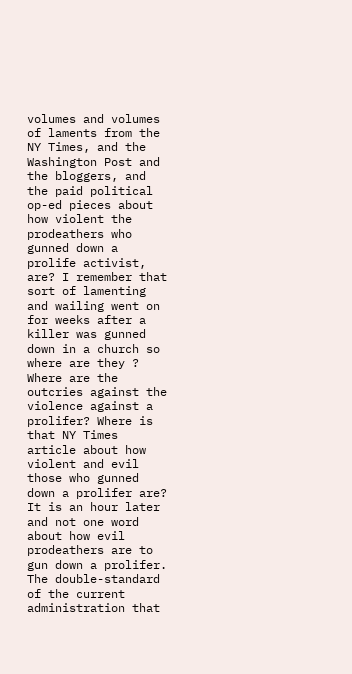volumes and volumes of laments from the NY Times, and the Washington Post and the bloggers, and the paid political op-ed pieces about how violent the prodeathers who gunned down a prolife activist, are? I remember that sort of lamenting and wailing went on for weeks after a killer was gunned down in a church so where are they ? Where are the outcries against the violence against a prolifer? Where is that NY Times article about how violent and evil those who gunned down a prolifer are? It is an hour later and not one word about how evil prodeathers are to gun down a prolifer. The double-standard of the current administration that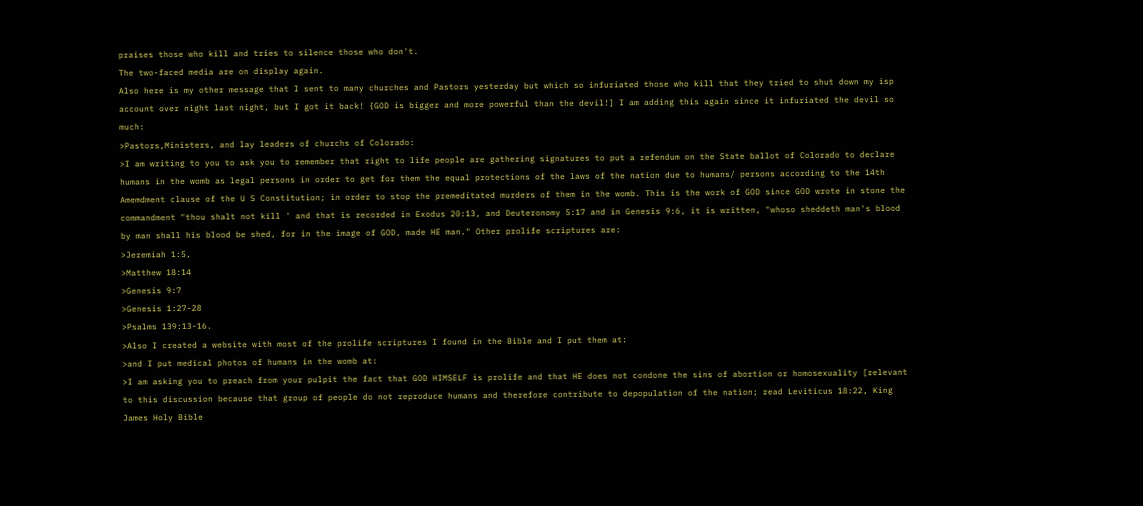praises those who kill and tries to silence those who don't.
The two-faced media are on display again.
Also here is my other message that I sent to many churches and Pastors yesterday but which so infuriated those who kill that they tried to shut down my isp account over night last night, but I got it back! {GOD is bigger and more powerful than the devil!] I am adding this again since it infuriated the devil so much:
>Pastors,Ministers, and lay leaders of churchs of Colorado:
>I am writing to you to ask you to remember that right to life people are gathering signatures to put a refendum on the State ballot of Colorado to declare humans in the womb as legal persons in order to get for them the equal protections of the laws of the nation due to humans/ persons according to the 14th Amemdment clause of the U S Constitution; in order to stop the premeditated murders of them in the womb. This is the work of GOD since GOD wrote in stone the commandment "thou shalt not kill ' and that is recorded in Exodus 20:13, and Deuteronomy 5:17 and in Genesis 9:6, it is written, "whoso sheddeth man's blood by man shall his blood be shed, for in the image of GOD, made HE man." Other prolife scriptures are:
>Jeremiah 1:5,
>Matthew 18:14
>Genesis 9:7
>Genesis 1:27-28
>Psalms 139:13-16.
>Also I created a website with most of the prolife scriptures I found in the Bible and I put them at:
>and I put medical photos of humans in the womb at:
>I am asking you to preach from your pulpit the fact that GOD HIMSELF is prolife and that HE does not condone the sins of abortion or homosexuality [relevant to this discussion because that group of people do not reproduce humans and therefore contribute to depopulation of the nation; read Leviticus 18:22, King James Holy Bible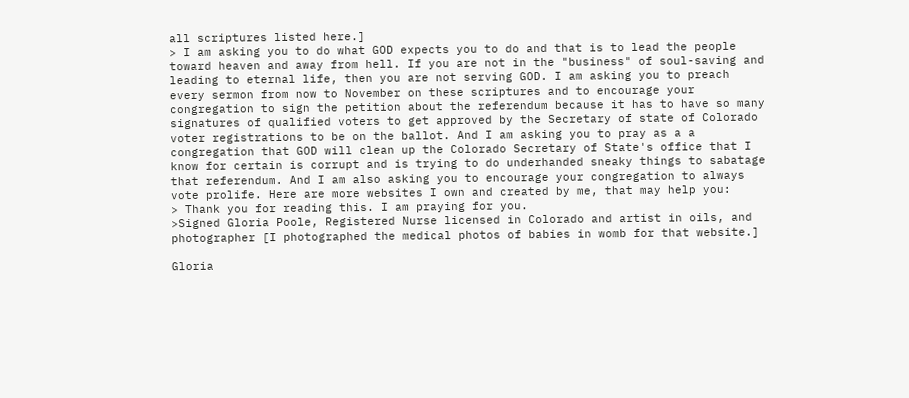all scriptures listed here.]
> I am asking you to do what GOD expects you to do and that is to lead the people toward heaven and away from hell. If you are not in the "business" of soul-saving and leading to eternal life, then you are not serving GOD. I am asking you to preach every sermon from now to November on these scriptures and to encourage your congregation to sign the petition about the referendum because it has to have so many signatures of qualified voters to get approved by the Secretary of state of Colorado voter registrations to be on the ballot. And I am asking you to pray as a a congregation that GOD will clean up the Colorado Secretary of State's office that I know for certain is corrupt and is trying to do underhanded sneaky things to sabatage that referendum. And I am also asking you to encourage your congregation to always vote prolife. Here are more websites I own and created by me, that may help you:
> Thank you for reading this. I am praying for you.
>Signed Gloria Poole, Registered Nurse licensed in Colorado and artist in oils, and photographer [I photographed the medical photos of babies in womb for that website.]

Gloria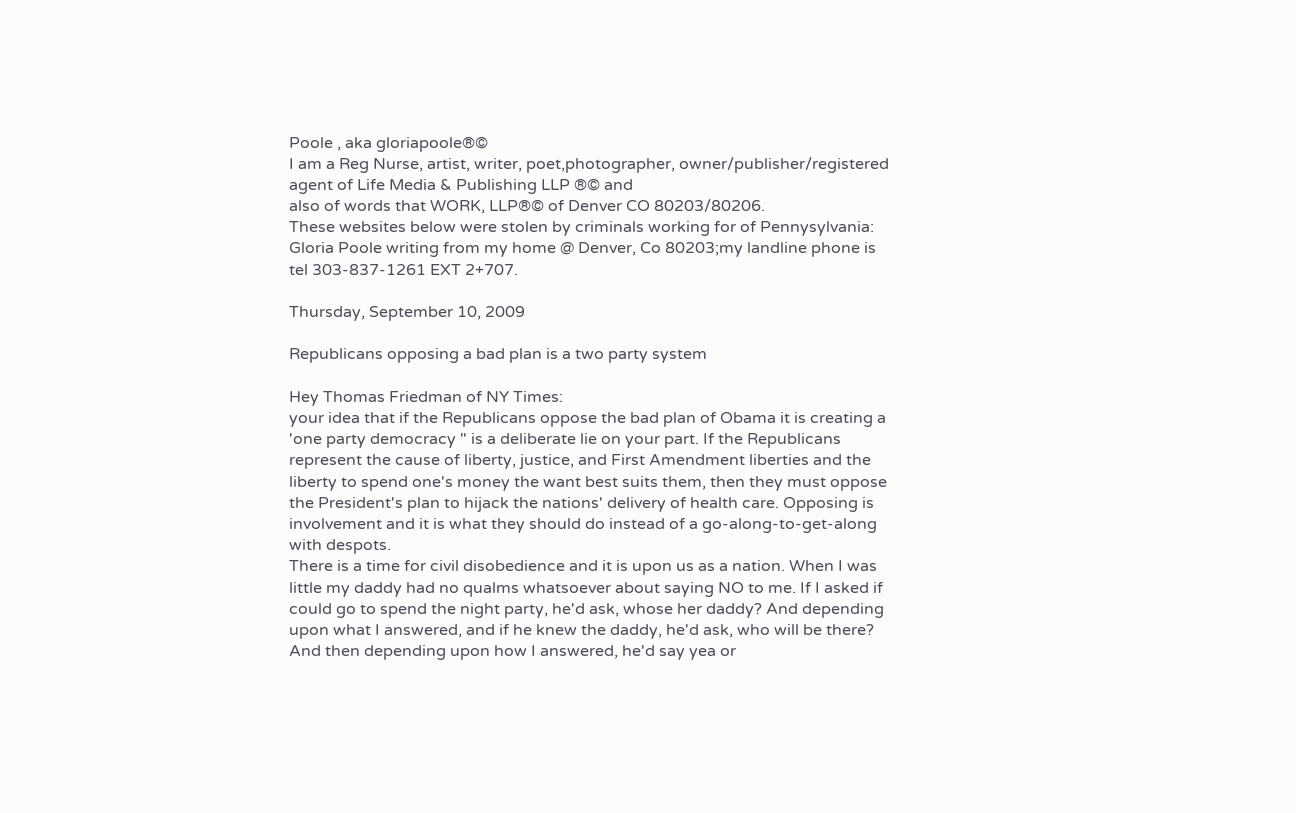Poole , aka gloriapoole®©
I am a Reg Nurse, artist, writer, poet,photographer, owner/publisher/registered agent of Life Media & Publishing LLP ®© and
also of words that WORK, LLP®© of Denver CO 80203/80206.
These websites below were stolen by criminals working for of Pennysylvania:
Gloria Poole writing from my home @ Denver, Co 80203;my landline phone is
tel 303-837-1261 EXT 2+707.

Thursday, September 10, 2009

Republicans opposing a bad plan is a two party system

Hey Thomas Friedman of NY Times:
your idea that if the Republicans oppose the bad plan of Obama it is creating a 'one party democracy " is a deliberate lie on your part. If the Republicans represent the cause of liberty, justice, and First Amendment liberties and the liberty to spend one's money the want best suits them, then they must oppose the President's plan to hijack the nations' delivery of health care. Opposing is involvement and it is what they should do instead of a go-along-to-get-along with despots.
There is a time for civil disobedience and it is upon us as a nation. When I was little my daddy had no qualms whatsoever about saying NO to me. If I asked if could go to spend the night party, he'd ask, whose her daddy? And depending upon what I answered, and if he knew the daddy, he'd ask, who will be there? And then depending upon how I answered, he'd say yea or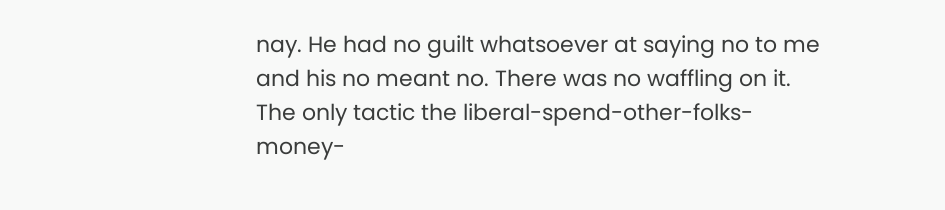nay. He had no guilt whatsoever at saying no to me and his no meant no. There was no waffling on it. The only tactic the liberal-spend-other-folks-money-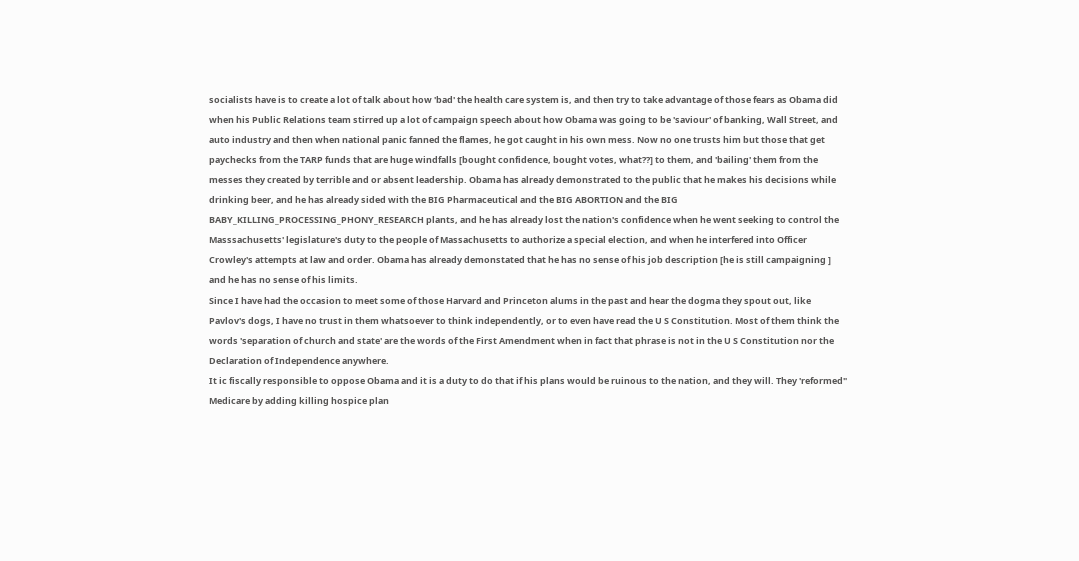socialists have is to create a lot of talk about how 'bad' the health care system is, and then try to take advantage of those fears as Obama did when his Public Relations team stirred up a lot of campaign speech about how Obama was going to be 'saviour' of banking, Wall Street, and auto industry and then when national panic fanned the flames, he got caught in his own mess. Now no one trusts him but those that get paychecks from the TARP funds that are huge windfalls [bought confidence, bought votes, what??] to them, and 'bailing' them from the messes they created by terrible and or absent leadership. Obama has already demonstrated to the public that he makes his decisions while drinking beer, and he has already sided with the BIG Pharmaceutical and the BIG ABORTION and the BIG BABY_KILLING_PROCESSING_PHONY_RESEARCH plants, and he has already lost the nation's confidence when he went seeking to control the Masssachusetts' legislature's duty to the people of Massachusetts to authorize a special election, and when he interfered into Officer Crowley's attempts at law and order. Obama has already demonstated that he has no sense of his job description [he is still campaigning ] and he has no sense of his limits.
Since I have had the occasion to meet some of those Harvard and Princeton alums in the past and hear the dogma they spout out, like Pavlov's dogs, I have no trust in them whatsoever to think independently, or to even have read the U S Constitution. Most of them think the words 'separation of church and state' are the words of the First Amendment when in fact that phrase is not in the U S Constitution nor the Declaration of Independence anywhere.
It ic fiscally responsible to oppose Obama and it is a duty to do that if his plans would be ruinous to the nation, and they will. They 'reformed" Medicare by adding killing hospice plan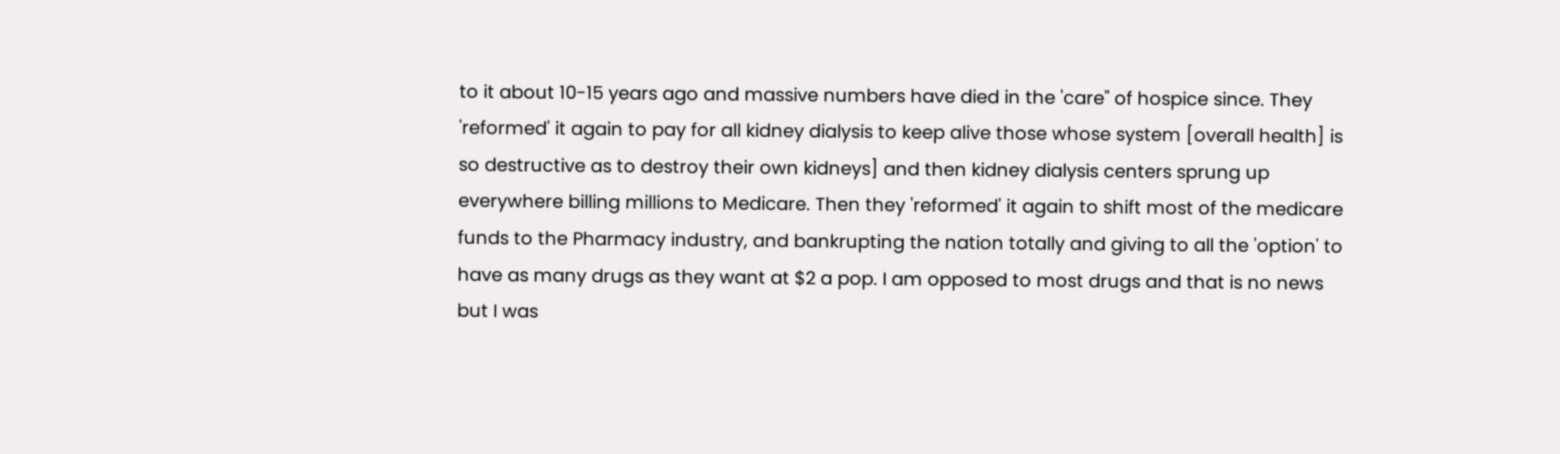to it about 10-15 years ago and massive numbers have died in the 'care" of hospice since. They 'reformed' it again to pay for all kidney dialysis to keep alive those whose system [overall health] is so destructive as to destroy their own kidneys] and then kidney dialysis centers sprung up everywhere billing millions to Medicare. Then they 'reformed' it again to shift most of the medicare funds to the Pharmacy industry, and bankrupting the nation totally and giving to all the 'option' to have as many drugs as they want at $2 a pop. I am opposed to most drugs and that is no news but I was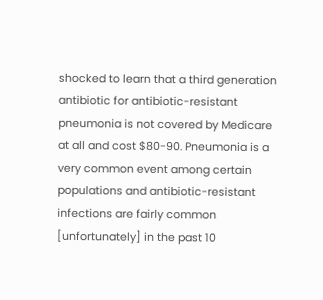shocked to learn that a third generation antibiotic for antibiotic-resistant pneumonia is not covered by Medicare at all and cost $80-90. Pneumonia is a very common event among certain populations and antibiotic-resistant infections are fairly common [unfortunately] in the past 10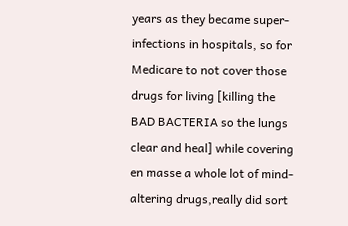years as they became super-infections in hospitals, so for Medicare to not cover those drugs for living [killing the BAD BACTERIA so the lungs clear and heal] while covering en masse a whole lot of mind-altering drugs,really did sort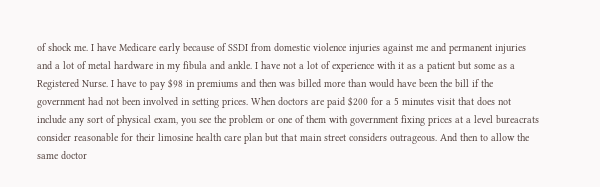of shock me. I have Medicare early because of SSDI from domestic violence injuries against me and permanent injuries and a lot of metal hardware in my fibula and ankle. I have not a lot of experience with it as a patient but some as a Registered Nurse. I have to pay $98 in premiums and then was billed more than would have been the bill if the government had not been involved in setting prices. When doctors are paid $200 for a 5 minutes visit that does not include any sort of physical exam, you see the problem or one of them with government fixing prices at a level bureacrats consider reasonable for their limosine health care plan but that main street considers outrageous. And then to allow the same doctor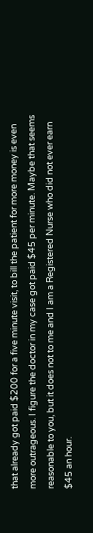that already got paid $200 for a five minute visit, to bill the patient for more money is even more outrageous. I figure the doctor in my case got paid $45 per minute. Maybe that seems reasonable to you, but it does not to me and I am a Registered Nurse who did not ever earn $45 an hour.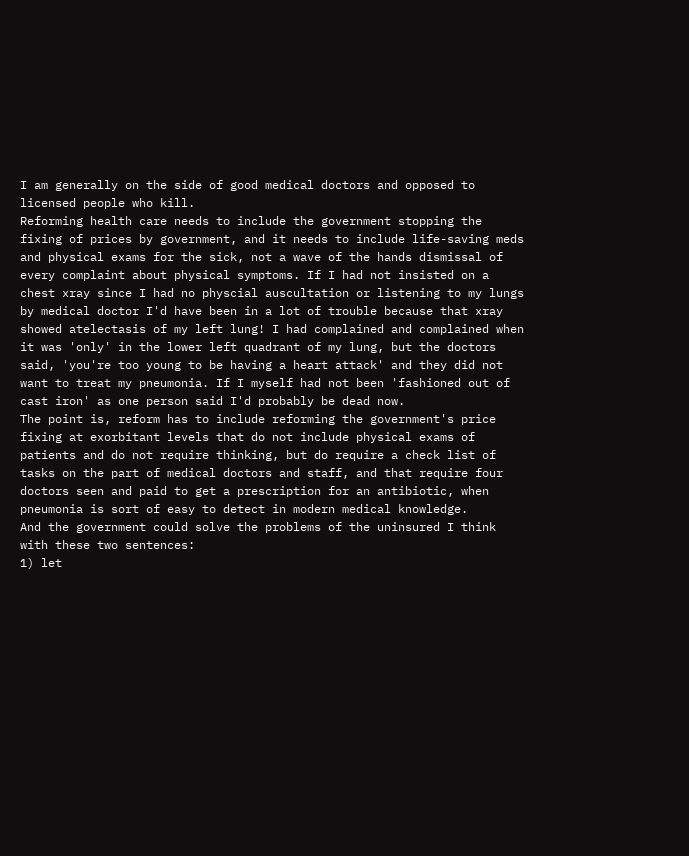I am generally on the side of good medical doctors and opposed to licensed people who kill.
Reforming health care needs to include the government stopping the fixing of prices by government, and it needs to include life-saving meds and physical exams for the sick, not a wave of the hands dismissal of every complaint about physical symptoms. If I had not insisted on a chest xray since I had no physcial auscultation or listening to my lungs by medical doctor I'd have been in a lot of trouble because that xray showed atelectasis of my left lung! I had complained and complained when it was 'only' in the lower left quadrant of my lung, but the doctors said, 'you're too young to be having a heart attack' and they did not want to treat my pneumonia. If I myself had not been 'fashioned out of cast iron' as one person said I'd probably be dead now.
The point is, reform has to include reforming the government's price fixing at exorbitant levels that do not include physical exams of patients and do not require thinking, but do require a check list of tasks on the part of medical doctors and staff, and that require four doctors seen and paid to get a prescription for an antibiotic, when pneumonia is sort of easy to detect in modern medical knowledge.
And the government could solve the problems of the uninsured I think with these two sentences:
1) let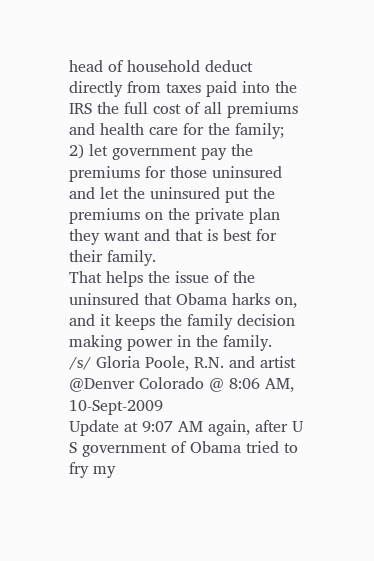head of household deduct directly from taxes paid into the IRS the full cost of all premiums and health care for the family;
2) let government pay the premiums for those uninsured and let the uninsured put the premiums on the private plan they want and that is best for their family.
That helps the issue of the uninsured that Obama harks on, and it keeps the family decision making power in the family.
/s/ Gloria Poole, R.N. and artist @Denver Colorado @ 8:06 AM, 10-Sept-2009
Update at 9:07 AM again, after U S government of Obama tried to fry my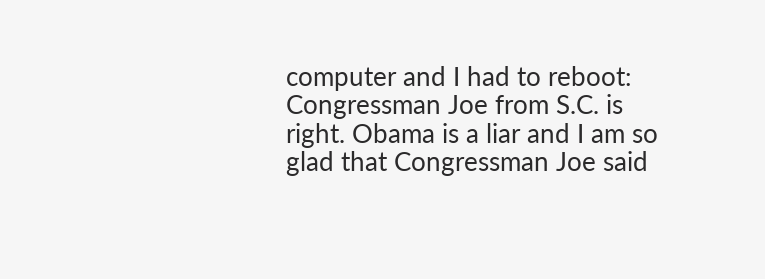computer and I had to reboot:
Congressman Joe from S.C. is right. Obama is a liar and I am so glad that Congressman Joe said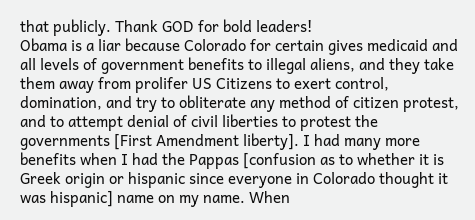that publicly. Thank GOD for bold leaders!
Obama is a liar because Colorado for certain gives medicaid and all levels of government benefits to illegal aliens, and they take them away from prolifer US Citizens to exert control, domination, and try to obliterate any method of citizen protest, and to attempt denial of civil liberties to protest the governments [First Amendment liberty]. I had many more benefits when I had the Pappas [confusion as to whether it is Greek origin or hispanic since everyone in Colorado thought it was hispanic] name on my name. When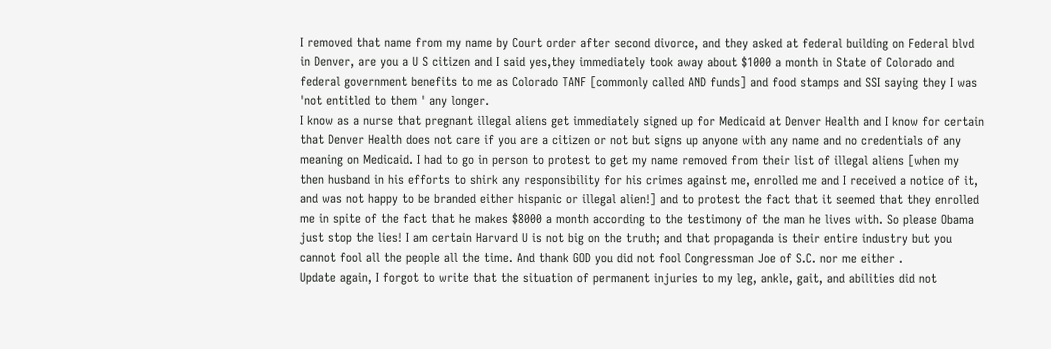I removed that name from my name by Court order after second divorce, and they asked at federal building on Federal blvd in Denver, are you a U S citizen and I said yes,they immediately took away about $1000 a month in State of Colorado and federal government benefits to me as Colorado TANF [commonly called AND funds] and food stamps and SSI saying they I was 'not entitled to them ' any longer.
I know as a nurse that pregnant illegal aliens get immediately signed up for Medicaid at Denver Health and I know for certain that Denver Health does not care if you are a citizen or not but signs up anyone with any name and no credentials of any meaning on Medicaid. I had to go in person to protest to get my name removed from their list of illegal aliens [when my then husband in his efforts to shirk any responsibility for his crimes against me, enrolled me and I received a notice of it, and was not happy to be branded either hispanic or illegal alien!] and to protest the fact that it seemed that they enrolled me in spite of the fact that he makes $8000 a month according to the testimony of the man he lives with. So please Obama just stop the lies! I am certain Harvard U is not big on the truth; and that propaganda is their entire industry but you cannot fool all the people all the time. And thank GOD you did not fool Congressman Joe of S.C. nor me either .
Update again, I forgot to write that the situation of permanent injuries to my leg, ankle, gait, and abilities did not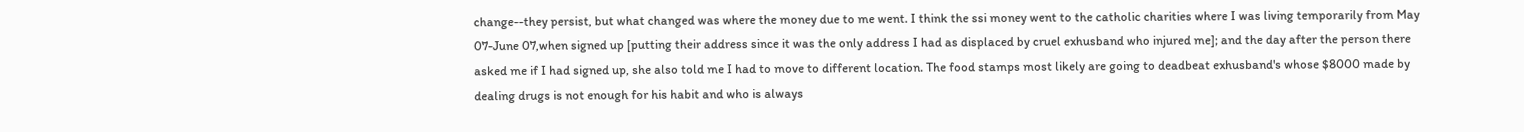change--they persist, but what changed was where the money due to me went. I think the ssi money went to the catholic charities where I was living temporarily from May 07-June 07,when signed up [putting their address since it was the only address I had as displaced by cruel exhusband who injured me]; and the day after the person there asked me if I had signed up, she also told me I had to move to different location. The food stamps most likely are going to deadbeat exhusband's whose $8000 made by dealing drugs is not enough for his habit and who is always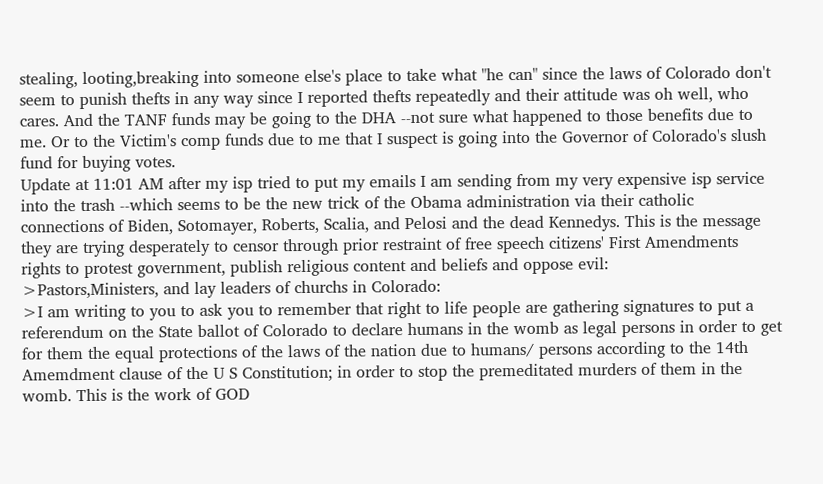stealing, looting,breaking into someone else's place to take what "he can" since the laws of Colorado don't seem to punish thefts in any way since I reported thefts repeatedly and their attitude was oh well, who cares. And the TANF funds may be going to the DHA --not sure what happened to those benefits due to me. Or to the Victim's comp funds due to me that I suspect is going into the Governor of Colorado's slush fund for buying votes.
Update at 11:01 AM after my isp tried to put my emails I am sending from my very expensive isp service into the trash --which seems to be the new trick of the Obama administration via their catholic connections of Biden, Sotomayer, Roberts, Scalia, and Pelosi and the dead Kennedys. This is the message they are trying desperately to censor through prior restraint of free speech citizens' First Amendments rights to protest government, publish religious content and beliefs and oppose evil:
>Pastors,Ministers, and lay leaders of churchs in Colorado:
>I am writing to you to ask you to remember that right to life people are gathering signatures to put a referendum on the State ballot of Colorado to declare humans in the womb as legal persons in order to get for them the equal protections of the laws of the nation due to humans/ persons according to the 14th Amemdment clause of the U S Constitution; in order to stop the premeditated murders of them in the womb. This is the work of GOD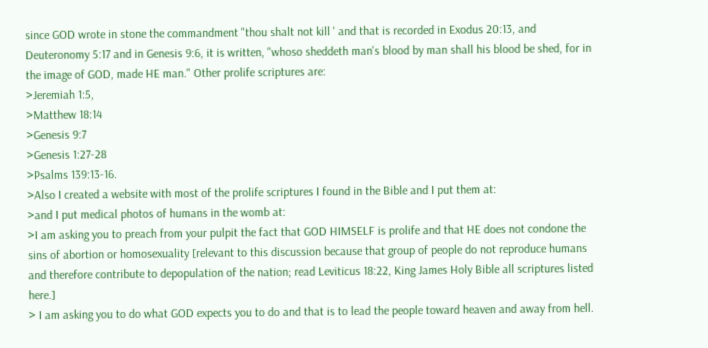since GOD wrote in stone the commandment "thou shalt not kill ' and that is recorded in Exodus 20:13, and Deuteronomy 5:17 and in Genesis 9:6, it is written, "whoso sheddeth man's blood by man shall his blood be shed, for in the image of GOD, made HE man." Other prolife scriptures are:
>Jeremiah 1:5,
>Matthew 18:14
>Genesis 9:7
>Genesis 1:27-28
>Psalms 139:13-16.
>Also I created a website with most of the prolife scriptures I found in the Bible and I put them at:
>and I put medical photos of humans in the womb at:
>I am asking you to preach from your pulpit the fact that GOD HIMSELF is prolife and that HE does not condone the sins of abortion or homosexuality [relevant to this discussion because that group of people do not reproduce humans and therefore contribute to depopulation of the nation; read Leviticus 18:22, King James Holy Bible all scriptures listed here.]
> I am asking you to do what GOD expects you to do and that is to lead the people toward heaven and away from hell.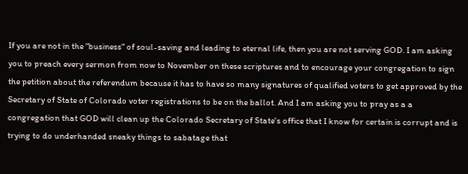If you are not in the "business" of soul-saving and leading to eternal life, then you are not serving GOD. I am asking you to preach every sermon from now to November on these scriptures and to encourage your congregation to sign the petition about the referendum because it has to have so many signatures of qualified voters to get approved by the Secretary of State of Colorado voter registrations to be on the ballot. And I am asking you to pray as a a congregation that GOD will clean up the Colorado Secretary of State's office that I know for certain is corrupt and is trying to do underhanded sneaky things to sabatage that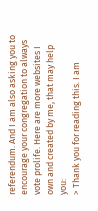referendum. And I am also asking you to encourage your congregation to always vote prolife. Here are more websites I own and created by me, that may help you:
> Thank you for reading this. I am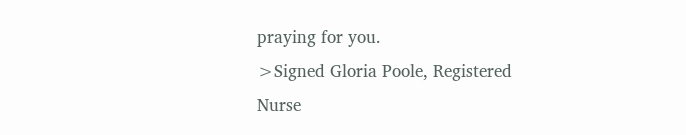praying for you.
>Signed Gloria Poole, Registered Nurse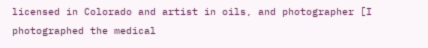licensed in Colorado and artist in oils, and photographer [I photographed the medical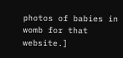photos of babies in womb for that website.]